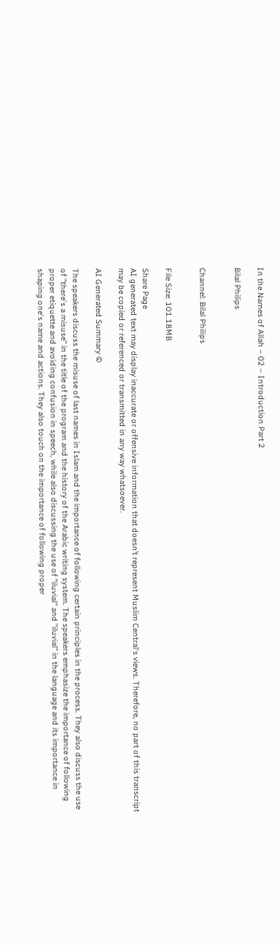In the Names of Allah – 02 – Introduction Part 2

Bilal Philips


Channel: Bilal Philips


File Size: 101.18MB

Share Page
AI generated text may display inaccurate or offensive information that doesn’t represent Muslim Central's views. Therefore, no part of this transcript may be copied or referenced or transmitted in any way whatsoever.

AI Generated Summary ©

The speakers discuss the misuse of last names in Islam and the importance of following certain principles in the process. They also discuss the use of "there's a misuse" in the title of the program and the history of the Arabic writing system. The speakers emphasize the importance of following proper etiquette and avoiding confusion in speech, while also discussing the use of "iluvial" and "iluvial" in the language and its importance in shaping one's name and actions. They also touch on the importance of following proper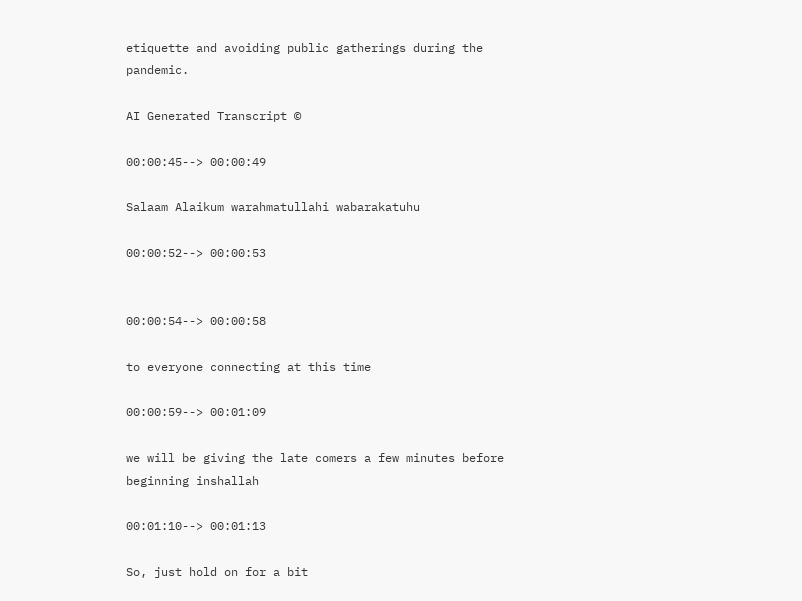etiquette and avoiding public gatherings during the pandemic.

AI Generated Transcript ©

00:00:45--> 00:00:49

Salaam Alaikum warahmatullahi wabarakatuhu

00:00:52--> 00:00:53


00:00:54--> 00:00:58

to everyone connecting at this time

00:00:59--> 00:01:09

we will be giving the late comers a few minutes before beginning inshallah

00:01:10--> 00:01:13

So, just hold on for a bit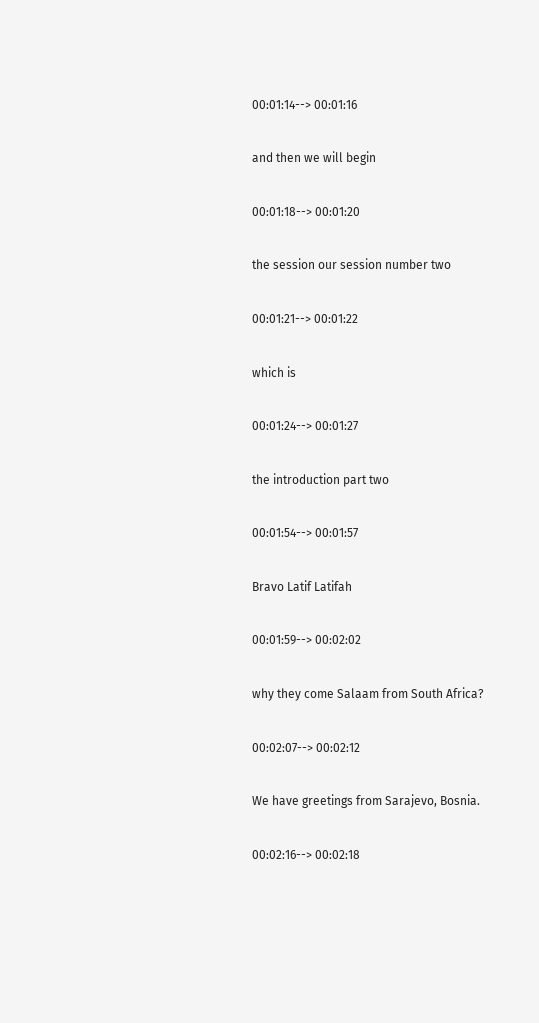00:01:14--> 00:01:16

and then we will begin

00:01:18--> 00:01:20

the session our session number two

00:01:21--> 00:01:22

which is

00:01:24--> 00:01:27

the introduction part two

00:01:54--> 00:01:57

Bravo Latif Latifah

00:01:59--> 00:02:02

why they come Salaam from South Africa?

00:02:07--> 00:02:12

We have greetings from Sarajevo, Bosnia.

00:02:16--> 00:02:18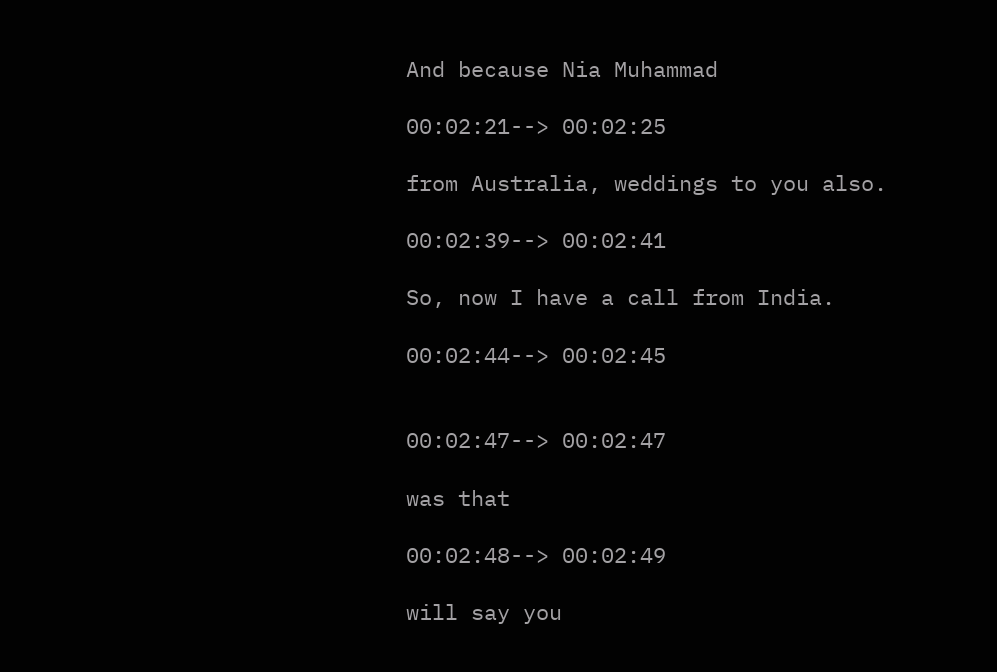And because Nia Muhammad

00:02:21--> 00:02:25

from Australia, weddings to you also.

00:02:39--> 00:02:41

So, now I have a call from India.

00:02:44--> 00:02:45


00:02:47--> 00:02:47

was that

00:02:48--> 00:02:49

will say you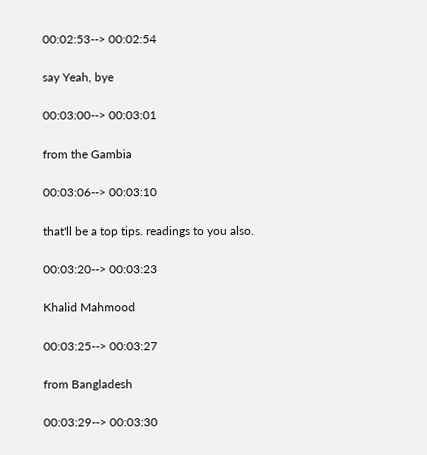00:02:53--> 00:02:54

say Yeah, bye

00:03:00--> 00:03:01

from the Gambia

00:03:06--> 00:03:10

that'll be a top tips. readings to you also.

00:03:20--> 00:03:23

Khalid Mahmood

00:03:25--> 00:03:27

from Bangladesh

00:03:29--> 00:03:30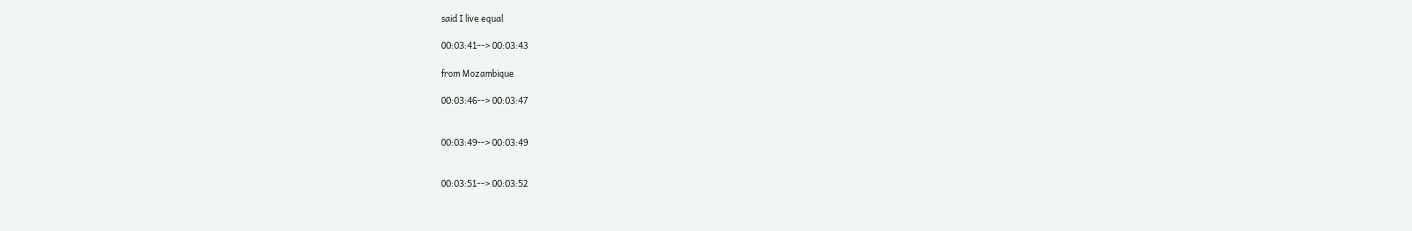said I live equal

00:03:41--> 00:03:43

from Mozambique

00:03:46--> 00:03:47


00:03:49--> 00:03:49


00:03:51--> 00:03:52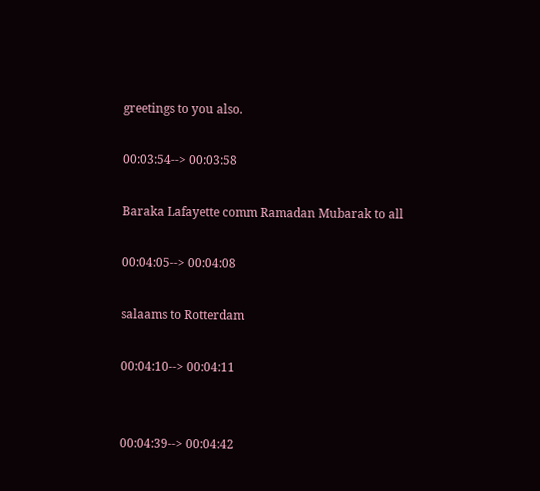greetings to you also.

00:03:54--> 00:03:58

Baraka Lafayette comm Ramadan Mubarak to all

00:04:05--> 00:04:08

salaams to Rotterdam

00:04:10--> 00:04:11


00:04:39--> 00:04:42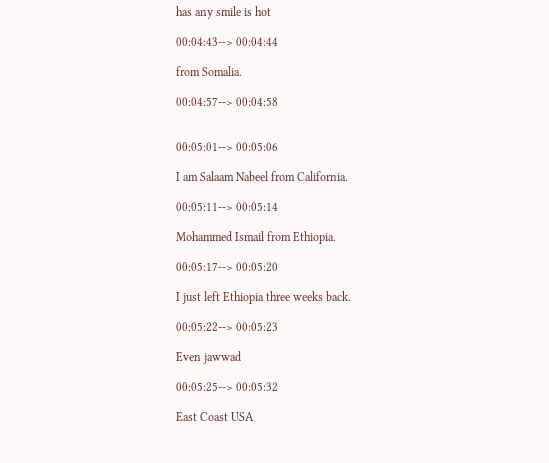has any smile is hot

00:04:43--> 00:04:44

from Somalia.

00:04:57--> 00:04:58


00:05:01--> 00:05:06

I am Salaam Nabeel from California.

00:05:11--> 00:05:14

Mohammed Ismail from Ethiopia.

00:05:17--> 00:05:20

I just left Ethiopia three weeks back.

00:05:22--> 00:05:23

Even jawwad

00:05:25--> 00:05:32

East Coast USA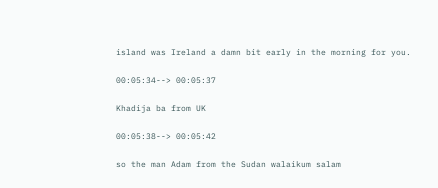island was Ireland a damn bit early in the morning for you.

00:05:34--> 00:05:37

Khadija ba from UK

00:05:38--> 00:05:42

so the man Adam from the Sudan walaikum salam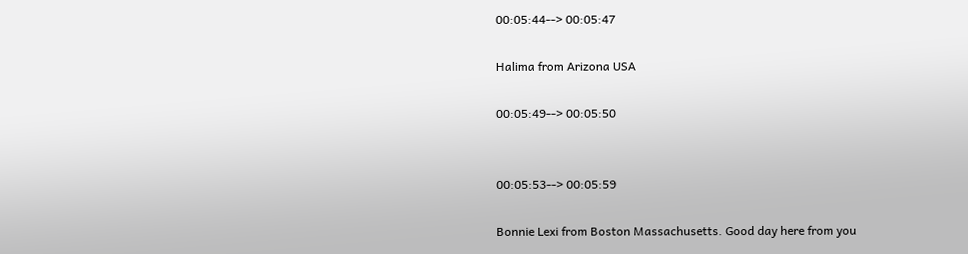00:05:44--> 00:05:47

Halima from Arizona USA

00:05:49--> 00:05:50


00:05:53--> 00:05:59

Bonnie Lexi from Boston Massachusetts. Good day here from you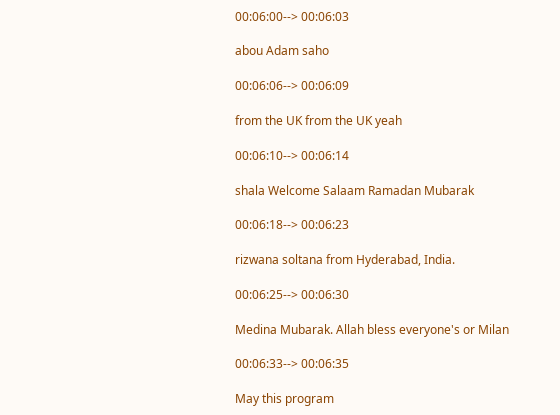00:06:00--> 00:06:03

abou Adam saho

00:06:06--> 00:06:09

from the UK from the UK yeah

00:06:10--> 00:06:14

shala Welcome Salaam Ramadan Mubarak

00:06:18--> 00:06:23

rizwana soltana from Hyderabad, India.

00:06:25--> 00:06:30

Medina Mubarak. Allah bless everyone's or Milan

00:06:33--> 00:06:35

May this program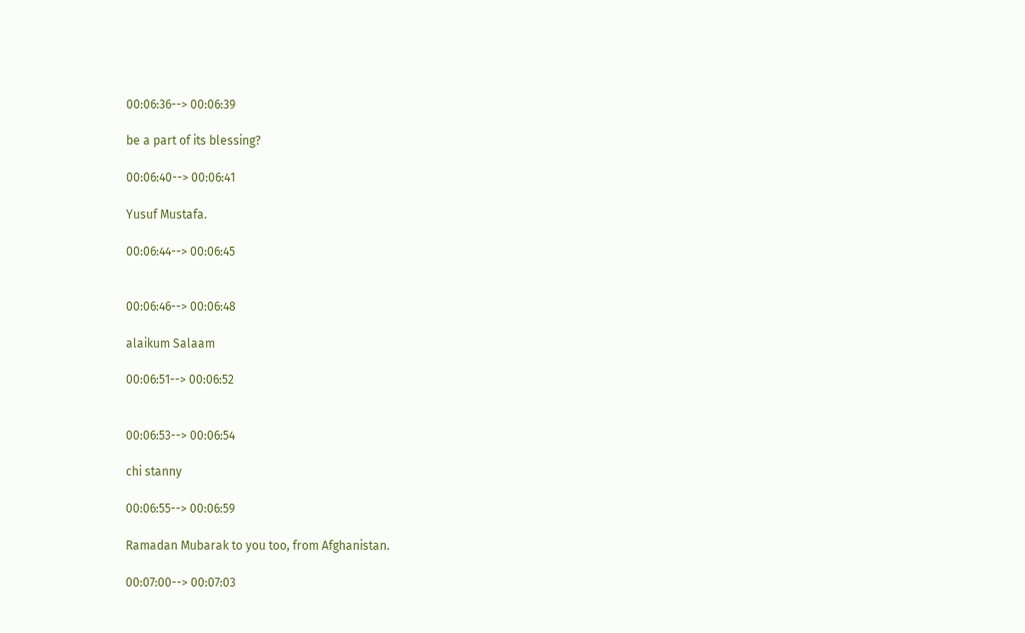00:06:36--> 00:06:39

be a part of its blessing?

00:06:40--> 00:06:41

Yusuf Mustafa.

00:06:44--> 00:06:45


00:06:46--> 00:06:48

alaikum Salaam

00:06:51--> 00:06:52


00:06:53--> 00:06:54

chi stanny

00:06:55--> 00:06:59

Ramadan Mubarak to you too, from Afghanistan.

00:07:00--> 00:07:03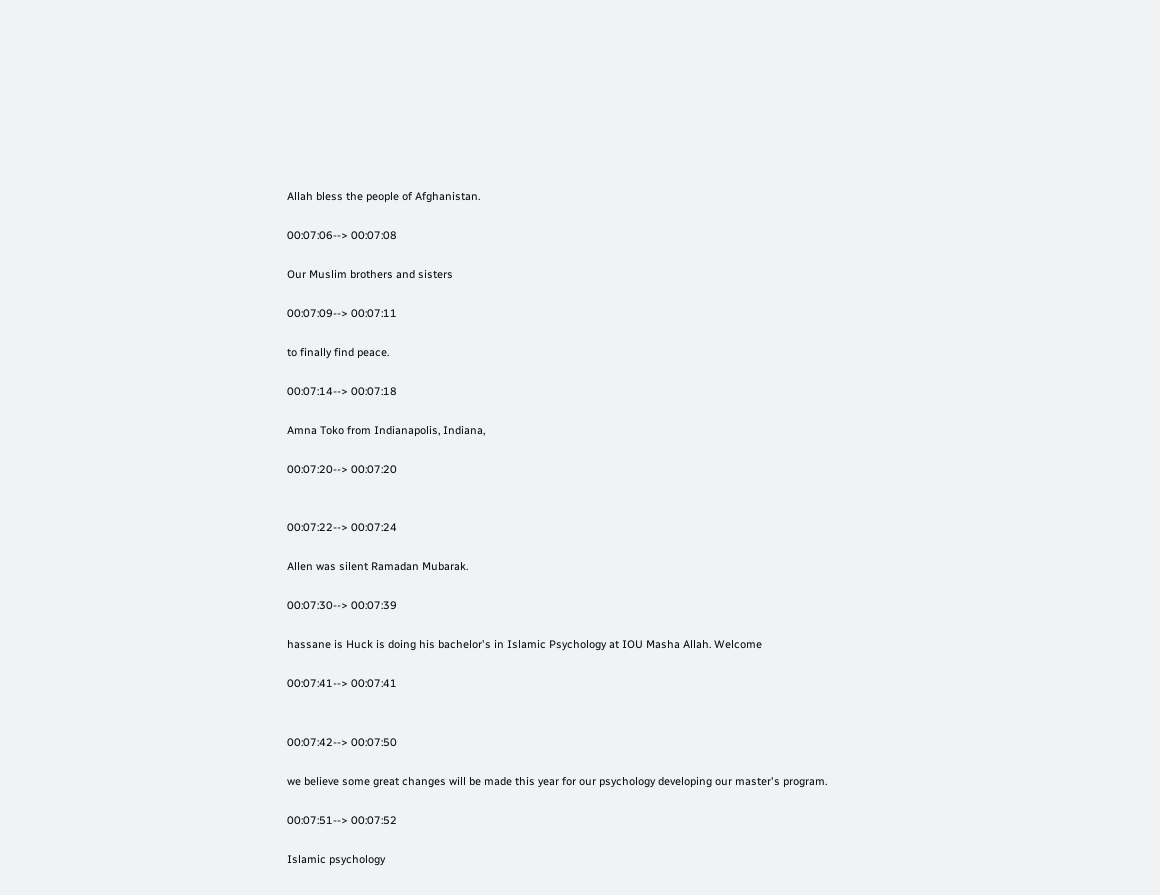Allah bless the people of Afghanistan.

00:07:06--> 00:07:08

Our Muslim brothers and sisters

00:07:09--> 00:07:11

to finally find peace.

00:07:14--> 00:07:18

Amna Toko from Indianapolis, Indiana,

00:07:20--> 00:07:20


00:07:22--> 00:07:24

Allen was silent Ramadan Mubarak.

00:07:30--> 00:07:39

hassane is Huck is doing his bachelor's in Islamic Psychology at IOU Masha Allah. Welcome

00:07:41--> 00:07:41


00:07:42--> 00:07:50

we believe some great changes will be made this year for our psychology developing our master's program.

00:07:51--> 00:07:52

Islamic psychology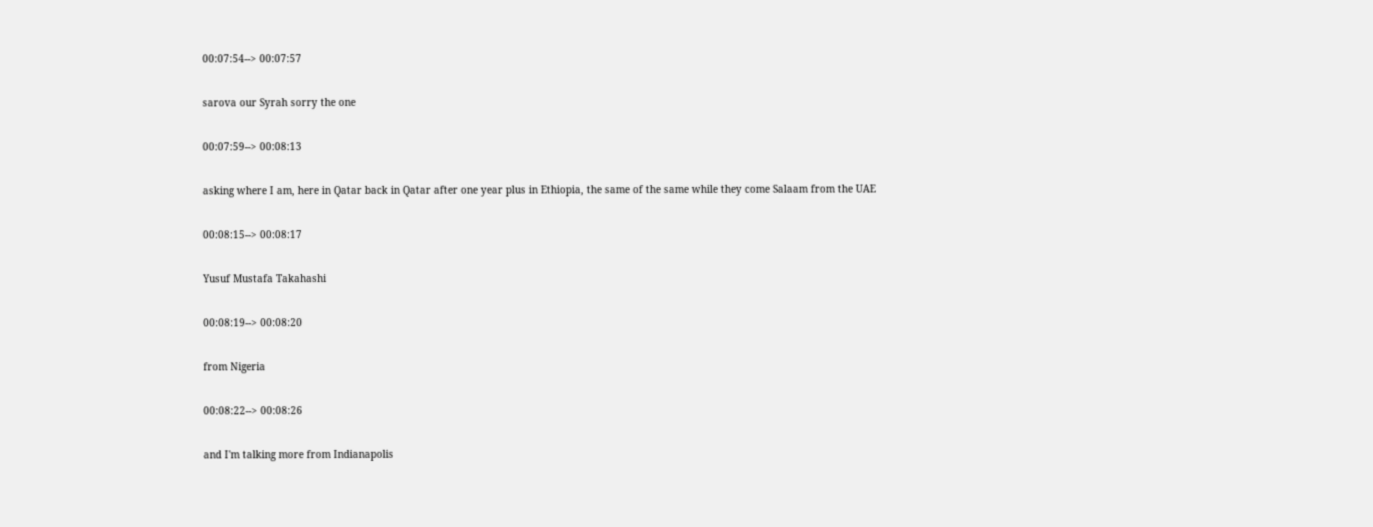00:07:54--> 00:07:57

sarova our Syrah sorry the one

00:07:59--> 00:08:13

asking where I am, here in Qatar back in Qatar after one year plus in Ethiopia, the same of the same while they come Salaam from the UAE

00:08:15--> 00:08:17

Yusuf Mustafa Takahashi

00:08:19--> 00:08:20

from Nigeria

00:08:22--> 00:08:26

and I'm talking more from Indianapolis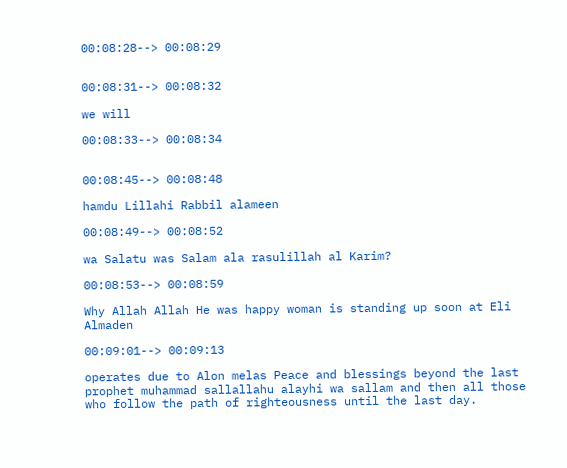00:08:28--> 00:08:29


00:08:31--> 00:08:32

we will

00:08:33--> 00:08:34


00:08:45--> 00:08:48

hamdu Lillahi Rabbil alameen

00:08:49--> 00:08:52

wa Salatu was Salam ala rasulillah al Karim?

00:08:53--> 00:08:59

Why Allah Allah He was happy woman is standing up soon at Eli Almaden

00:09:01--> 00:09:13

operates due to Alon melas Peace and blessings beyond the last prophet muhammad sallallahu alayhi wa sallam and then all those who follow the path of righteousness until the last day.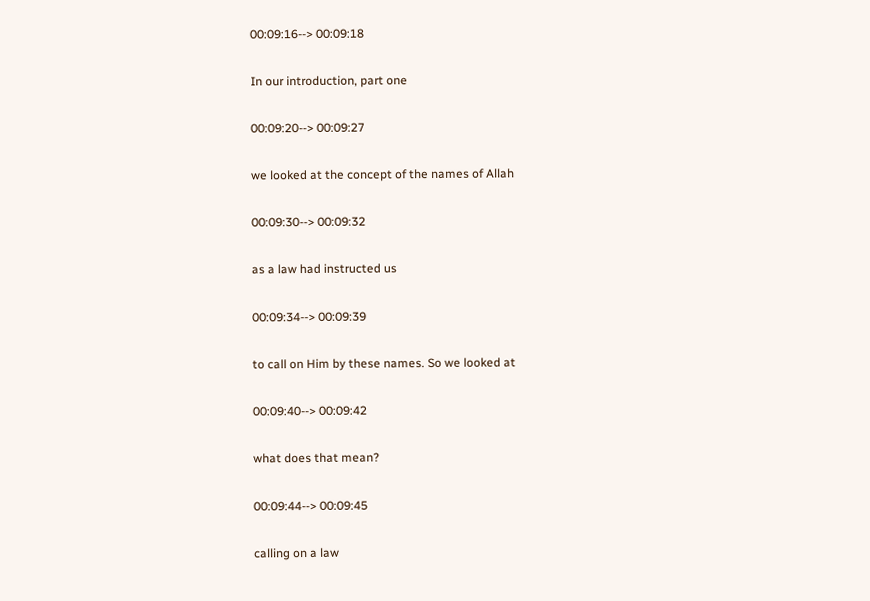00:09:16--> 00:09:18

In our introduction, part one

00:09:20--> 00:09:27

we looked at the concept of the names of Allah

00:09:30--> 00:09:32

as a law had instructed us

00:09:34--> 00:09:39

to call on Him by these names. So we looked at

00:09:40--> 00:09:42

what does that mean?

00:09:44--> 00:09:45

calling on a law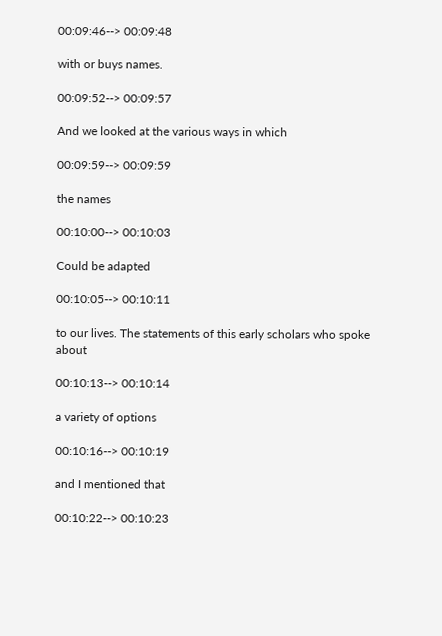00:09:46--> 00:09:48

with or buys names.

00:09:52--> 00:09:57

And we looked at the various ways in which

00:09:59--> 00:09:59

the names

00:10:00--> 00:10:03

Could be adapted

00:10:05--> 00:10:11

to our lives. The statements of this early scholars who spoke about

00:10:13--> 00:10:14

a variety of options

00:10:16--> 00:10:19

and I mentioned that

00:10:22--> 00:10:23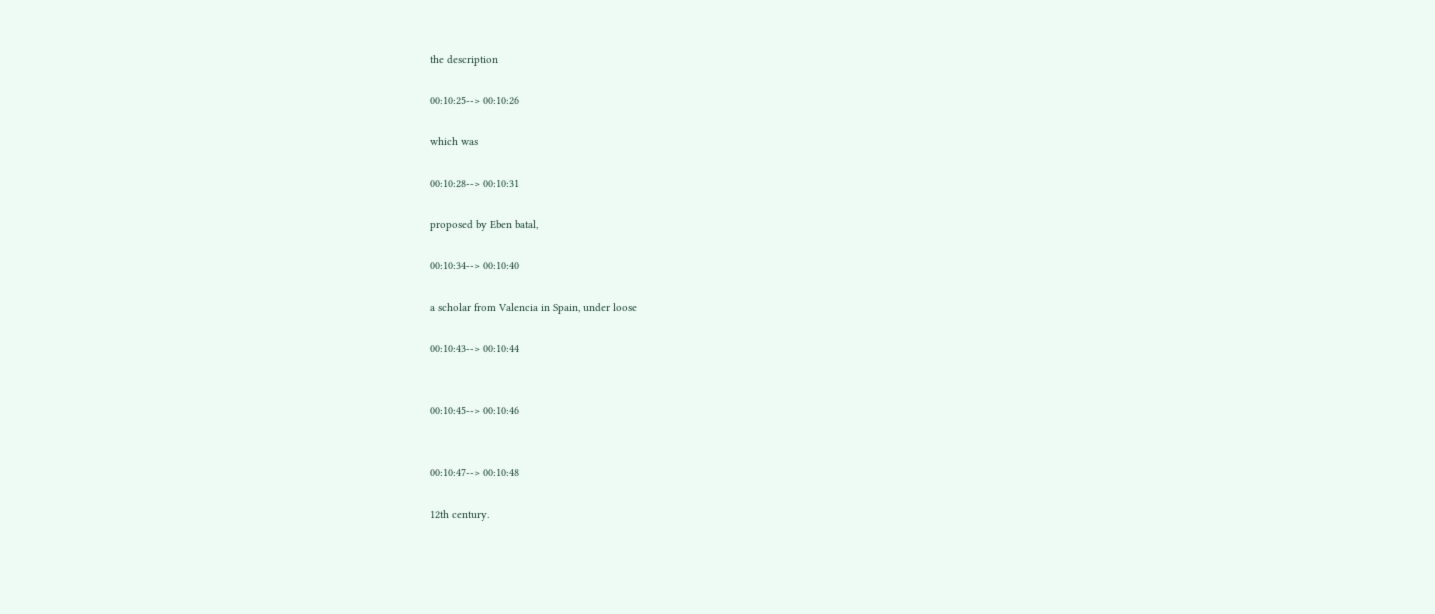the description

00:10:25--> 00:10:26

which was

00:10:28--> 00:10:31

proposed by Eben batal,

00:10:34--> 00:10:40

a scholar from Valencia in Spain, under loose

00:10:43--> 00:10:44


00:10:45--> 00:10:46


00:10:47--> 00:10:48

12th century.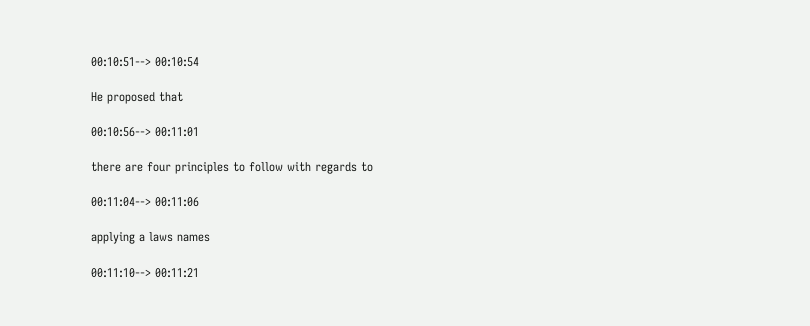00:10:51--> 00:10:54

He proposed that

00:10:56--> 00:11:01

there are four principles to follow with regards to

00:11:04--> 00:11:06

applying a laws names

00:11:10--> 00:11:21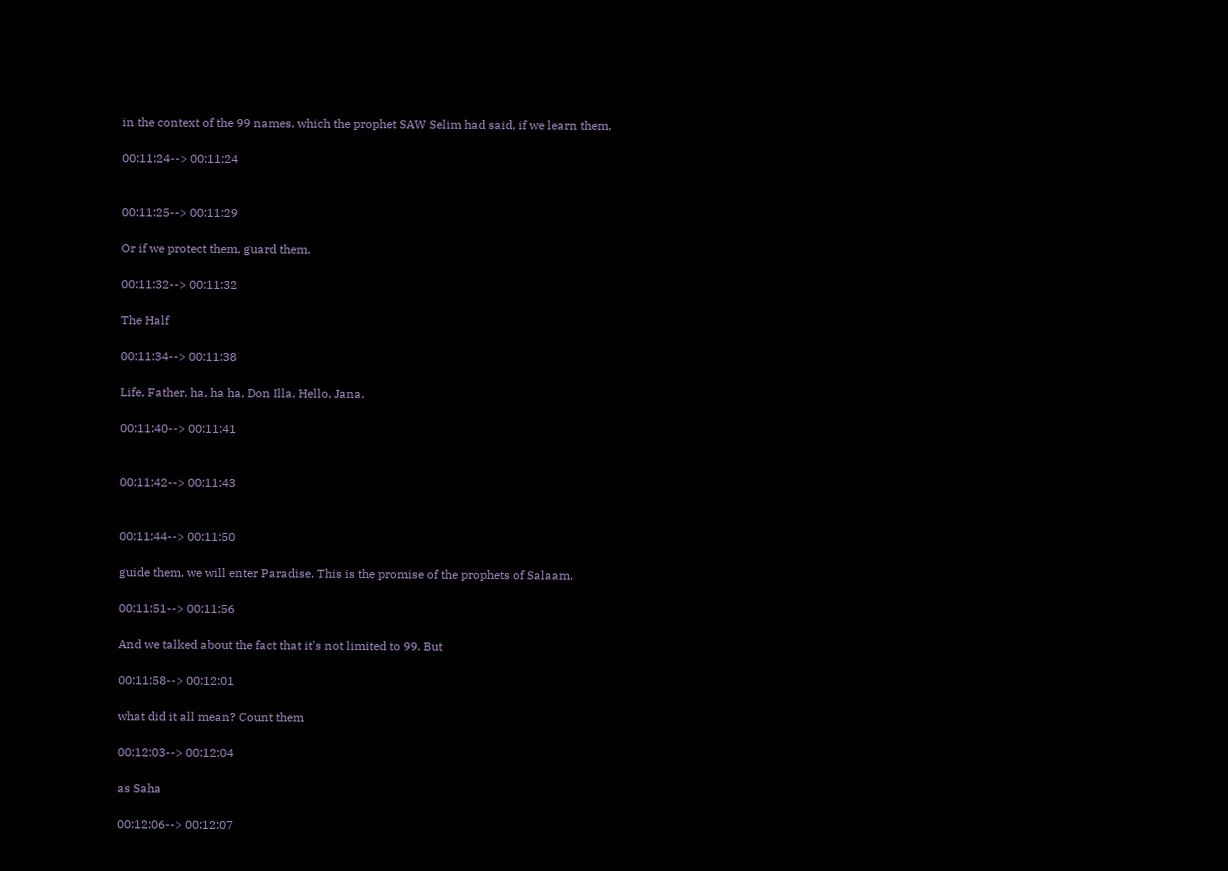in the context of the 99 names, which the prophet SAW Selim had said, if we learn them,

00:11:24--> 00:11:24


00:11:25--> 00:11:29

Or if we protect them, guard them.

00:11:32--> 00:11:32

The Half

00:11:34--> 00:11:38

Life, Father, ha, ha ha, Don Illa. Hello, Jana.

00:11:40--> 00:11:41


00:11:42--> 00:11:43


00:11:44--> 00:11:50

guide them, we will enter Paradise. This is the promise of the prophets of Salaam.

00:11:51--> 00:11:56

And we talked about the fact that it's not limited to 99. But

00:11:58--> 00:12:01

what did it all mean? Count them

00:12:03--> 00:12:04

as Saha

00:12:06--> 00:12:07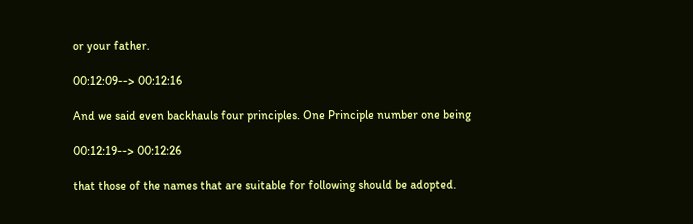or your father.

00:12:09--> 00:12:16

And we said even backhauls four principles. One Principle number one being

00:12:19--> 00:12:26

that those of the names that are suitable for following should be adopted.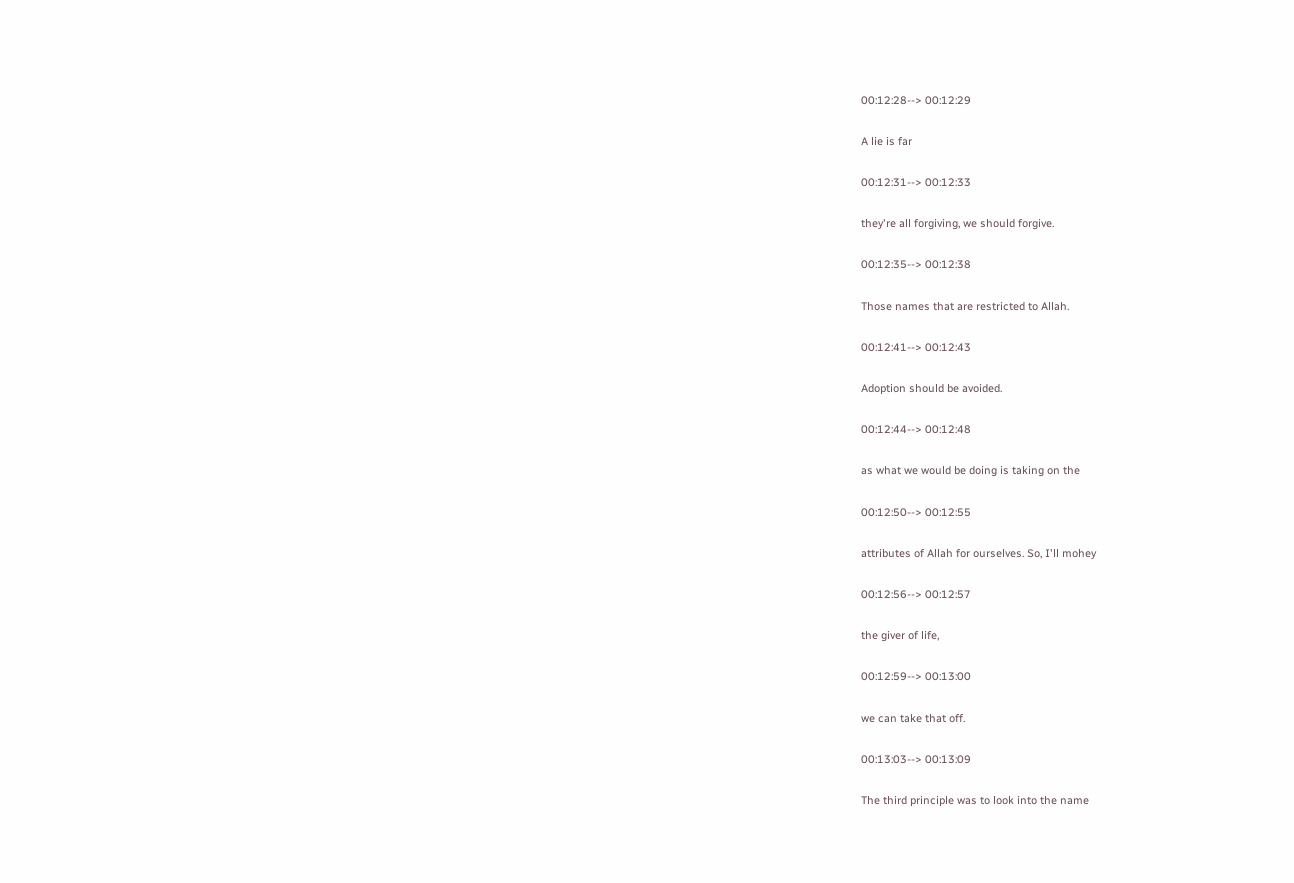00:12:28--> 00:12:29

A lie is far

00:12:31--> 00:12:33

they're all forgiving, we should forgive.

00:12:35--> 00:12:38

Those names that are restricted to Allah.

00:12:41--> 00:12:43

Adoption should be avoided.

00:12:44--> 00:12:48

as what we would be doing is taking on the

00:12:50--> 00:12:55

attributes of Allah for ourselves. So, I'll mohey

00:12:56--> 00:12:57

the giver of life,

00:12:59--> 00:13:00

we can take that off.

00:13:03--> 00:13:09

The third principle was to look into the name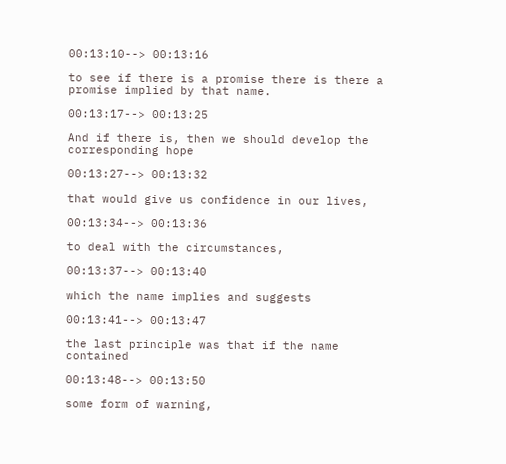00:13:10--> 00:13:16

to see if there is a promise there is there a promise implied by that name.

00:13:17--> 00:13:25

And if there is, then we should develop the corresponding hope

00:13:27--> 00:13:32

that would give us confidence in our lives,

00:13:34--> 00:13:36

to deal with the circumstances,

00:13:37--> 00:13:40

which the name implies and suggests

00:13:41--> 00:13:47

the last principle was that if the name contained

00:13:48--> 00:13:50

some form of warning,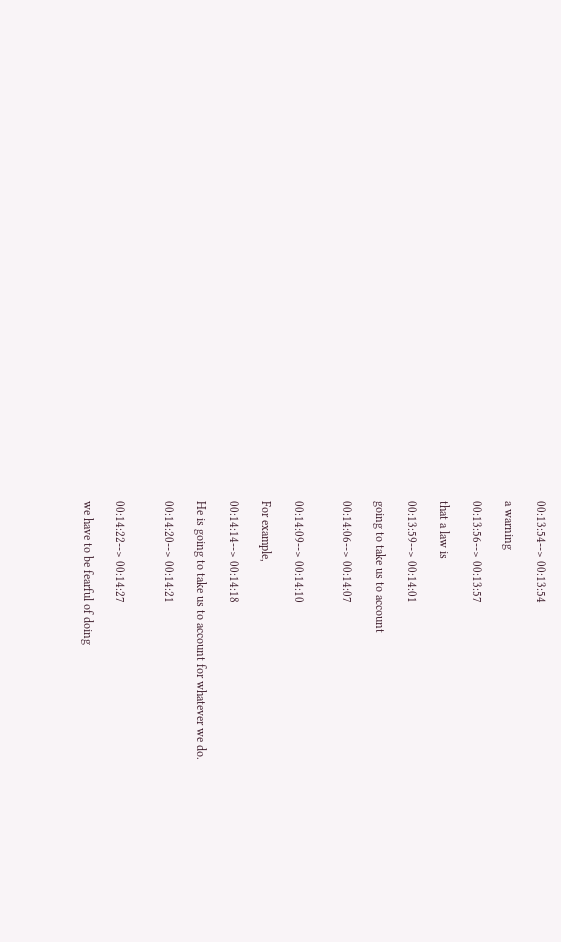00:13:54--> 00:13:54

a warning

00:13:56--> 00:13:57

that a law is

00:13:59--> 00:14:01

going to take us to account

00:14:06--> 00:14:07


00:14:09--> 00:14:10

For example,

00:14:14--> 00:14:18

He is going to take us to account for whatever we do.

00:14:20--> 00:14:21


00:14:22--> 00:14:27

we have to be fearful of doing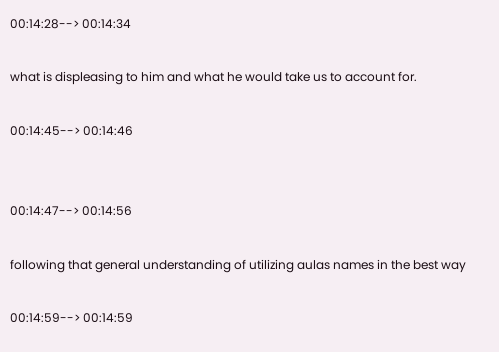00:14:28--> 00:14:34

what is displeasing to him and what he would take us to account for.

00:14:45--> 00:14:46


00:14:47--> 00:14:56

following that general understanding of utilizing aulas names in the best way

00:14:59--> 00:14:59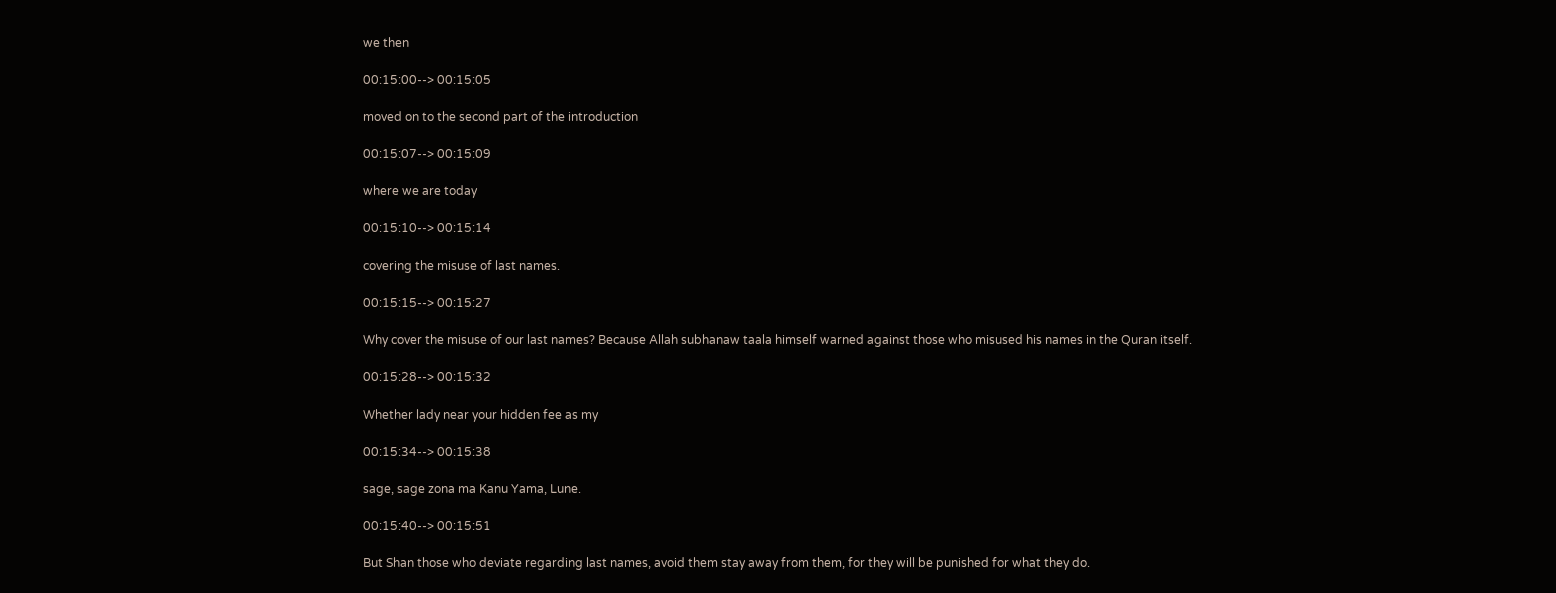we then

00:15:00--> 00:15:05

moved on to the second part of the introduction

00:15:07--> 00:15:09

where we are today

00:15:10--> 00:15:14

covering the misuse of last names.

00:15:15--> 00:15:27

Why cover the misuse of our last names? Because Allah subhanaw taala himself warned against those who misused his names in the Quran itself.

00:15:28--> 00:15:32

Whether lady near your hidden fee as my

00:15:34--> 00:15:38

sage, sage zona ma Kanu Yama, Lune.

00:15:40--> 00:15:51

But Shan those who deviate regarding last names, avoid them stay away from them, for they will be punished for what they do.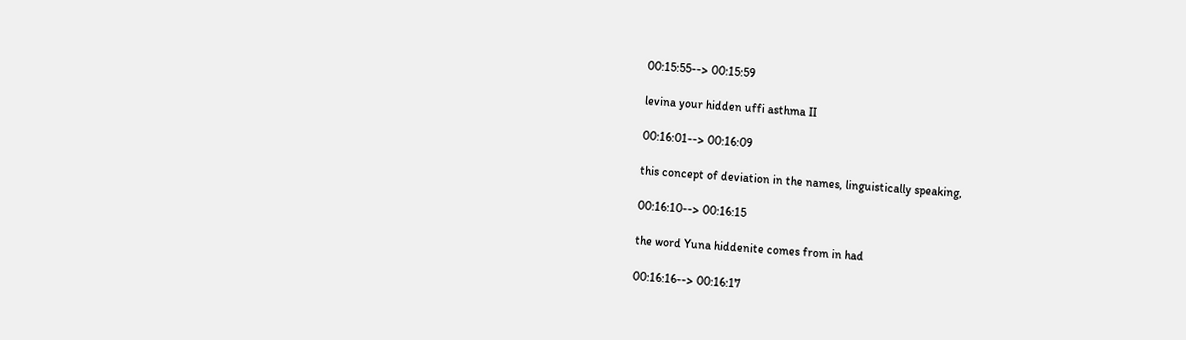00:15:55--> 00:15:59

levina your hidden uffi asthma II

00:16:01--> 00:16:09

this concept of deviation in the names, linguistically speaking,

00:16:10--> 00:16:15

the word Yuna hiddenite comes from in had

00:16:16--> 00:16:17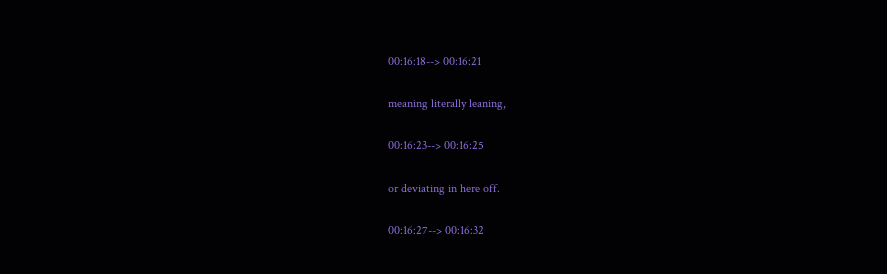00:16:18--> 00:16:21

meaning literally leaning,

00:16:23--> 00:16:25

or deviating in here off.

00:16:27--> 00:16:32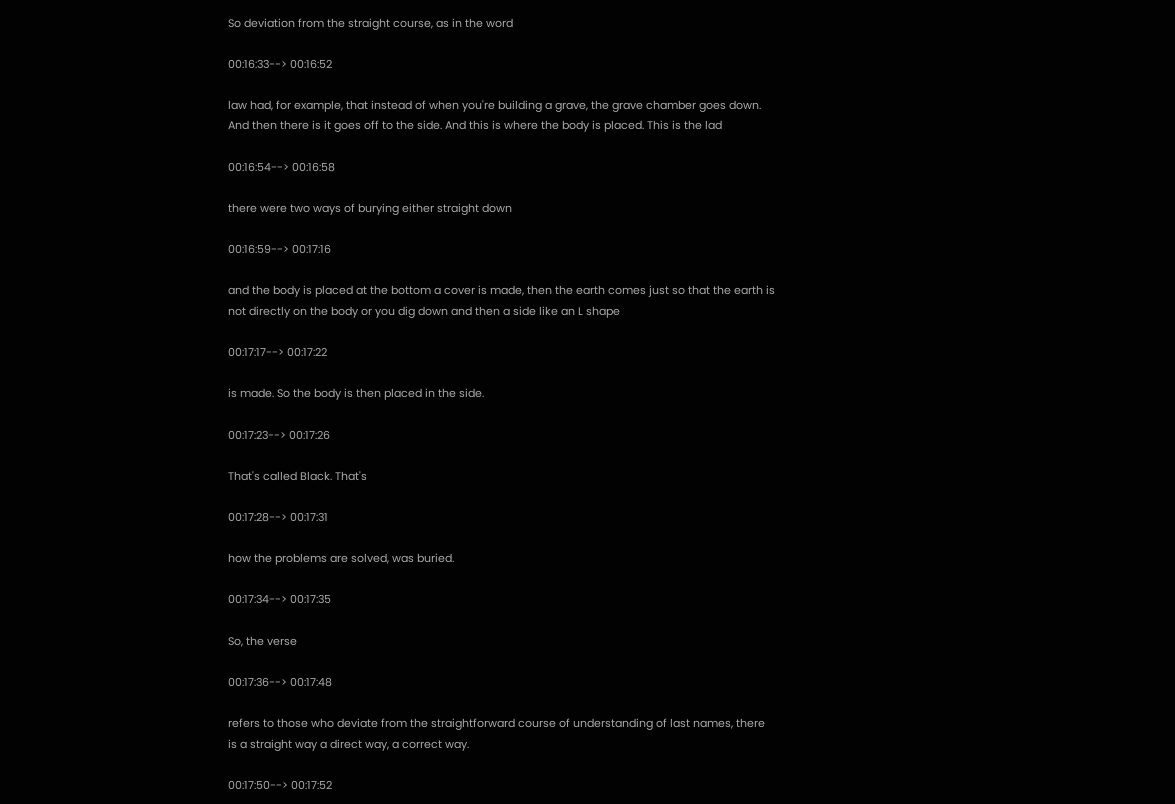So deviation from the straight course, as in the word

00:16:33--> 00:16:52

law had, for example, that instead of when you're building a grave, the grave chamber goes down. And then there is it goes off to the side. And this is where the body is placed. This is the lad

00:16:54--> 00:16:58

there were two ways of burying either straight down

00:16:59--> 00:17:16

and the body is placed at the bottom a cover is made, then the earth comes just so that the earth is not directly on the body or you dig down and then a side like an L shape

00:17:17--> 00:17:22

is made. So the body is then placed in the side.

00:17:23--> 00:17:26

That's called Black. That's

00:17:28--> 00:17:31

how the problems are solved, was buried.

00:17:34--> 00:17:35

So, the verse

00:17:36--> 00:17:48

refers to those who deviate from the straightforward course of understanding of last names, there is a straight way a direct way, a correct way.

00:17:50--> 00:17:52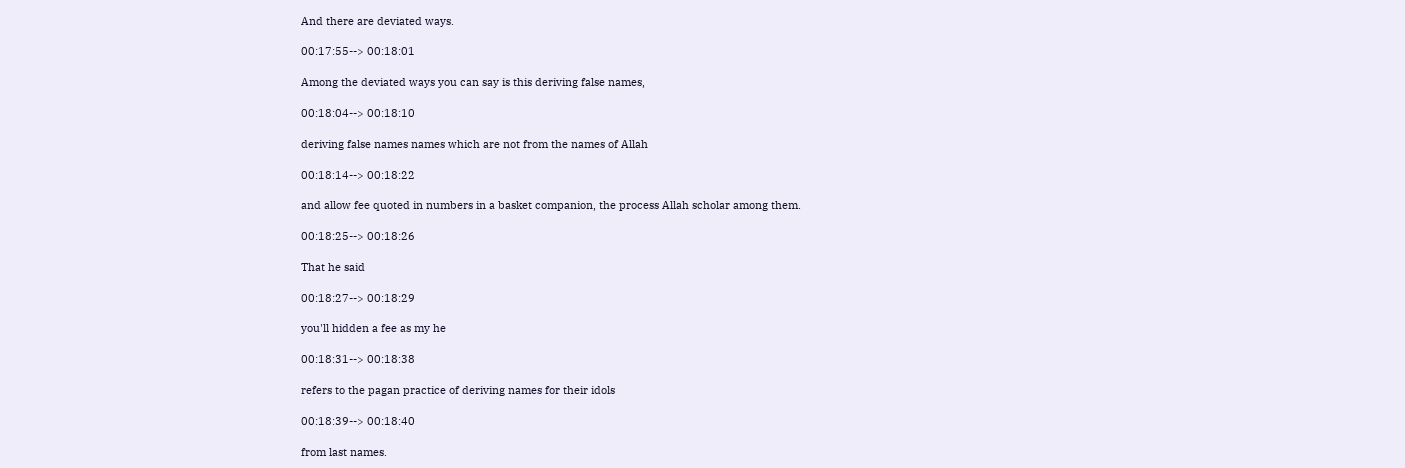And there are deviated ways.

00:17:55--> 00:18:01

Among the deviated ways you can say is this deriving false names,

00:18:04--> 00:18:10

deriving false names names which are not from the names of Allah

00:18:14--> 00:18:22

and allow fee quoted in numbers in a basket companion, the process Allah scholar among them.

00:18:25--> 00:18:26

That he said

00:18:27--> 00:18:29

you'll hidden a fee as my he

00:18:31--> 00:18:38

refers to the pagan practice of deriving names for their idols

00:18:39--> 00:18:40

from last names.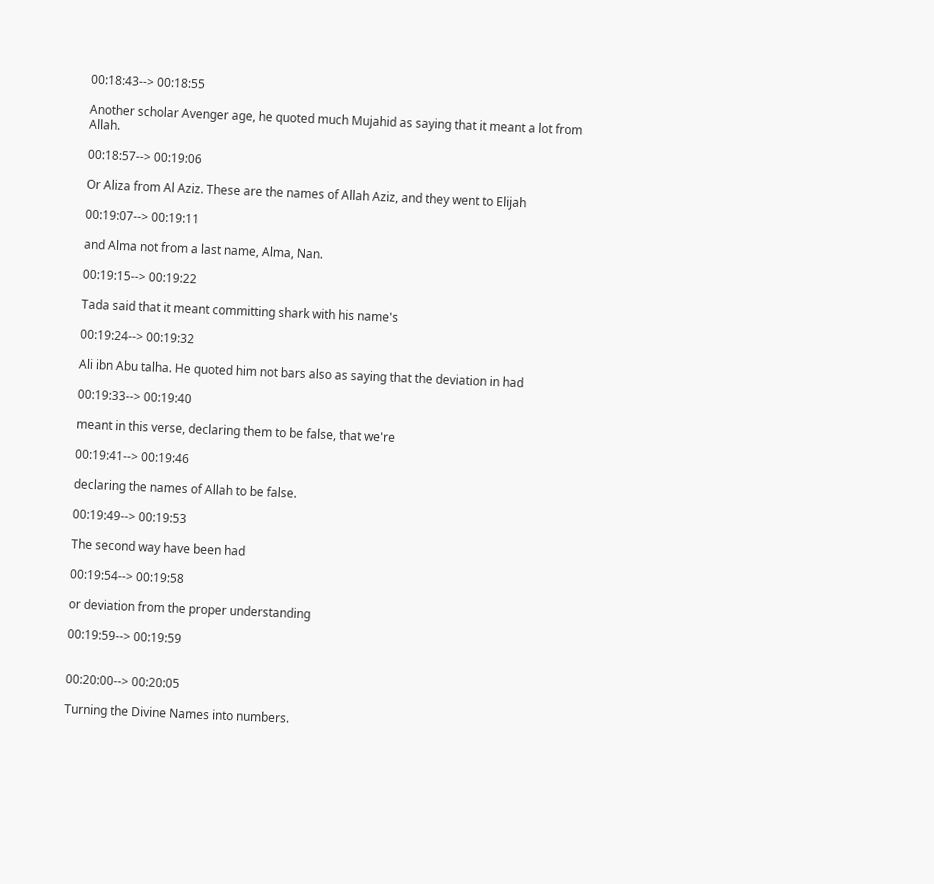00:18:43--> 00:18:55

Another scholar Avenger age, he quoted much Mujahid as saying that it meant a lot from Allah.

00:18:57--> 00:19:06

Or Aliza from Al Aziz. These are the names of Allah Aziz, and they went to Elijah

00:19:07--> 00:19:11

and Alma not from a last name, Alma, Nan.

00:19:15--> 00:19:22

Tada said that it meant committing shark with his name's

00:19:24--> 00:19:32

Ali ibn Abu talha. He quoted him not bars also as saying that the deviation in had

00:19:33--> 00:19:40

meant in this verse, declaring them to be false, that we're

00:19:41--> 00:19:46

declaring the names of Allah to be false.

00:19:49--> 00:19:53

The second way have been had

00:19:54--> 00:19:58

or deviation from the proper understanding

00:19:59--> 00:19:59


00:20:00--> 00:20:05

Turning the Divine Names into numbers.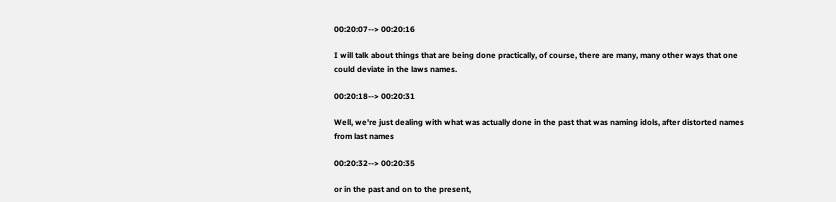00:20:07--> 00:20:16

I will talk about things that are being done practically, of course, there are many, many other ways that one could deviate in the laws names.

00:20:18--> 00:20:31

Well, we're just dealing with what was actually done in the past that was naming idols, after distorted names from last names

00:20:32--> 00:20:35

or in the past and on to the present,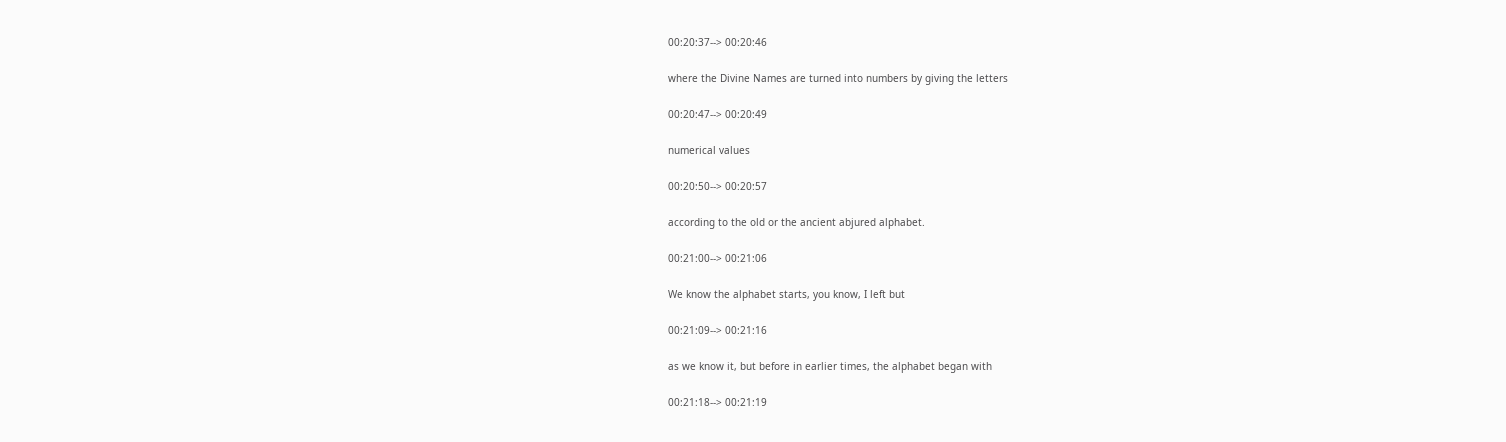00:20:37--> 00:20:46

where the Divine Names are turned into numbers by giving the letters

00:20:47--> 00:20:49

numerical values

00:20:50--> 00:20:57

according to the old or the ancient abjured alphabet.

00:21:00--> 00:21:06

We know the alphabet starts, you know, I left but

00:21:09--> 00:21:16

as we know it, but before in earlier times, the alphabet began with

00:21:18--> 00:21:19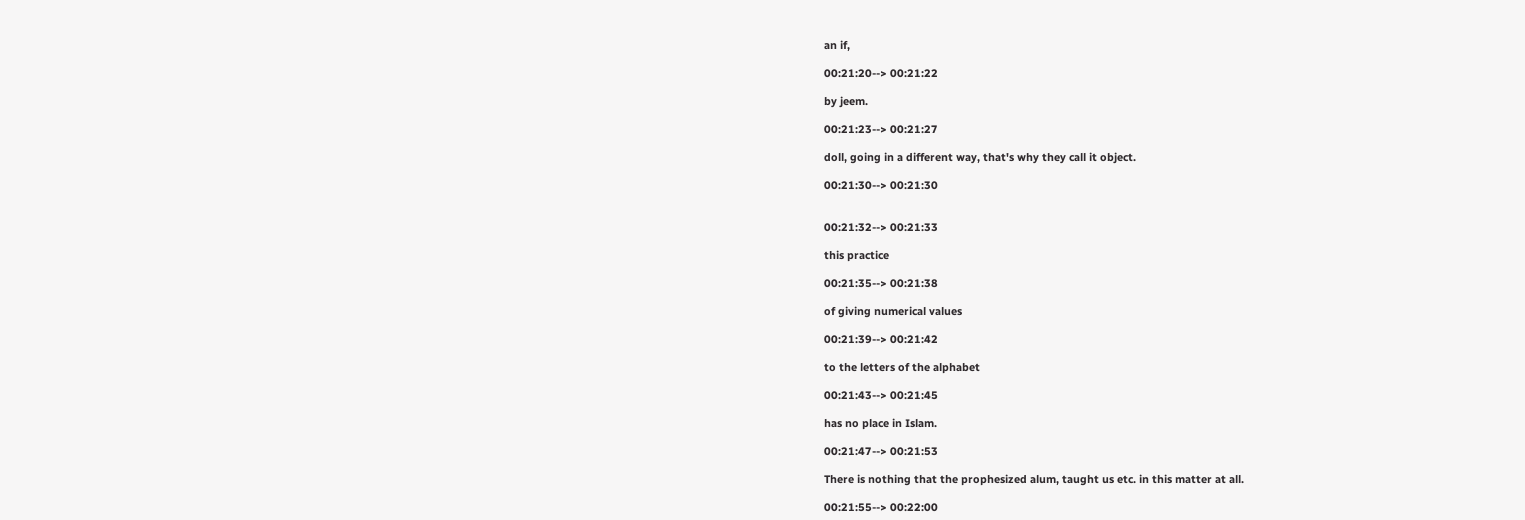an if,

00:21:20--> 00:21:22

by jeem.

00:21:23--> 00:21:27

doll, going in a different way, that's why they call it object.

00:21:30--> 00:21:30


00:21:32--> 00:21:33

this practice

00:21:35--> 00:21:38

of giving numerical values

00:21:39--> 00:21:42

to the letters of the alphabet

00:21:43--> 00:21:45

has no place in Islam.

00:21:47--> 00:21:53

There is nothing that the prophesized alum, taught us etc. in this matter at all.

00:21:55--> 00:22:00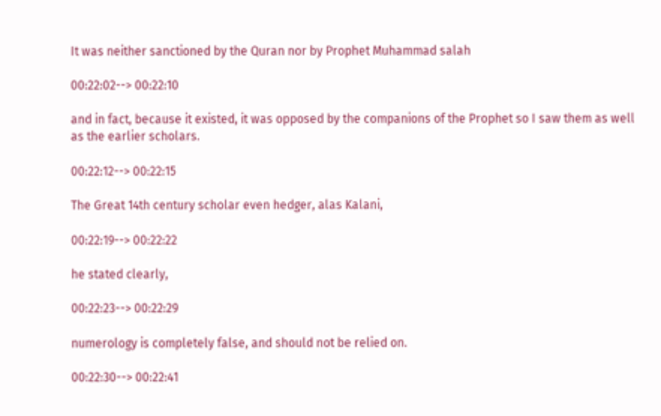It was neither sanctioned by the Quran nor by Prophet Muhammad salah

00:22:02--> 00:22:10

and in fact, because it existed, it was opposed by the companions of the Prophet so I saw them as well as the earlier scholars.

00:22:12--> 00:22:15

The Great 14th century scholar even hedger, alas Kalani,

00:22:19--> 00:22:22

he stated clearly,

00:22:23--> 00:22:29

numerology is completely false, and should not be relied on.

00:22:30--> 00:22:41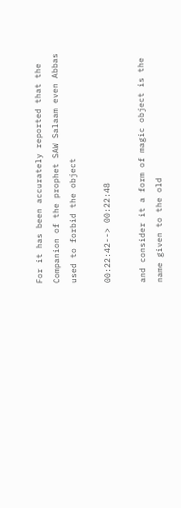For it has been accurately reported that the Companion of the prophet SAW Salaam even Abbas used to forbid the object

00:22:42--> 00:22:48

and consider it a form of magic object is the name given to the old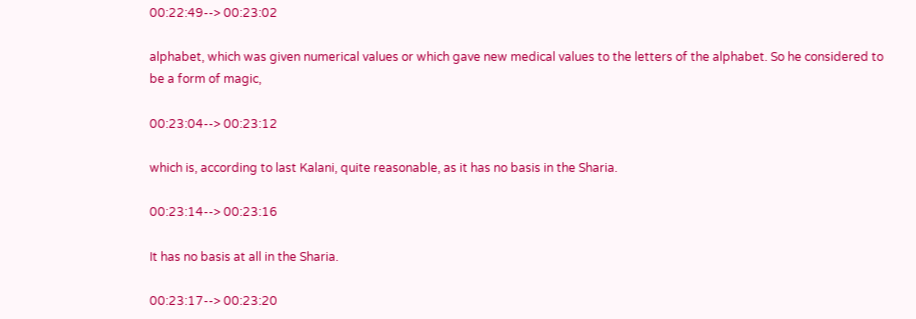00:22:49--> 00:23:02

alphabet, which was given numerical values or which gave new medical values to the letters of the alphabet. So he considered to be a form of magic,

00:23:04--> 00:23:12

which is, according to last Kalani, quite reasonable, as it has no basis in the Sharia.

00:23:14--> 00:23:16

It has no basis at all in the Sharia.

00:23:17--> 00:23:20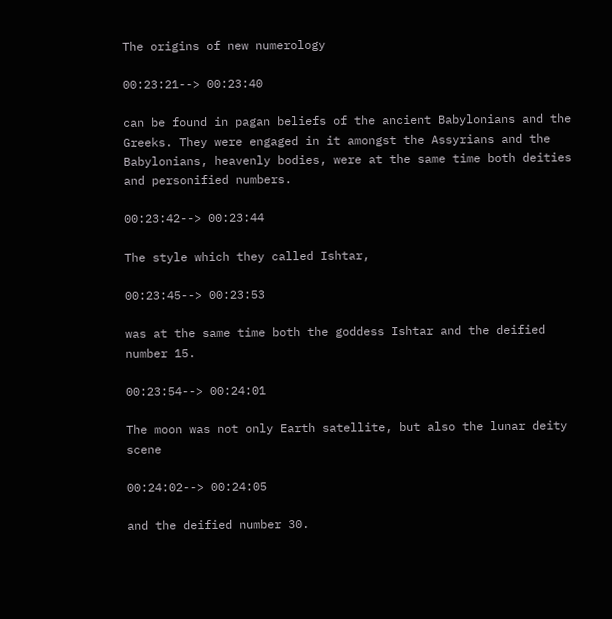The origins of new numerology

00:23:21--> 00:23:40

can be found in pagan beliefs of the ancient Babylonians and the Greeks. They were engaged in it amongst the Assyrians and the Babylonians, heavenly bodies, were at the same time both deities and personified numbers.

00:23:42--> 00:23:44

The style which they called Ishtar,

00:23:45--> 00:23:53

was at the same time both the goddess Ishtar and the deified number 15.

00:23:54--> 00:24:01

The moon was not only Earth satellite, but also the lunar deity scene

00:24:02--> 00:24:05

and the deified number 30.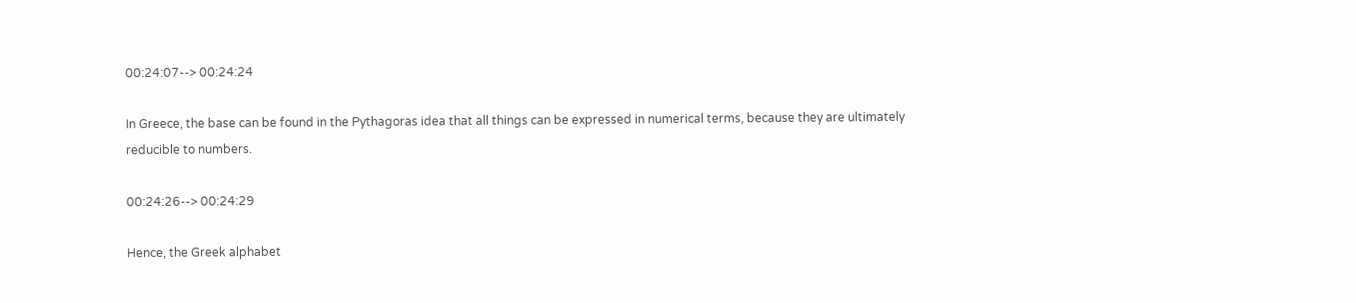00:24:07--> 00:24:24

In Greece, the base can be found in the Pythagoras idea that all things can be expressed in numerical terms, because they are ultimately reducible to numbers.

00:24:26--> 00:24:29

Hence, the Greek alphabet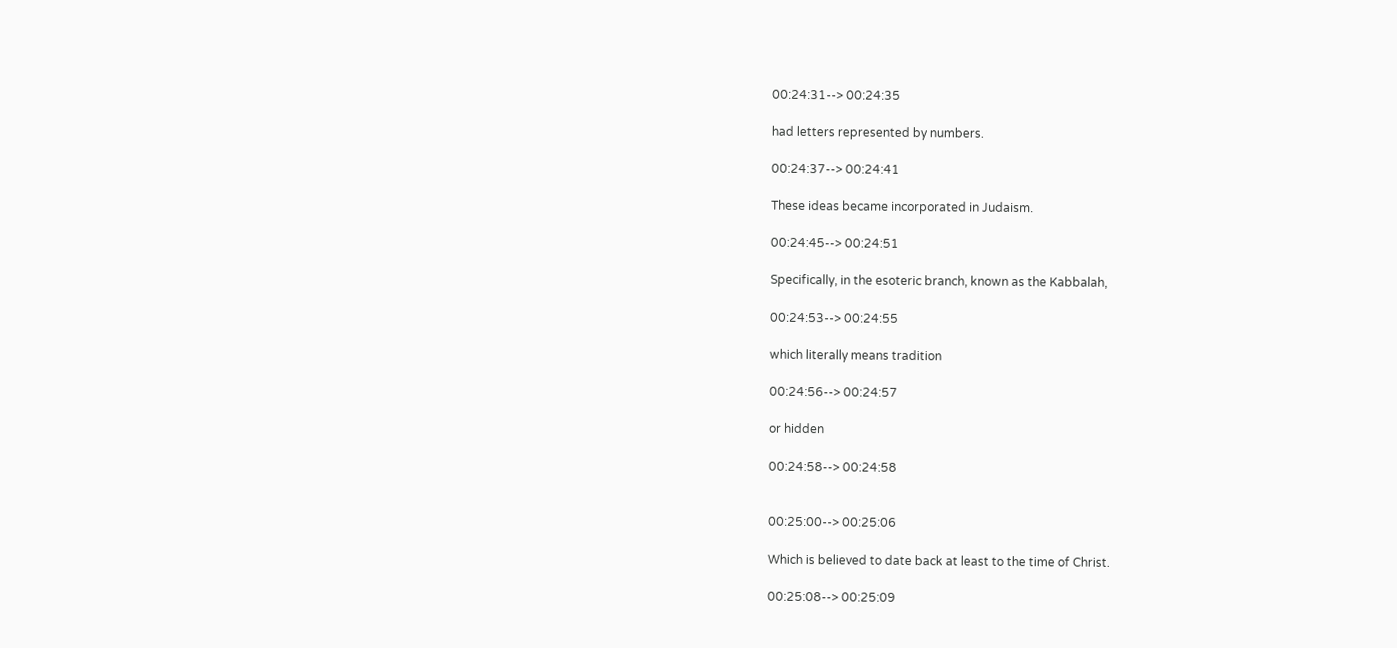00:24:31--> 00:24:35

had letters represented by numbers.

00:24:37--> 00:24:41

These ideas became incorporated in Judaism.

00:24:45--> 00:24:51

Specifically, in the esoteric branch, known as the Kabbalah,

00:24:53--> 00:24:55

which literally means tradition

00:24:56--> 00:24:57

or hidden

00:24:58--> 00:24:58


00:25:00--> 00:25:06

Which is believed to date back at least to the time of Christ.

00:25:08--> 00:25:09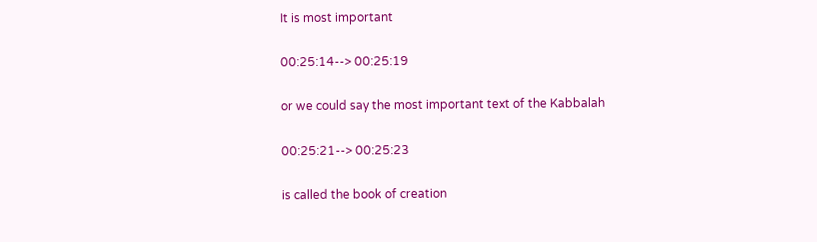It is most important

00:25:14--> 00:25:19

or we could say the most important text of the Kabbalah

00:25:21--> 00:25:23

is called the book of creation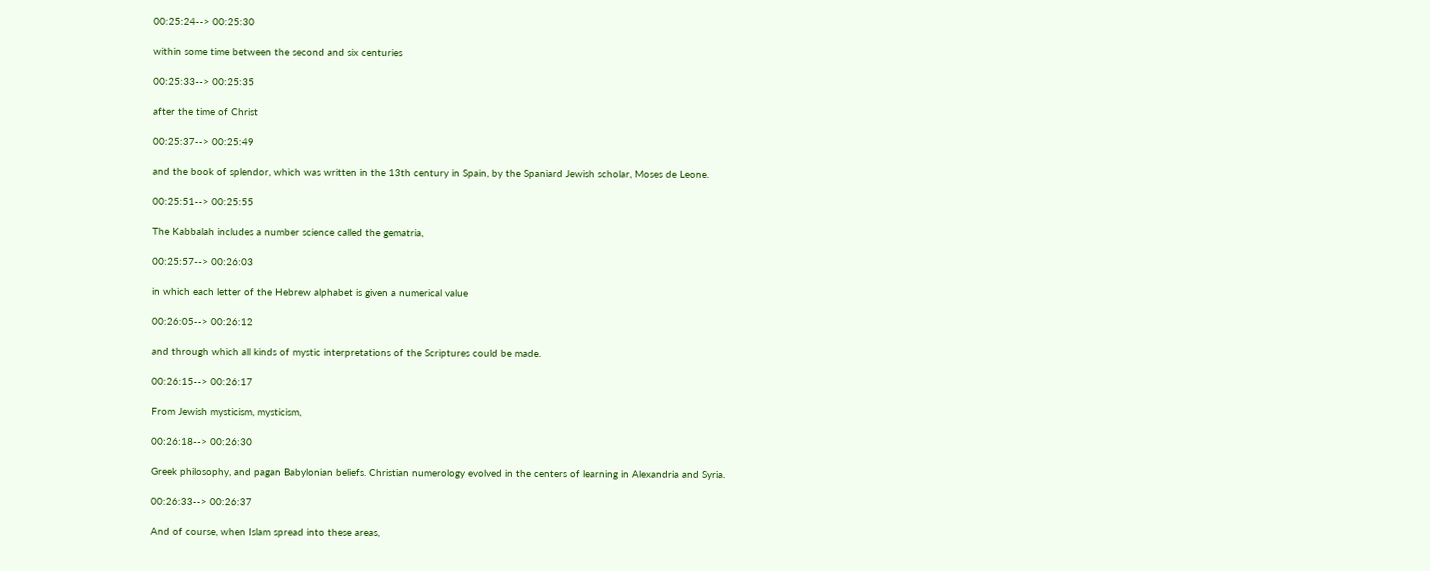00:25:24--> 00:25:30

within some time between the second and six centuries

00:25:33--> 00:25:35

after the time of Christ

00:25:37--> 00:25:49

and the book of splendor, which was written in the 13th century in Spain, by the Spaniard Jewish scholar, Moses de Leone.

00:25:51--> 00:25:55

The Kabbalah includes a number science called the gematria,

00:25:57--> 00:26:03

in which each letter of the Hebrew alphabet is given a numerical value

00:26:05--> 00:26:12

and through which all kinds of mystic interpretations of the Scriptures could be made.

00:26:15--> 00:26:17

From Jewish mysticism, mysticism,

00:26:18--> 00:26:30

Greek philosophy, and pagan Babylonian beliefs. Christian numerology evolved in the centers of learning in Alexandria and Syria.

00:26:33--> 00:26:37

And of course, when Islam spread into these areas,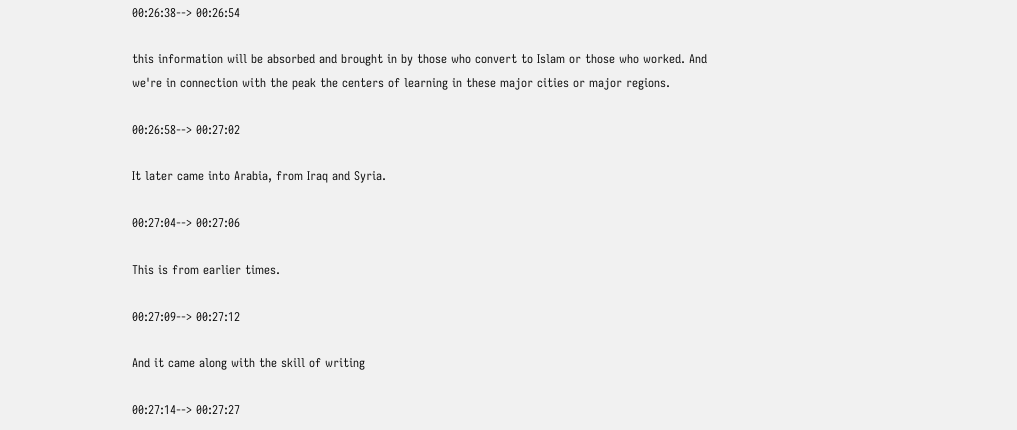00:26:38--> 00:26:54

this information will be absorbed and brought in by those who convert to Islam or those who worked. And we're in connection with the peak the centers of learning in these major cities or major regions.

00:26:58--> 00:27:02

It later came into Arabia, from Iraq and Syria.

00:27:04--> 00:27:06

This is from earlier times.

00:27:09--> 00:27:12

And it came along with the skill of writing

00:27:14--> 00:27:27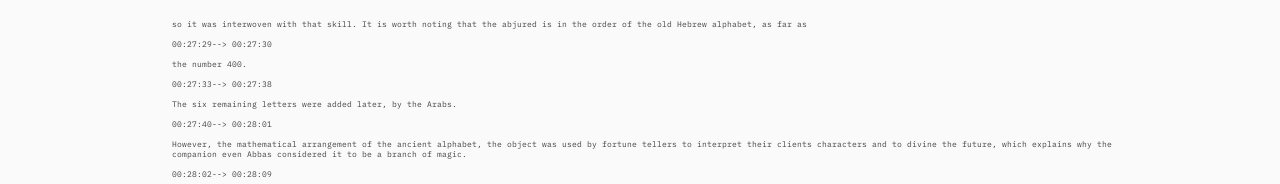so it was interwoven with that skill. It is worth noting that the abjured is in the order of the old Hebrew alphabet, as far as

00:27:29--> 00:27:30

the number 400.

00:27:33--> 00:27:38

The six remaining letters were added later, by the Arabs.

00:27:40--> 00:28:01

However, the mathematical arrangement of the ancient alphabet, the object was used by fortune tellers to interpret their clients characters and to divine the future, which explains why the companion even Abbas considered it to be a branch of magic.

00:28:02--> 00:28:09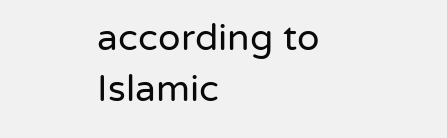according to Islamic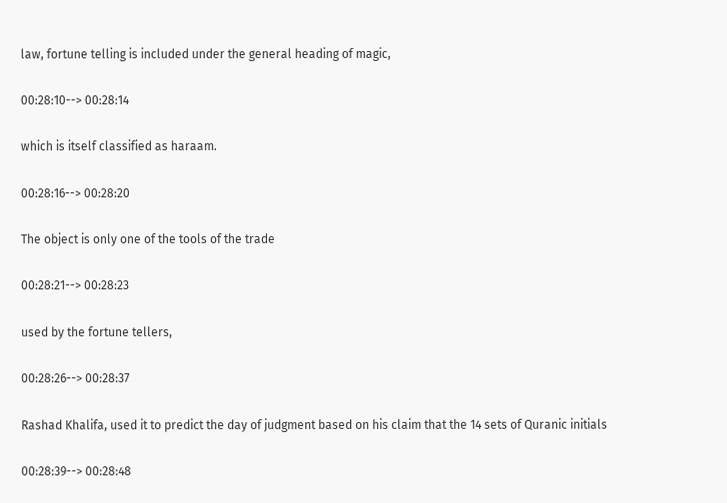law, fortune telling is included under the general heading of magic,

00:28:10--> 00:28:14

which is itself classified as haraam.

00:28:16--> 00:28:20

The object is only one of the tools of the trade

00:28:21--> 00:28:23

used by the fortune tellers,

00:28:26--> 00:28:37

Rashad Khalifa, used it to predict the day of judgment based on his claim that the 14 sets of Quranic initials

00:28:39--> 00:28:48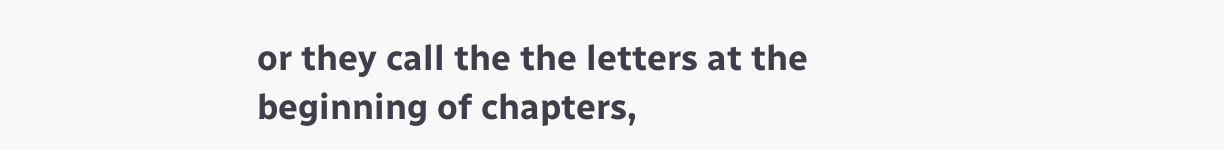or they call the the letters at the beginning of chapters,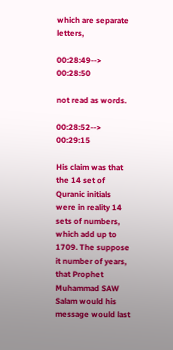which are separate letters,

00:28:49--> 00:28:50

not read as words.

00:28:52--> 00:29:15

His claim was that the 14 set of Quranic initials were in reality 14 sets of numbers, which add up to 1709. The suppose it number of years, that Prophet Muhammad SAW Salam would his message would last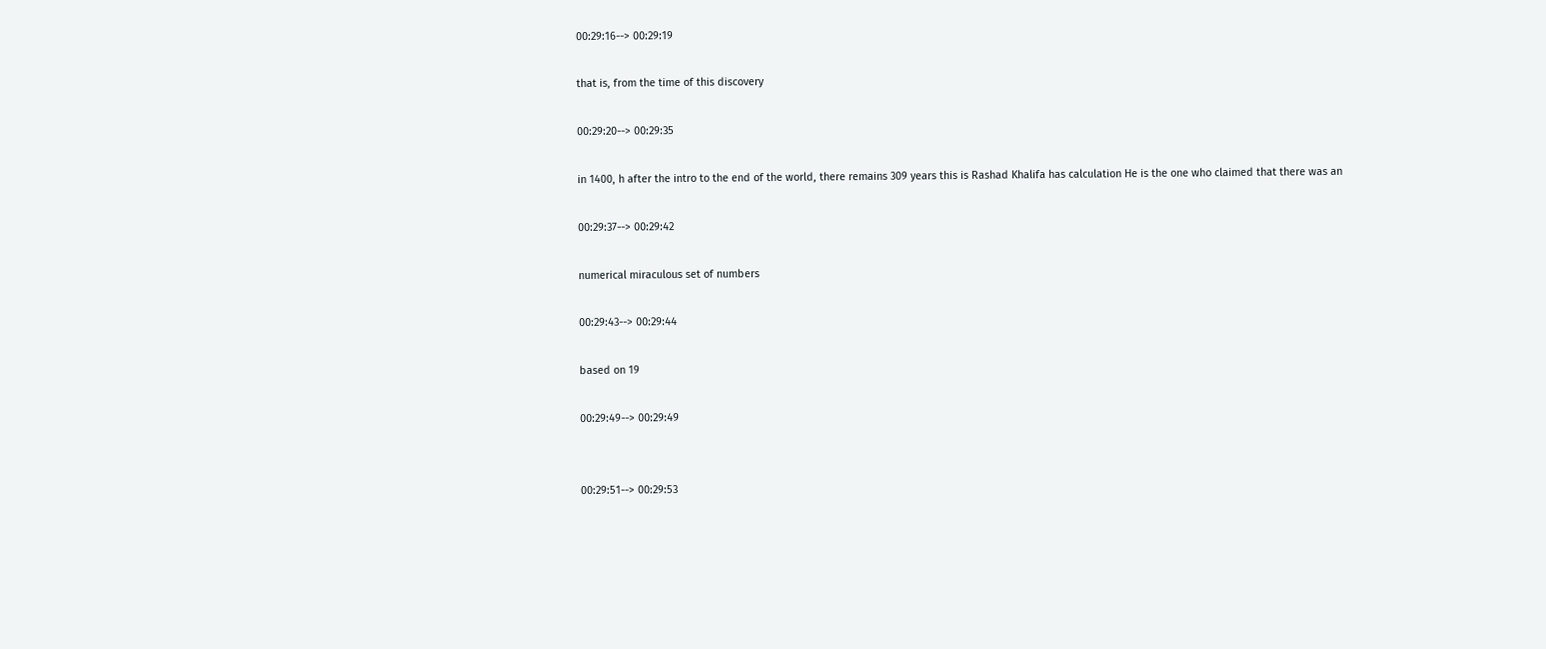00:29:16--> 00:29:19

that is, from the time of this discovery

00:29:20--> 00:29:35

in 1400, h after the intro to the end of the world, there remains 309 years this is Rashad Khalifa has calculation He is the one who claimed that there was an

00:29:37--> 00:29:42

numerical miraculous set of numbers

00:29:43--> 00:29:44

based on 19

00:29:49--> 00:29:49


00:29:51--> 00:29:53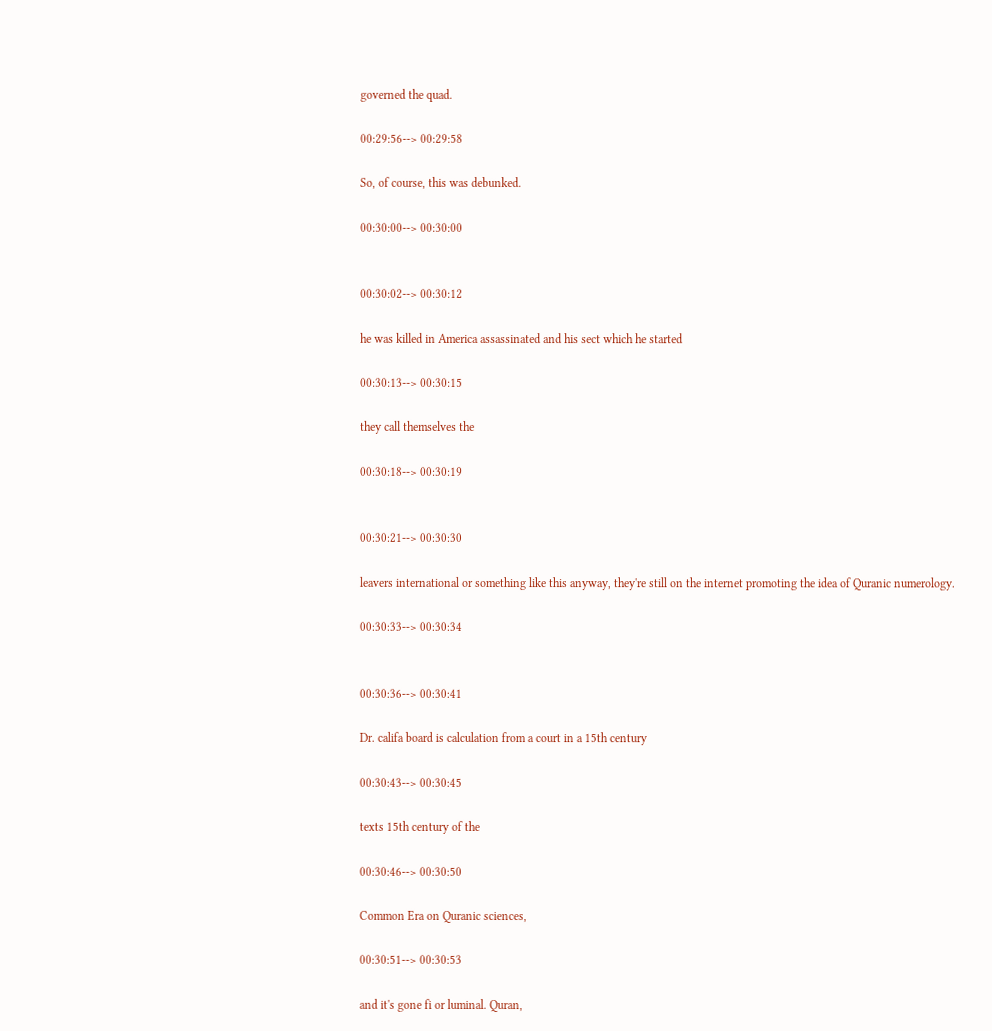governed the quad.

00:29:56--> 00:29:58

So, of course, this was debunked.

00:30:00--> 00:30:00


00:30:02--> 00:30:12

he was killed in America assassinated and his sect which he started

00:30:13--> 00:30:15

they call themselves the

00:30:18--> 00:30:19


00:30:21--> 00:30:30

leavers international or something like this anyway, they're still on the internet promoting the idea of Quranic numerology.

00:30:33--> 00:30:34


00:30:36--> 00:30:41

Dr. califa board is calculation from a court in a 15th century

00:30:43--> 00:30:45

texts 15th century of the

00:30:46--> 00:30:50

Common Era on Quranic sciences,

00:30:51--> 00:30:53

and it's gone fi or luminal. Quran,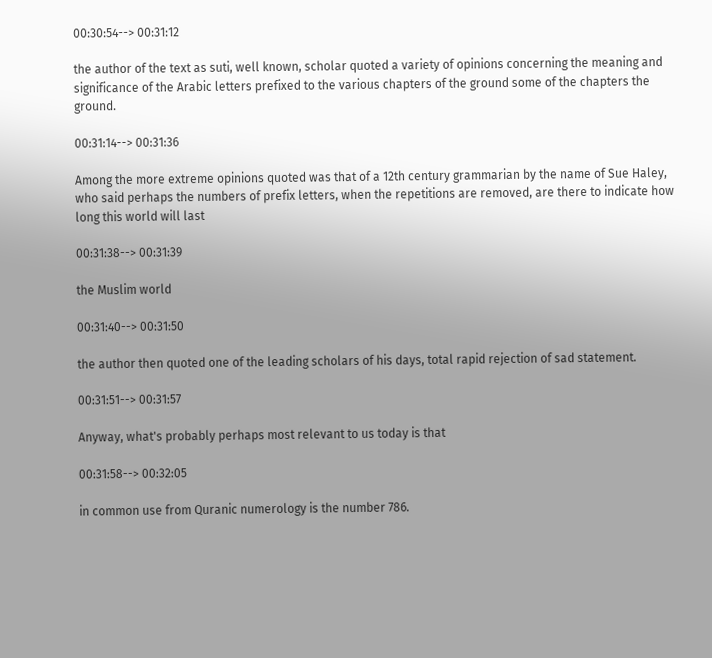00:30:54--> 00:31:12

the author of the text as suti, well known, scholar quoted a variety of opinions concerning the meaning and significance of the Arabic letters prefixed to the various chapters of the ground some of the chapters the ground.

00:31:14--> 00:31:36

Among the more extreme opinions quoted was that of a 12th century grammarian by the name of Sue Haley, who said perhaps the numbers of prefix letters, when the repetitions are removed, are there to indicate how long this world will last

00:31:38--> 00:31:39

the Muslim world

00:31:40--> 00:31:50

the author then quoted one of the leading scholars of his days, total rapid rejection of sad statement.

00:31:51--> 00:31:57

Anyway, what's probably perhaps most relevant to us today is that

00:31:58--> 00:32:05

in common use from Quranic numerology is the number 786.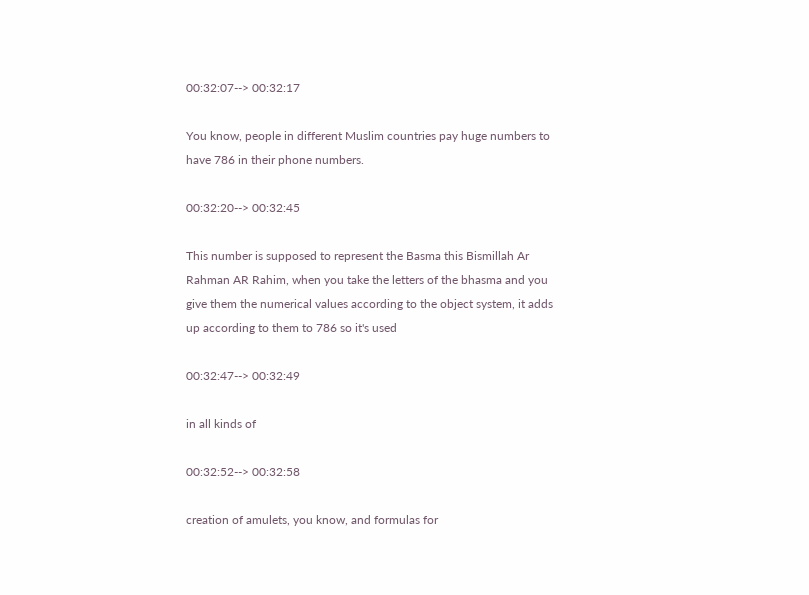00:32:07--> 00:32:17

You know, people in different Muslim countries pay huge numbers to have 786 in their phone numbers.

00:32:20--> 00:32:45

This number is supposed to represent the Basma this Bismillah Ar Rahman AR Rahim, when you take the letters of the bhasma and you give them the numerical values according to the object system, it adds up according to them to 786 so it's used

00:32:47--> 00:32:49

in all kinds of

00:32:52--> 00:32:58

creation of amulets, you know, and formulas for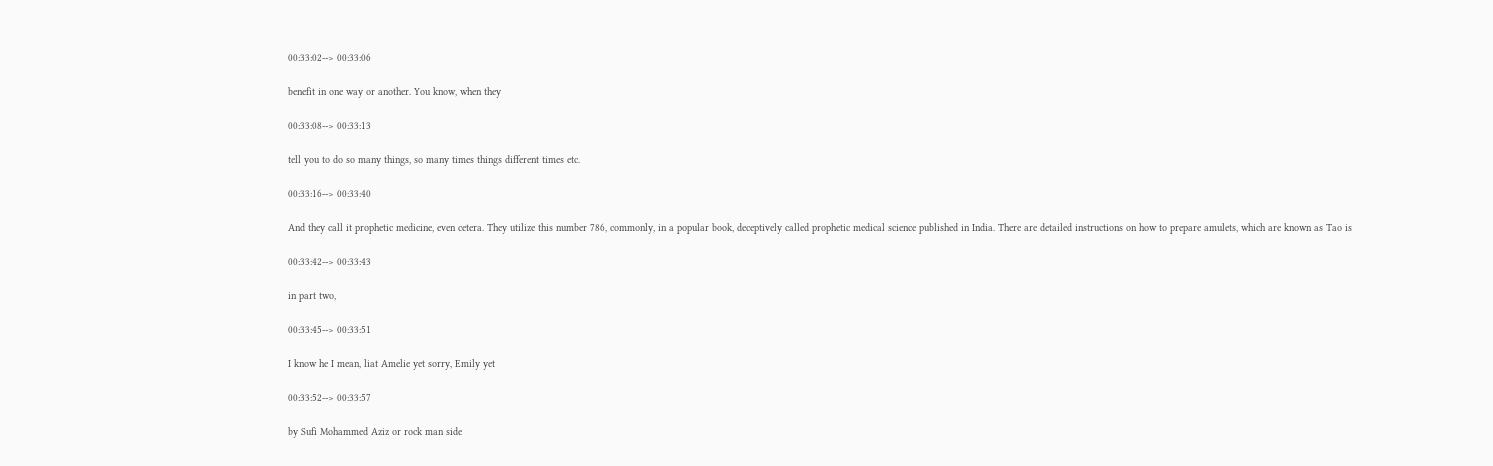00:33:02--> 00:33:06

benefit in one way or another. You know, when they

00:33:08--> 00:33:13

tell you to do so many things, so many times things different times etc.

00:33:16--> 00:33:40

And they call it prophetic medicine, even cetera. They utilize this number 786, commonly, in a popular book, deceptively called prophetic medical science published in India. There are detailed instructions on how to prepare amulets, which are known as Tao is

00:33:42--> 00:33:43

in part two,

00:33:45--> 00:33:51

I know he I mean, liat Amelie yet sorry, Emily yet

00:33:52--> 00:33:57

by Sufi Mohammed Aziz or rock man side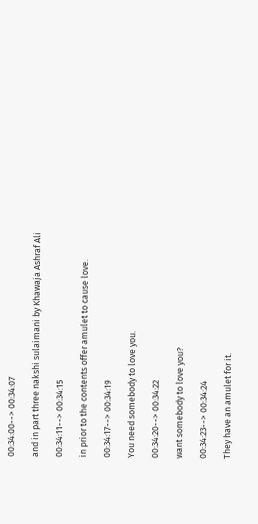00:34:00--> 00:34:07

and in part three nakshi sulaimani by Khawaja Ashraf Ali

00:34:11--> 00:34:15

in prior to the contents offer amulet to cause love.

00:34:17--> 00:34:19

You need somebody to love you.

00:34:20--> 00:34:22

want somebody to love you?

00:34:23--> 00:34:24

They have an amulet for it.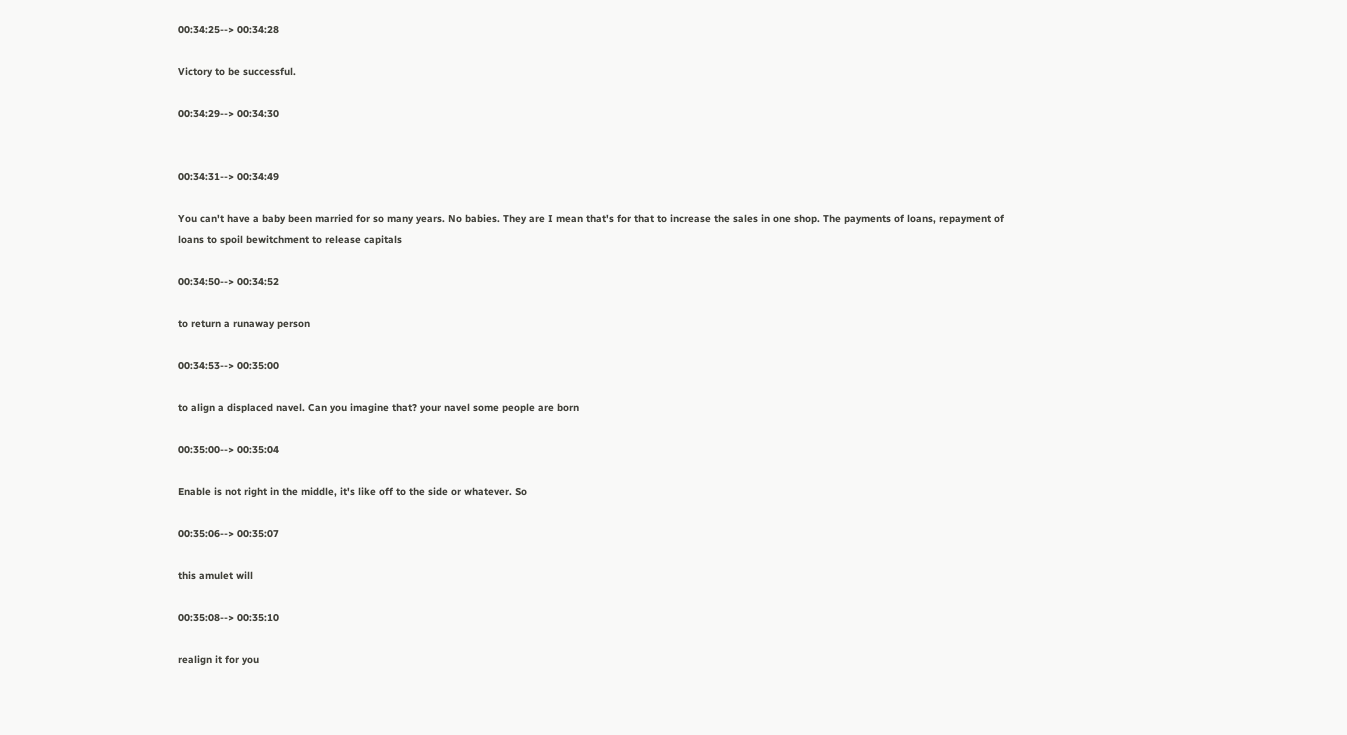00:34:25--> 00:34:28

Victory to be successful.

00:34:29--> 00:34:30


00:34:31--> 00:34:49

You can't have a baby been married for so many years. No babies. They are I mean that's for that to increase the sales in one shop. The payments of loans, repayment of loans to spoil bewitchment to release capitals

00:34:50--> 00:34:52

to return a runaway person

00:34:53--> 00:35:00

to align a displaced navel. Can you imagine that? your navel some people are born

00:35:00--> 00:35:04

Enable is not right in the middle, it's like off to the side or whatever. So

00:35:06--> 00:35:07

this amulet will

00:35:08--> 00:35:10

realign it for you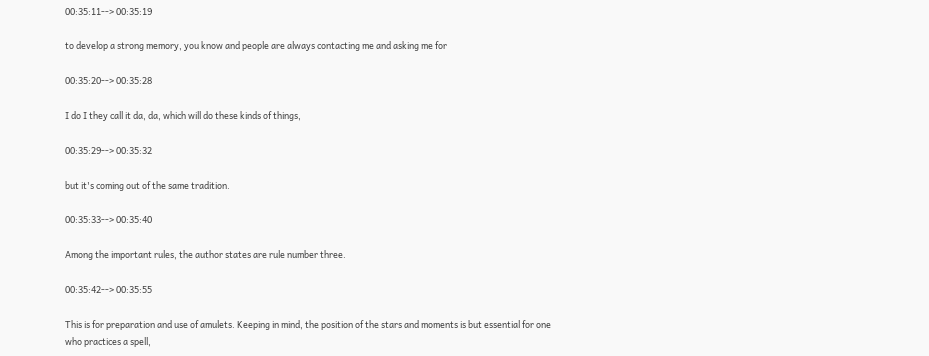00:35:11--> 00:35:19

to develop a strong memory, you know and people are always contacting me and asking me for

00:35:20--> 00:35:28

I do I they call it da, da, which will do these kinds of things,

00:35:29--> 00:35:32

but it's coming out of the same tradition.

00:35:33--> 00:35:40

Among the important rules, the author states are rule number three.

00:35:42--> 00:35:55

This is for preparation and use of amulets. Keeping in mind, the position of the stars and moments is but essential for one who practices a spell,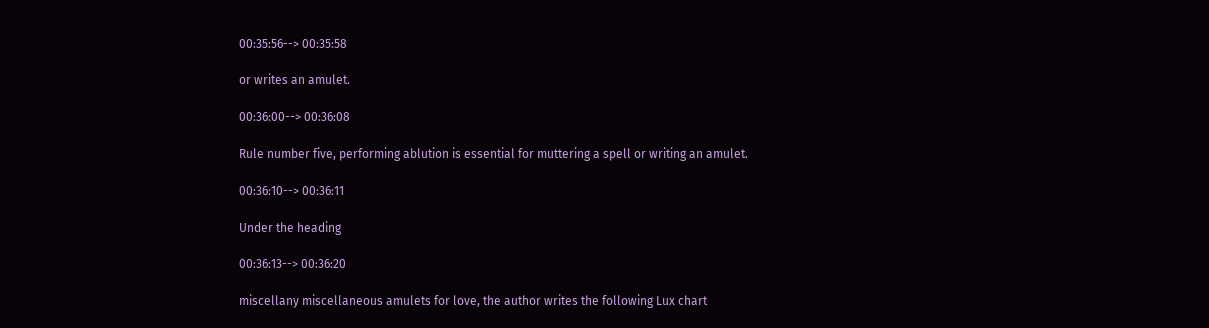00:35:56--> 00:35:58

or writes an amulet.

00:36:00--> 00:36:08

Rule number five, performing ablution is essential for muttering a spell or writing an amulet.

00:36:10--> 00:36:11

Under the heading

00:36:13--> 00:36:20

miscellany miscellaneous amulets for love, the author writes the following Lux chart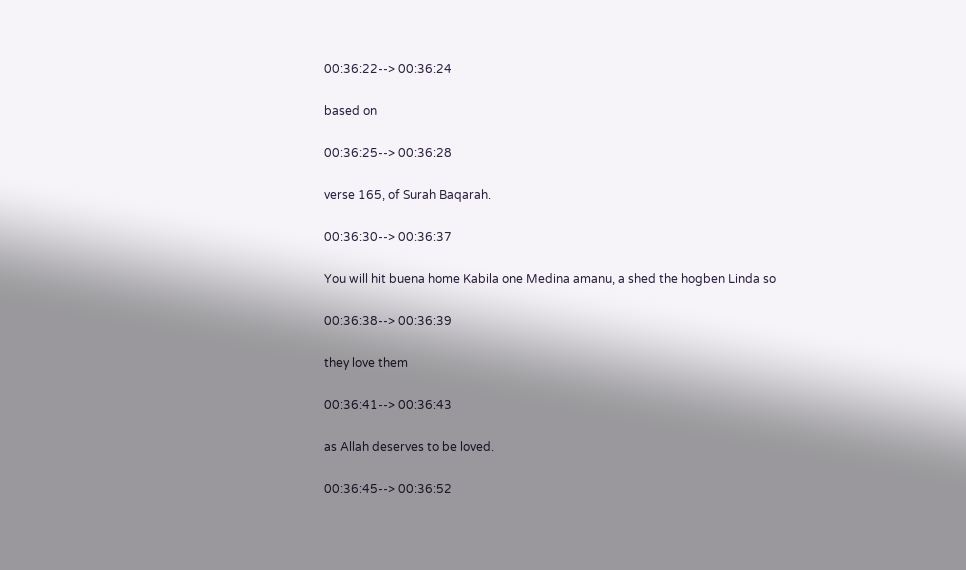00:36:22--> 00:36:24

based on

00:36:25--> 00:36:28

verse 165, of Surah Baqarah.

00:36:30--> 00:36:37

You will hit buena home Kabila one Medina amanu, a shed the hogben Linda so

00:36:38--> 00:36:39

they love them

00:36:41--> 00:36:43

as Allah deserves to be loved.

00:36:45--> 00:36:52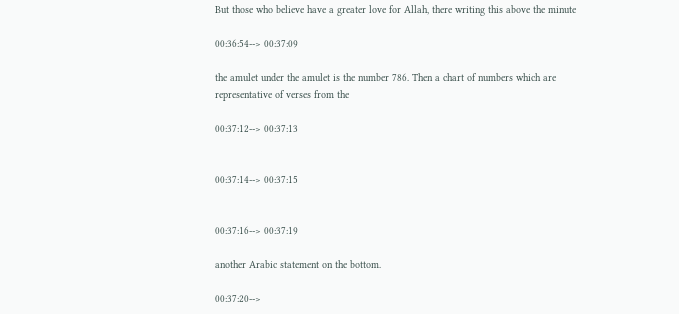But those who believe have a greater love for Allah, there writing this above the minute

00:36:54--> 00:37:09

the amulet under the amulet is the number 786. Then a chart of numbers which are representative of verses from the

00:37:12--> 00:37:13


00:37:14--> 00:37:15


00:37:16--> 00:37:19

another Arabic statement on the bottom.

00:37:20-->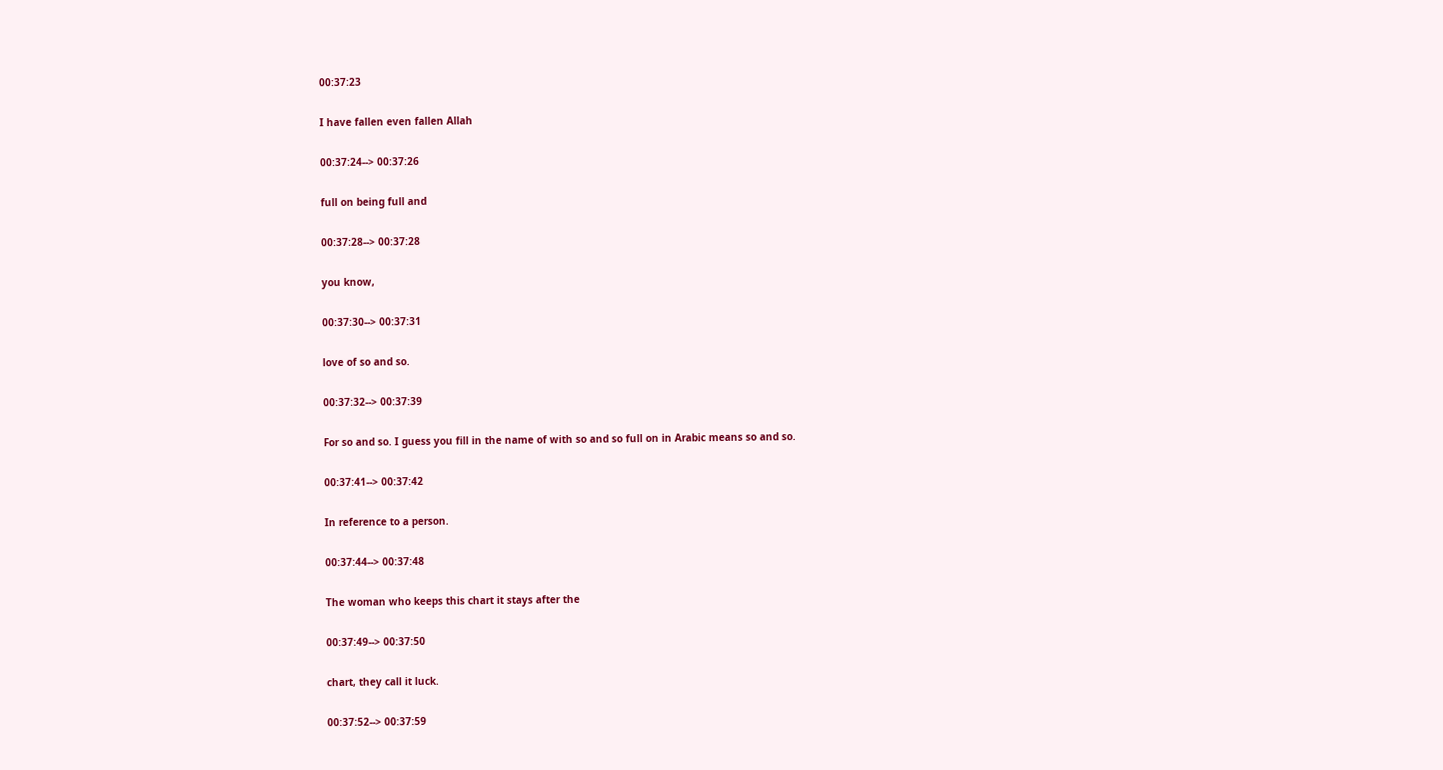00:37:23

I have fallen even fallen Allah

00:37:24--> 00:37:26

full on being full and

00:37:28--> 00:37:28

you know,

00:37:30--> 00:37:31

love of so and so.

00:37:32--> 00:37:39

For so and so. I guess you fill in the name of with so and so full on in Arabic means so and so.

00:37:41--> 00:37:42

In reference to a person.

00:37:44--> 00:37:48

The woman who keeps this chart it stays after the

00:37:49--> 00:37:50

chart, they call it luck.

00:37:52--> 00:37:59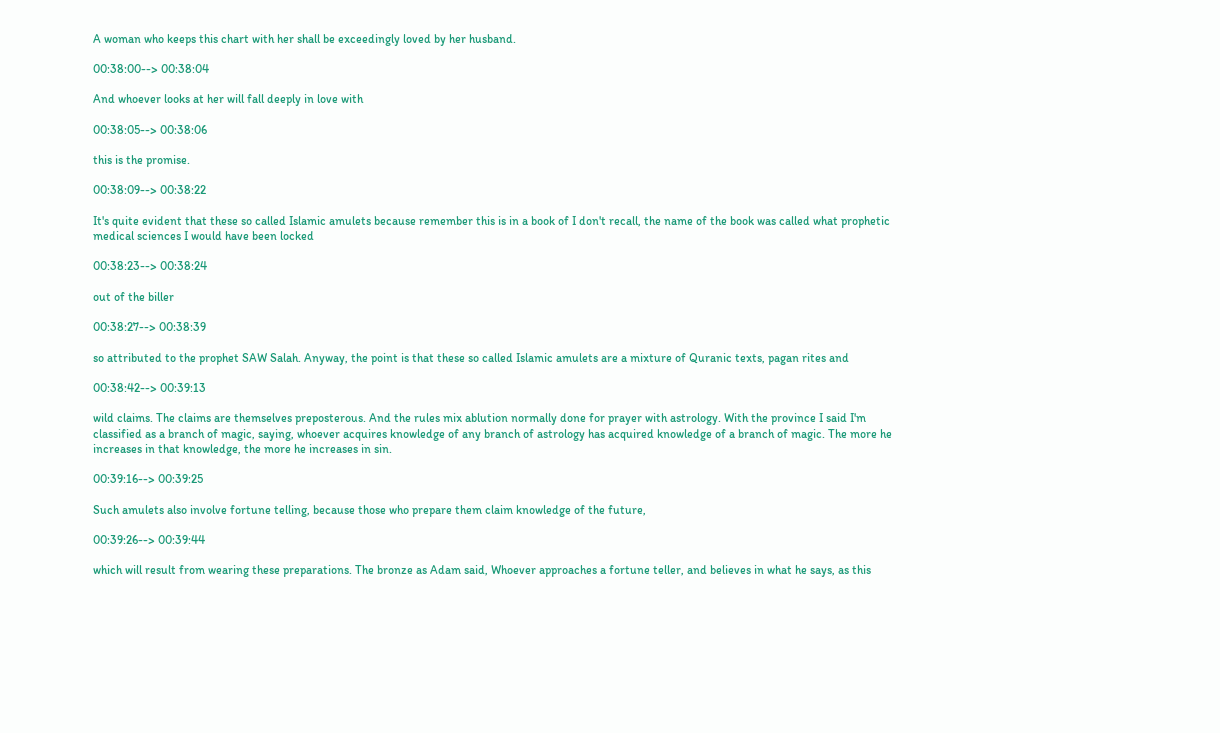A woman who keeps this chart with her shall be exceedingly loved by her husband.

00:38:00--> 00:38:04

And whoever looks at her will fall deeply in love with

00:38:05--> 00:38:06

this is the promise.

00:38:09--> 00:38:22

It's quite evident that these so called Islamic amulets because remember this is in a book of I don't recall, the name of the book was called what prophetic medical sciences I would have been locked

00:38:23--> 00:38:24

out of the biller

00:38:27--> 00:38:39

so attributed to the prophet SAW Salah. Anyway, the point is that these so called Islamic amulets are a mixture of Quranic texts, pagan rites and

00:38:42--> 00:39:13

wild claims. The claims are themselves preposterous. And the rules mix ablution normally done for prayer with astrology. With the province I said I'm classified as a branch of magic, saying, whoever acquires knowledge of any branch of astrology has acquired knowledge of a branch of magic. The more he increases in that knowledge, the more he increases in sin.

00:39:16--> 00:39:25

Such amulets also involve fortune telling, because those who prepare them claim knowledge of the future,

00:39:26--> 00:39:44

which will result from wearing these preparations. The bronze as Adam said, Whoever approaches a fortune teller, and believes in what he says, as this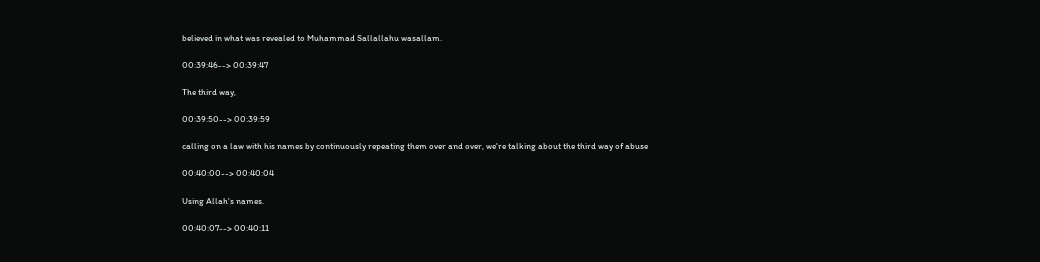believed in what was revealed to Muhammad Sallallahu wasallam.

00:39:46--> 00:39:47

The third way,

00:39:50--> 00:39:59

calling on a law with his names by continuously repeating them over and over, we're talking about the third way of abuse

00:40:00--> 00:40:04

Using Allah's names.

00:40:07--> 00:40:11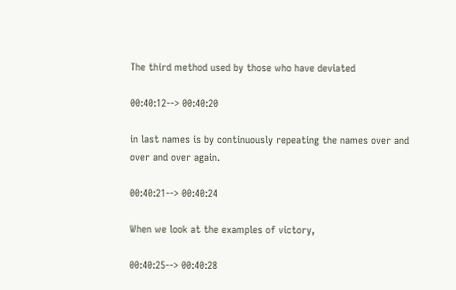The third method used by those who have deviated

00:40:12--> 00:40:20

in last names is by continuously repeating the names over and over and over again.

00:40:21--> 00:40:24

When we look at the examples of victory,

00:40:25--> 00:40:28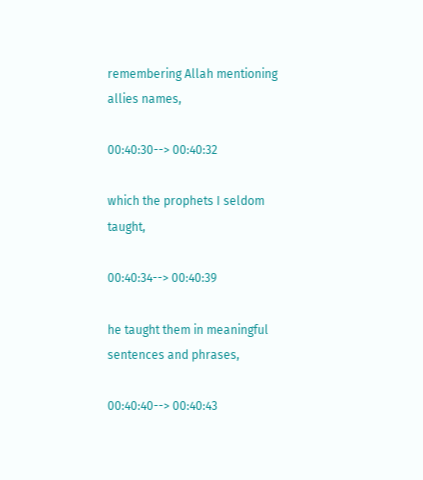remembering Allah mentioning allies names,

00:40:30--> 00:40:32

which the prophets I seldom taught,

00:40:34--> 00:40:39

he taught them in meaningful sentences and phrases,

00:40:40--> 00:40:43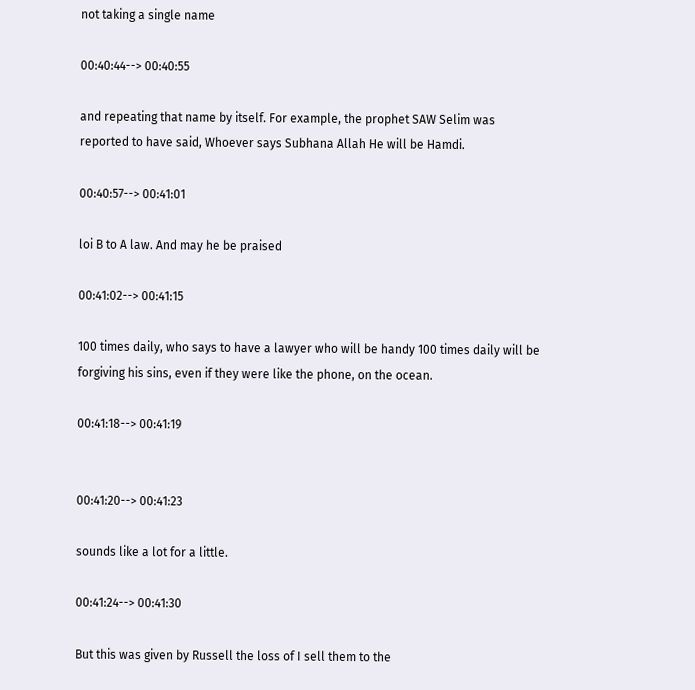not taking a single name

00:40:44--> 00:40:55

and repeating that name by itself. For example, the prophet SAW Selim was reported to have said, Whoever says Subhana Allah He will be Hamdi.

00:40:57--> 00:41:01

loi B to A law. And may he be praised

00:41:02--> 00:41:15

100 times daily, who says to have a lawyer who will be handy 100 times daily will be forgiving his sins, even if they were like the phone, on the ocean.

00:41:18--> 00:41:19


00:41:20--> 00:41:23

sounds like a lot for a little.

00:41:24--> 00:41:30

But this was given by Russell the loss of I sell them to the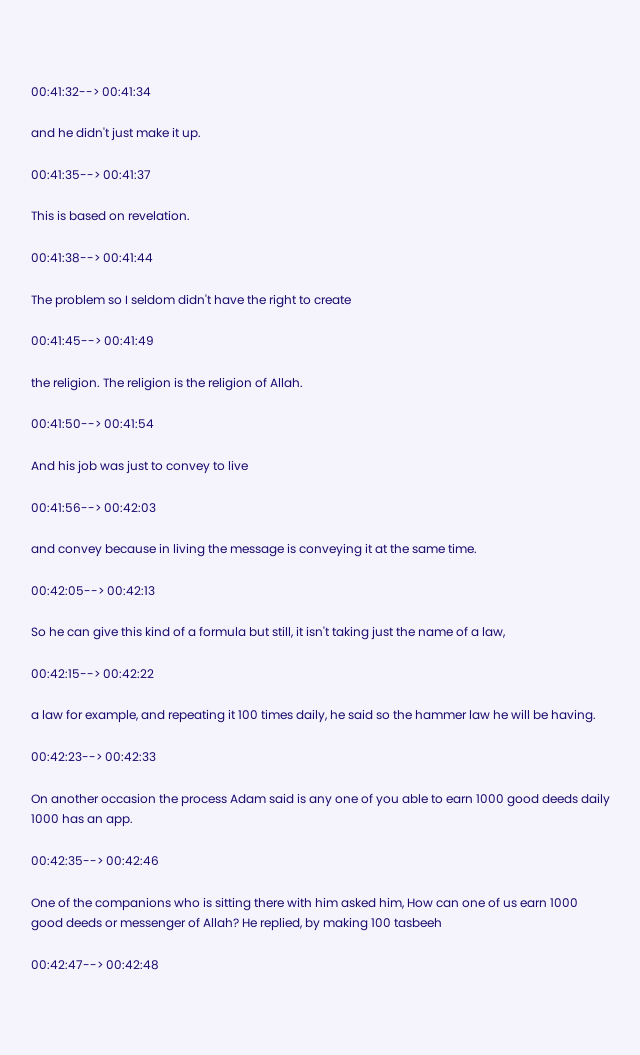00:41:32--> 00:41:34

and he didn't just make it up.

00:41:35--> 00:41:37

This is based on revelation.

00:41:38--> 00:41:44

The problem so I seldom didn't have the right to create

00:41:45--> 00:41:49

the religion. The religion is the religion of Allah.

00:41:50--> 00:41:54

And his job was just to convey to live

00:41:56--> 00:42:03

and convey because in living the message is conveying it at the same time.

00:42:05--> 00:42:13

So he can give this kind of a formula but still, it isn't taking just the name of a law,

00:42:15--> 00:42:22

a law for example, and repeating it 100 times daily, he said so the hammer law he will be having.

00:42:23--> 00:42:33

On another occasion the process Adam said is any one of you able to earn 1000 good deeds daily 1000 has an app.

00:42:35--> 00:42:46

One of the companions who is sitting there with him asked him, How can one of us earn 1000 good deeds or messenger of Allah? He replied, by making 100 tasbeeh

00:42:47--> 00:42:48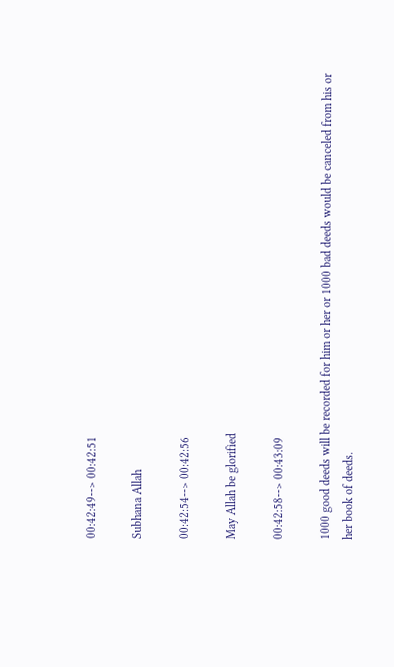00:42:49--> 00:42:51

Subhana Allah

00:42:54--> 00:42:56

May Allah be glorified

00:42:58--> 00:43:09

1000 good deeds will be recorded for him or her or 1000 bad deeds would be canceled from his or her book of deeds.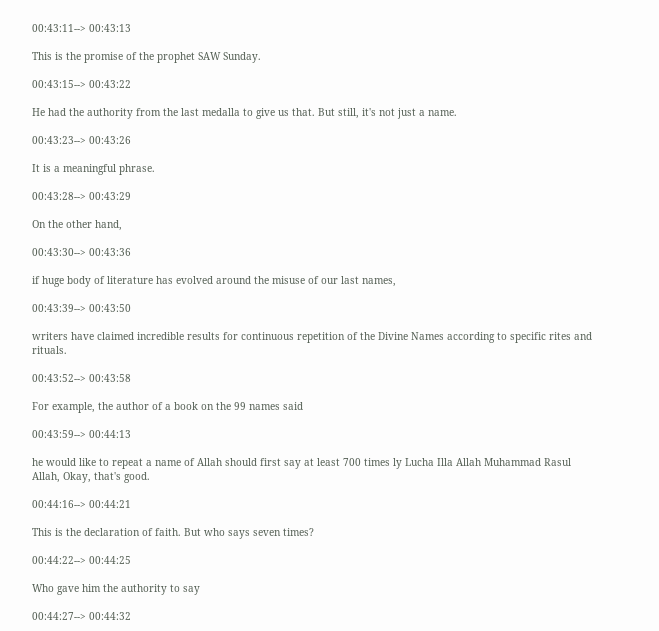00:43:11--> 00:43:13

This is the promise of the prophet SAW Sunday.

00:43:15--> 00:43:22

He had the authority from the last medalla to give us that. But still, it's not just a name.

00:43:23--> 00:43:26

It is a meaningful phrase.

00:43:28--> 00:43:29

On the other hand,

00:43:30--> 00:43:36

if huge body of literature has evolved around the misuse of our last names,

00:43:39--> 00:43:50

writers have claimed incredible results for continuous repetition of the Divine Names according to specific rites and rituals.

00:43:52--> 00:43:58

For example, the author of a book on the 99 names said

00:43:59--> 00:44:13

he would like to repeat a name of Allah should first say at least 700 times ly Lucha Illa Allah Muhammad Rasul Allah, Okay, that's good.

00:44:16--> 00:44:21

This is the declaration of faith. But who says seven times?

00:44:22--> 00:44:25

Who gave him the authority to say

00:44:27--> 00:44:32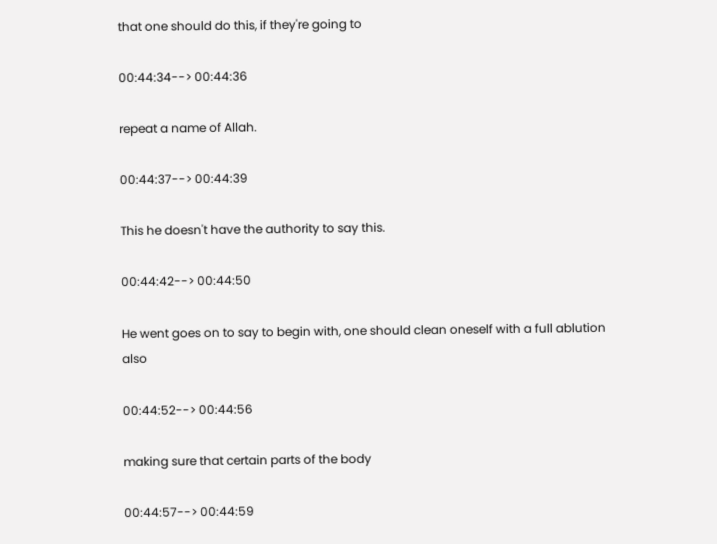that one should do this, if they're going to

00:44:34--> 00:44:36

repeat a name of Allah.

00:44:37--> 00:44:39

This he doesn't have the authority to say this.

00:44:42--> 00:44:50

He went goes on to say to begin with, one should clean oneself with a full ablution also

00:44:52--> 00:44:56

making sure that certain parts of the body

00:44:57--> 00:44:59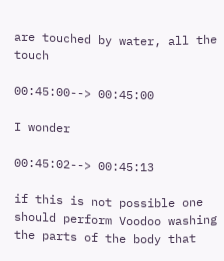are touched by water, all the touch

00:45:00--> 00:45:00

I wonder

00:45:02--> 00:45:13

if this is not possible one should perform Voodoo washing the parts of the body that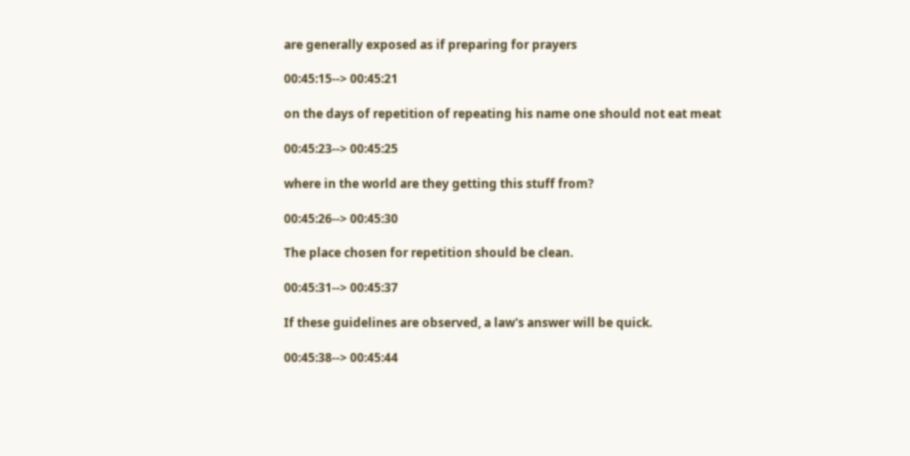are generally exposed as if preparing for prayers

00:45:15--> 00:45:21

on the days of repetition of repeating his name one should not eat meat

00:45:23--> 00:45:25

where in the world are they getting this stuff from?

00:45:26--> 00:45:30

The place chosen for repetition should be clean.

00:45:31--> 00:45:37

If these guidelines are observed, a law's answer will be quick.

00:45:38--> 00:45:44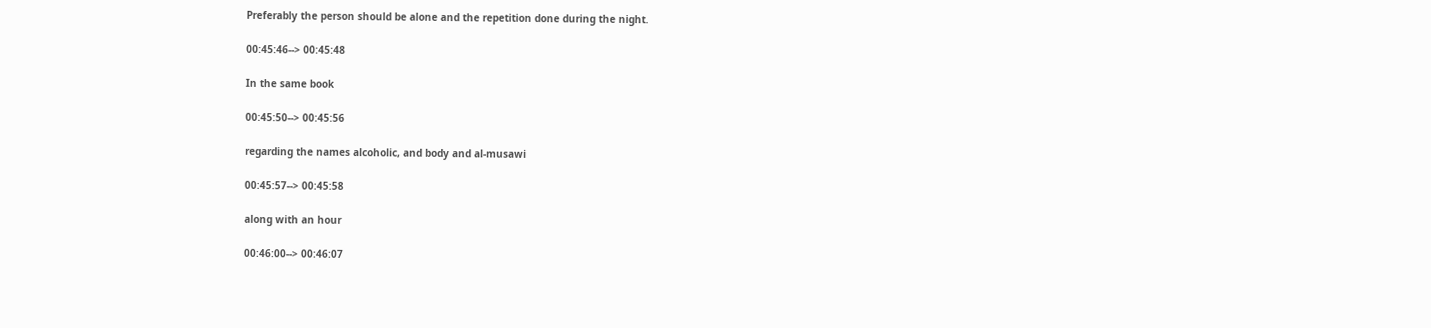Preferably the person should be alone and the repetition done during the night.

00:45:46--> 00:45:48

In the same book

00:45:50--> 00:45:56

regarding the names alcoholic, and body and al-musawi

00:45:57--> 00:45:58

along with an hour

00:46:00--> 00:46:07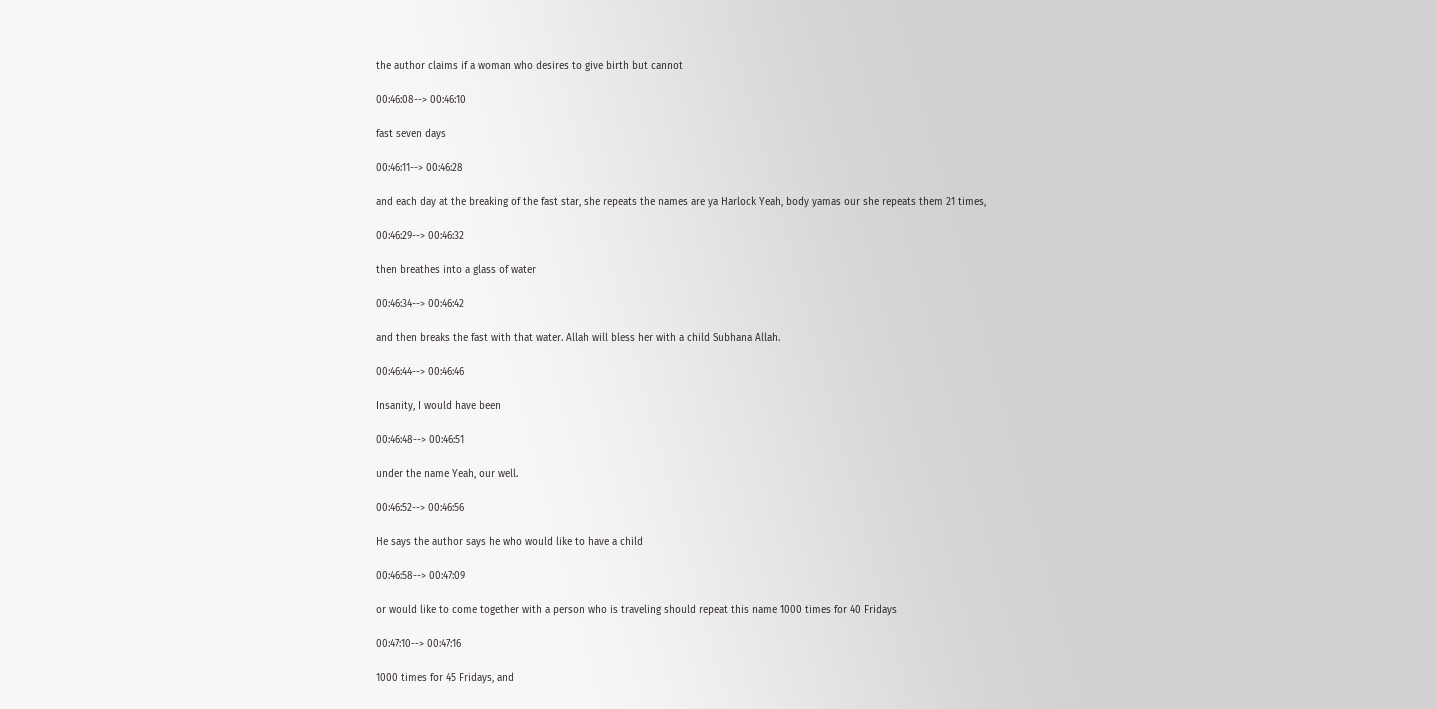the author claims if a woman who desires to give birth but cannot

00:46:08--> 00:46:10

fast seven days

00:46:11--> 00:46:28

and each day at the breaking of the fast star, she repeats the names are ya Harlock Yeah, body yamas our she repeats them 21 times,

00:46:29--> 00:46:32

then breathes into a glass of water

00:46:34--> 00:46:42

and then breaks the fast with that water. Allah will bless her with a child Subhana Allah.

00:46:44--> 00:46:46

Insanity, I would have been

00:46:48--> 00:46:51

under the name Yeah, our well.

00:46:52--> 00:46:56

He says the author says he who would like to have a child

00:46:58--> 00:47:09

or would like to come together with a person who is traveling should repeat this name 1000 times for 40 Fridays

00:47:10--> 00:47:16

1000 times for 45 Fridays, and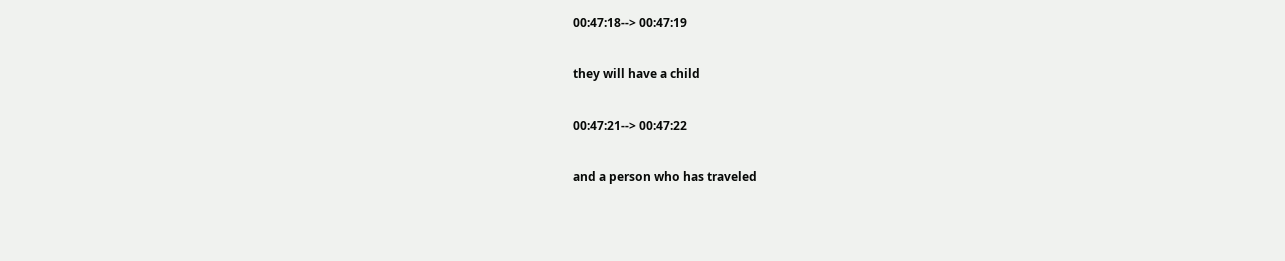00:47:18--> 00:47:19

they will have a child

00:47:21--> 00:47:22

and a person who has traveled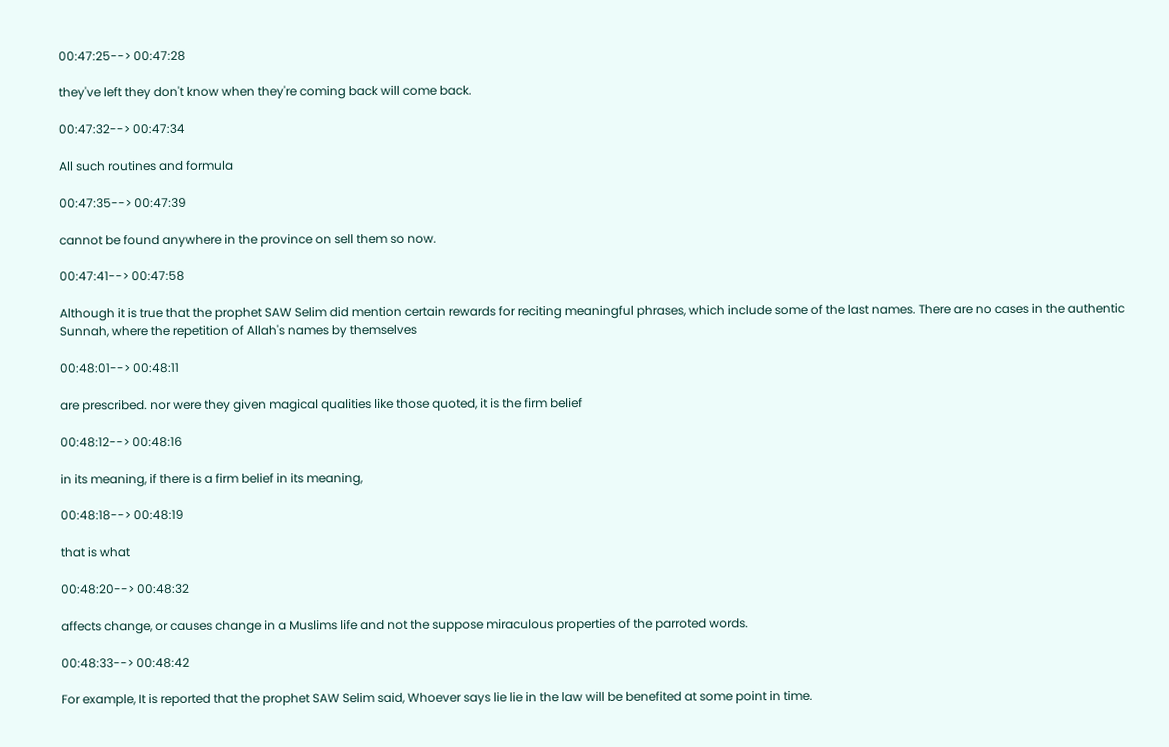00:47:25--> 00:47:28

they've left they don't know when they're coming back will come back.

00:47:32--> 00:47:34

All such routines and formula

00:47:35--> 00:47:39

cannot be found anywhere in the province on sell them so now.

00:47:41--> 00:47:58

Although it is true that the prophet SAW Selim did mention certain rewards for reciting meaningful phrases, which include some of the last names. There are no cases in the authentic Sunnah, where the repetition of Allah's names by themselves

00:48:01--> 00:48:11

are prescribed. nor were they given magical qualities like those quoted, it is the firm belief

00:48:12--> 00:48:16

in its meaning, if there is a firm belief in its meaning,

00:48:18--> 00:48:19

that is what

00:48:20--> 00:48:32

affects change, or causes change in a Muslims life and not the suppose miraculous properties of the parroted words.

00:48:33--> 00:48:42

For example, It is reported that the prophet SAW Selim said, Whoever says lie lie in the law will be benefited at some point in time.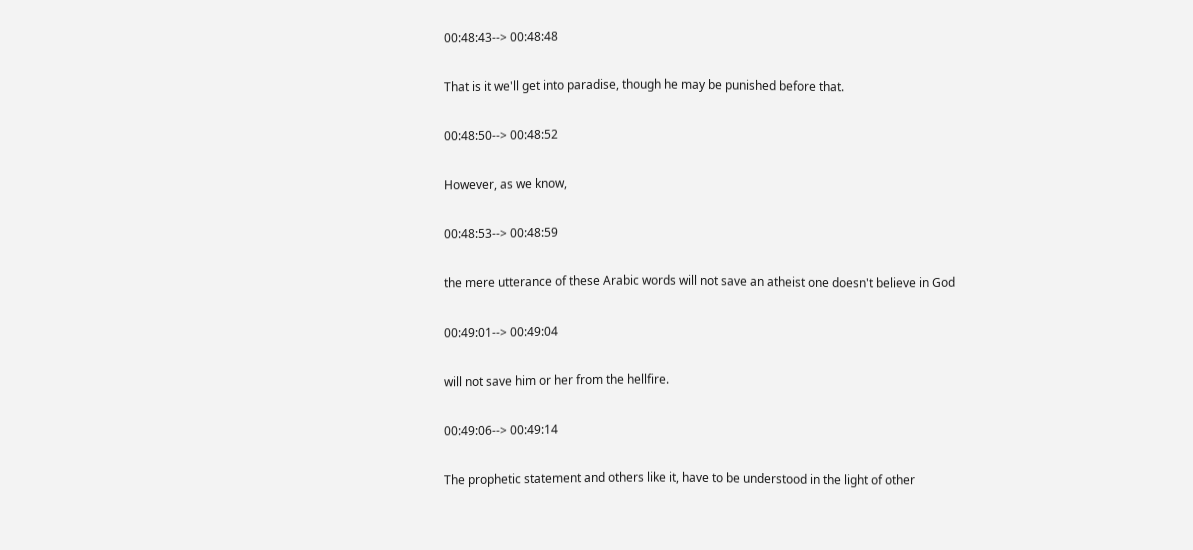00:48:43--> 00:48:48

That is it we'll get into paradise, though he may be punished before that.

00:48:50--> 00:48:52

However, as we know,

00:48:53--> 00:48:59

the mere utterance of these Arabic words will not save an atheist one doesn't believe in God

00:49:01--> 00:49:04

will not save him or her from the hellfire.

00:49:06--> 00:49:14

The prophetic statement and others like it, have to be understood in the light of other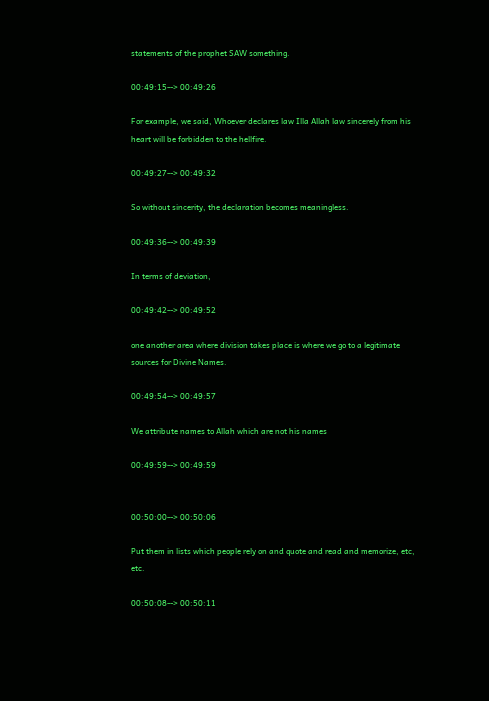statements of the prophet SAW something.

00:49:15--> 00:49:26

For example, we said, Whoever declares law Illa Allah law sincerely from his heart will be forbidden to the hellfire.

00:49:27--> 00:49:32

So without sincerity, the declaration becomes meaningless.

00:49:36--> 00:49:39

In terms of deviation,

00:49:42--> 00:49:52

one another area where division takes place is where we go to a legitimate sources for Divine Names.

00:49:54--> 00:49:57

We attribute names to Allah which are not his names

00:49:59--> 00:49:59


00:50:00--> 00:50:06

Put them in lists which people rely on and quote and read and memorize, etc, etc.

00:50:08--> 00:50:11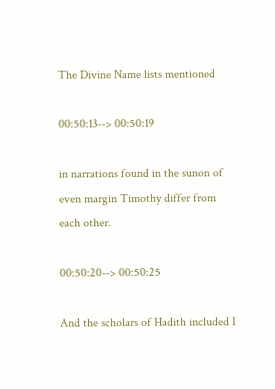The Divine Name lists mentioned

00:50:13--> 00:50:19

in narrations found in the sunon of even margin Timothy differ from each other.

00:50:20--> 00:50:25

And the scholars of Hadith included I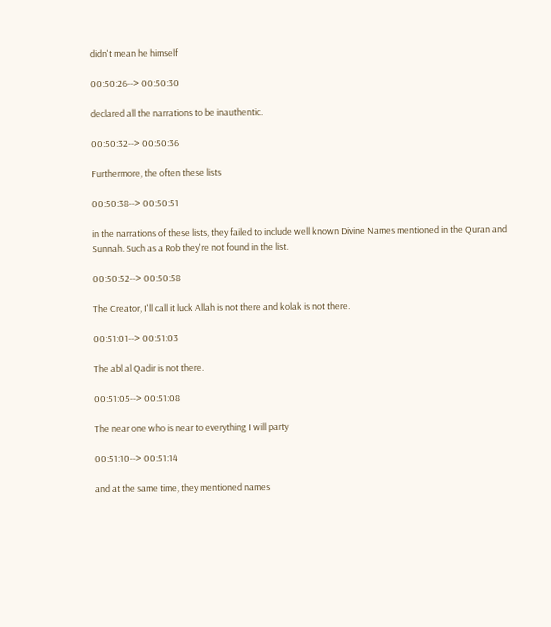didn't mean he himself

00:50:26--> 00:50:30

declared all the narrations to be inauthentic.

00:50:32--> 00:50:36

Furthermore, the often these lists

00:50:38--> 00:50:51

in the narrations of these lists, they failed to include well known Divine Names mentioned in the Quran and Sunnah. Such as a Rob they're not found in the list.

00:50:52--> 00:50:58

The Creator, I'll call it luck Allah is not there and kolak is not there.

00:51:01--> 00:51:03

The abl al Qadir is not there.

00:51:05--> 00:51:08

The near one who is near to everything I will party

00:51:10--> 00:51:14

and at the same time, they mentioned names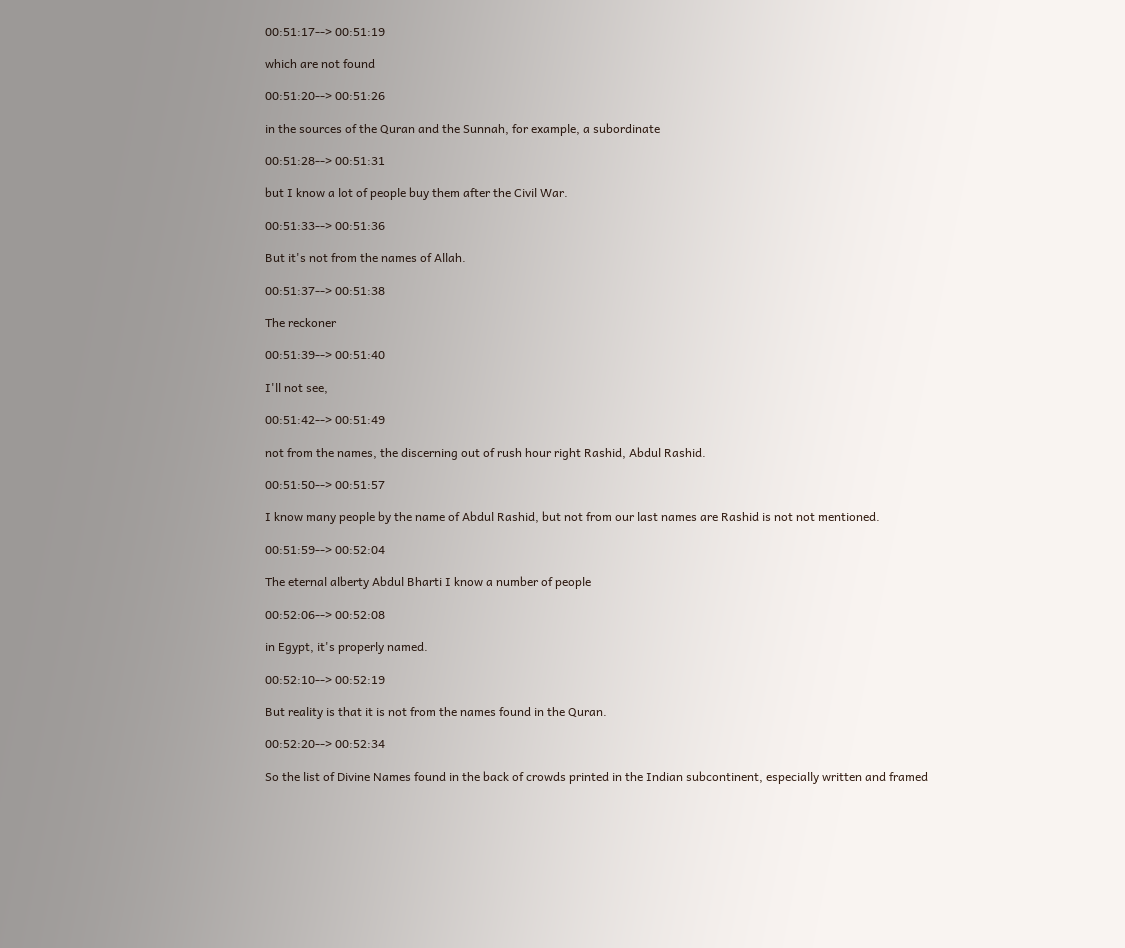00:51:17--> 00:51:19

which are not found

00:51:20--> 00:51:26

in the sources of the Quran and the Sunnah, for example, a subordinate

00:51:28--> 00:51:31

but I know a lot of people buy them after the Civil War.

00:51:33--> 00:51:36

But it's not from the names of Allah.

00:51:37--> 00:51:38

The reckoner

00:51:39--> 00:51:40

I'll not see,

00:51:42--> 00:51:49

not from the names, the discerning out of rush hour right Rashid, Abdul Rashid.

00:51:50--> 00:51:57

I know many people by the name of Abdul Rashid, but not from our last names are Rashid is not not mentioned.

00:51:59--> 00:52:04

The eternal alberty Abdul Bharti I know a number of people

00:52:06--> 00:52:08

in Egypt, it's properly named.

00:52:10--> 00:52:19

But reality is that it is not from the names found in the Quran.

00:52:20--> 00:52:34

So the list of Divine Names found in the back of crowds printed in the Indian subcontinent, especially written and framed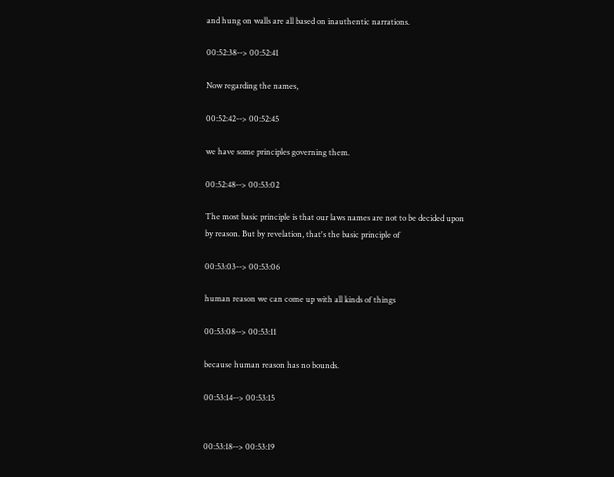and hung on walls are all based on inauthentic narrations.

00:52:38--> 00:52:41

Now regarding the names,

00:52:42--> 00:52:45

we have some principles governing them.

00:52:48--> 00:53:02

The most basic principle is that our laws names are not to be decided upon by reason. But by revelation, that's the basic principle of

00:53:03--> 00:53:06

human reason we can come up with all kinds of things

00:53:08--> 00:53:11

because human reason has no bounds.

00:53:14--> 00:53:15


00:53:18--> 00:53:19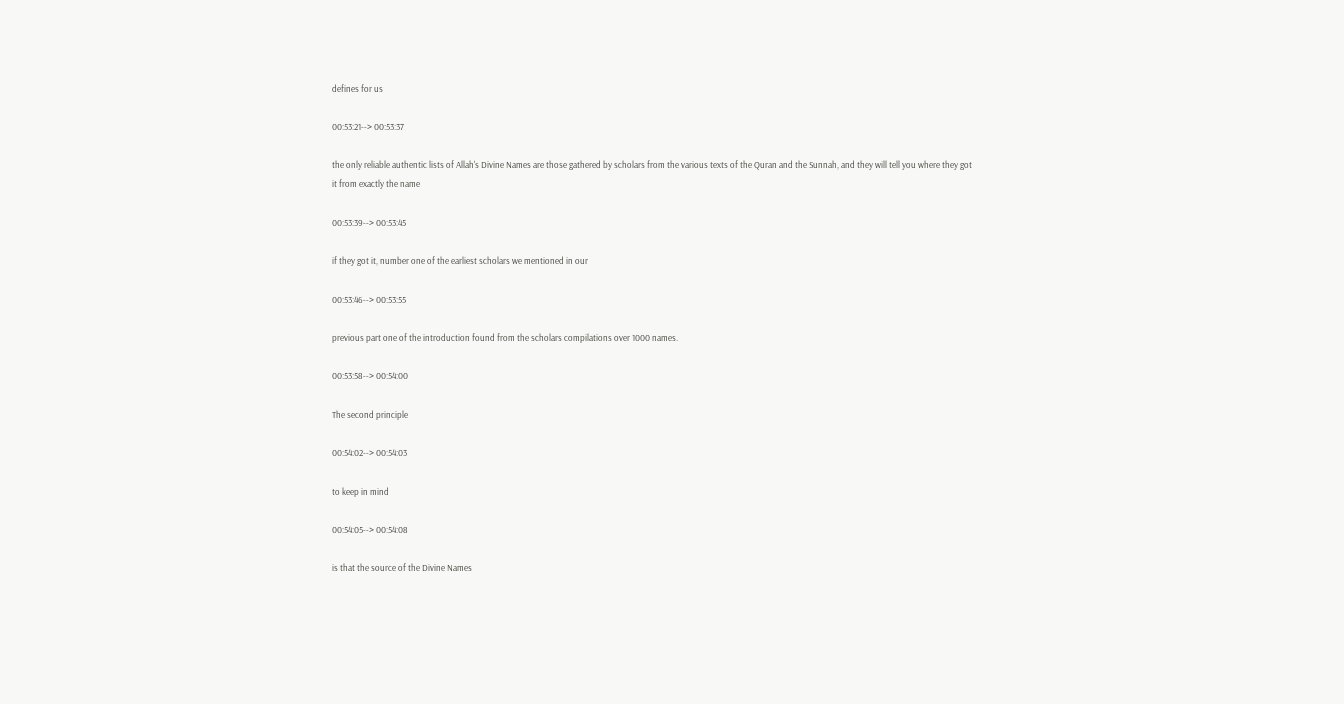defines for us

00:53:21--> 00:53:37

the only reliable authentic lists of Allah's Divine Names are those gathered by scholars from the various texts of the Quran and the Sunnah, and they will tell you where they got it from exactly the name

00:53:39--> 00:53:45

if they got it, number one of the earliest scholars we mentioned in our

00:53:46--> 00:53:55

previous part one of the introduction found from the scholars compilations over 1000 names.

00:53:58--> 00:54:00

The second principle

00:54:02--> 00:54:03

to keep in mind

00:54:05--> 00:54:08

is that the source of the Divine Names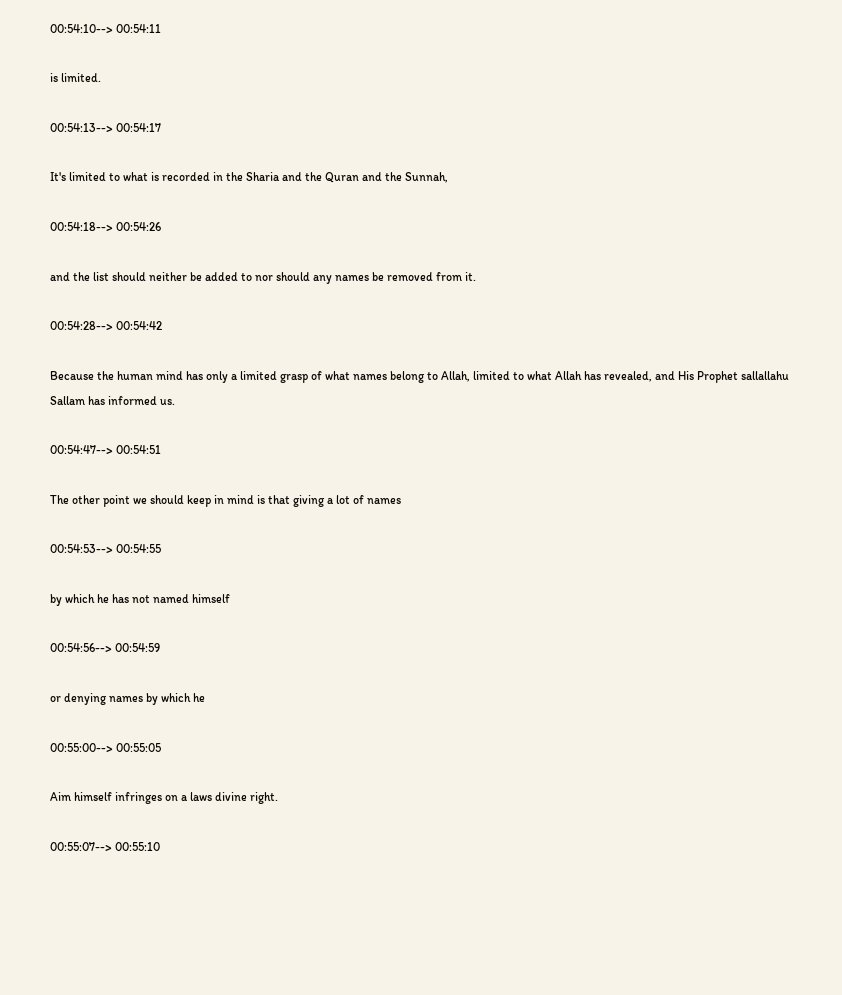00:54:10--> 00:54:11

is limited.

00:54:13--> 00:54:17

It's limited to what is recorded in the Sharia and the Quran and the Sunnah,

00:54:18--> 00:54:26

and the list should neither be added to nor should any names be removed from it.

00:54:28--> 00:54:42

Because the human mind has only a limited grasp of what names belong to Allah, limited to what Allah has revealed, and His Prophet sallallahu Sallam has informed us.

00:54:47--> 00:54:51

The other point we should keep in mind is that giving a lot of names

00:54:53--> 00:54:55

by which he has not named himself

00:54:56--> 00:54:59

or denying names by which he

00:55:00--> 00:55:05

Aim himself infringes on a laws divine right.

00:55:07--> 00:55:10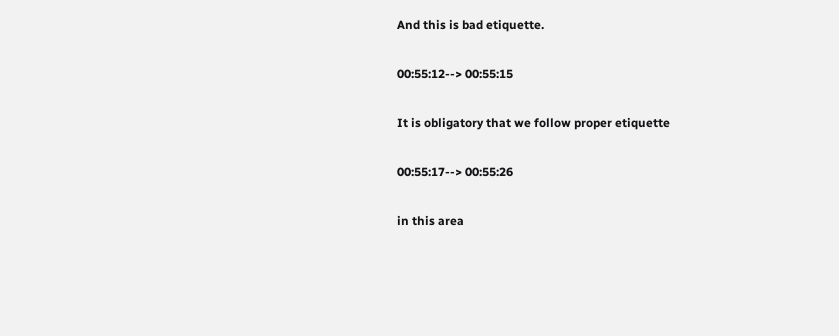And this is bad etiquette.

00:55:12--> 00:55:15

It is obligatory that we follow proper etiquette

00:55:17--> 00:55:26

in this area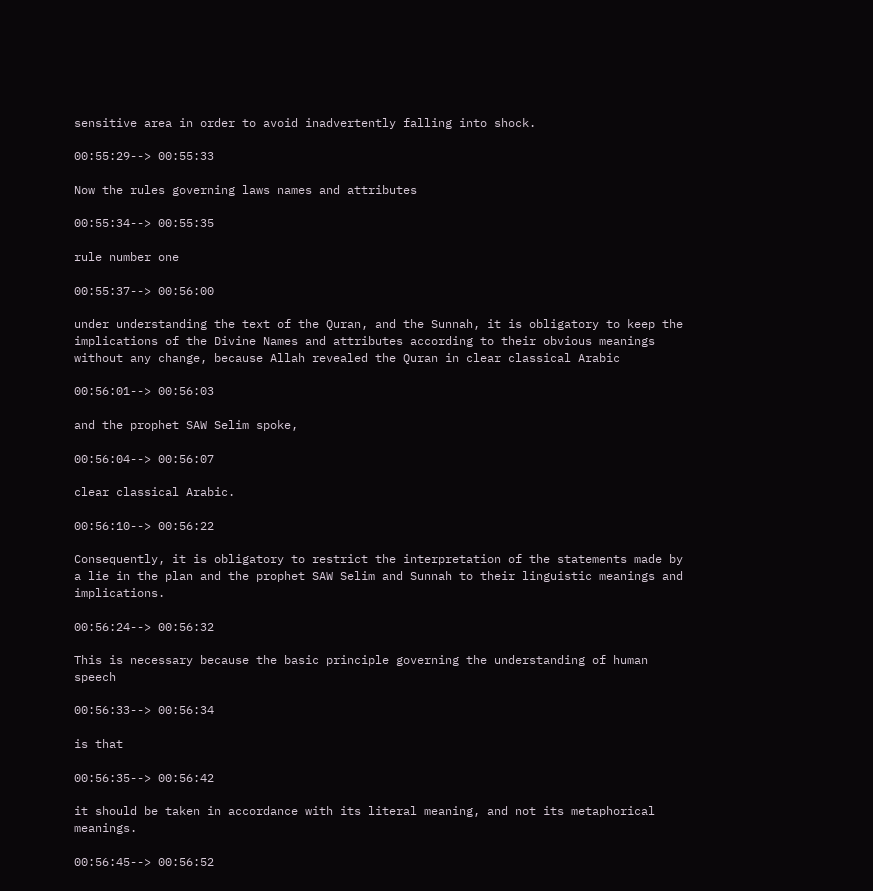sensitive area in order to avoid inadvertently falling into shock.

00:55:29--> 00:55:33

Now the rules governing laws names and attributes

00:55:34--> 00:55:35

rule number one

00:55:37--> 00:56:00

under understanding the text of the Quran, and the Sunnah, it is obligatory to keep the implications of the Divine Names and attributes according to their obvious meanings without any change, because Allah revealed the Quran in clear classical Arabic

00:56:01--> 00:56:03

and the prophet SAW Selim spoke,

00:56:04--> 00:56:07

clear classical Arabic.

00:56:10--> 00:56:22

Consequently, it is obligatory to restrict the interpretation of the statements made by a lie in the plan and the prophet SAW Selim and Sunnah to their linguistic meanings and implications.

00:56:24--> 00:56:32

This is necessary because the basic principle governing the understanding of human speech

00:56:33--> 00:56:34

is that

00:56:35--> 00:56:42

it should be taken in accordance with its literal meaning, and not its metaphorical meanings.

00:56:45--> 00:56:52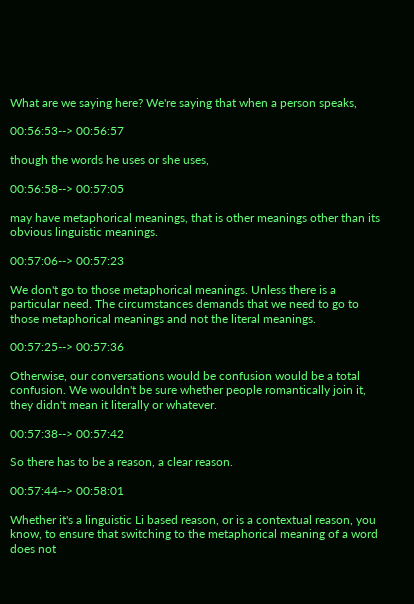What are we saying here? We're saying that when a person speaks,

00:56:53--> 00:56:57

though the words he uses or she uses,

00:56:58--> 00:57:05

may have metaphorical meanings, that is other meanings other than its obvious linguistic meanings.

00:57:06--> 00:57:23

We don't go to those metaphorical meanings. Unless there is a particular need. The circumstances demands that we need to go to those metaphorical meanings and not the literal meanings.

00:57:25--> 00:57:36

Otherwise, our conversations would be confusion would be a total confusion. We wouldn't be sure whether people romantically join it, they didn't mean it literally or whatever.

00:57:38--> 00:57:42

So there has to be a reason, a clear reason.

00:57:44--> 00:58:01

Whether it's a linguistic Li based reason, or is a contextual reason, you know, to ensure that switching to the metaphorical meaning of a word does not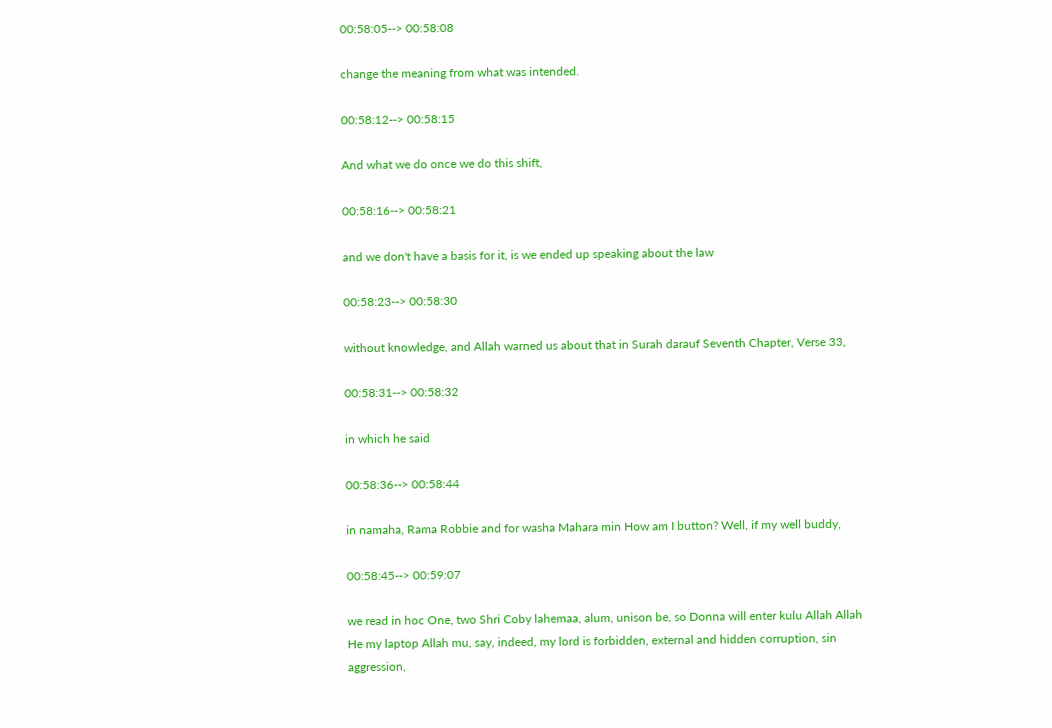00:58:05--> 00:58:08

change the meaning from what was intended.

00:58:12--> 00:58:15

And what we do once we do this shift,

00:58:16--> 00:58:21

and we don't have a basis for it, is we ended up speaking about the law

00:58:23--> 00:58:30

without knowledge, and Allah warned us about that in Surah darauf Seventh Chapter, Verse 33,

00:58:31--> 00:58:32

in which he said

00:58:36--> 00:58:44

in namaha, Rama Robbie and for washa Mahara min How am I button? Well, if my well buddy,

00:58:45--> 00:59:07

we read in hoc One, two Shri Coby lahemaa, alum, unison be, so Donna will enter kulu Allah Allah He my laptop Allah mu, say, indeed, my lord is forbidden, external and hidden corruption, sin aggression,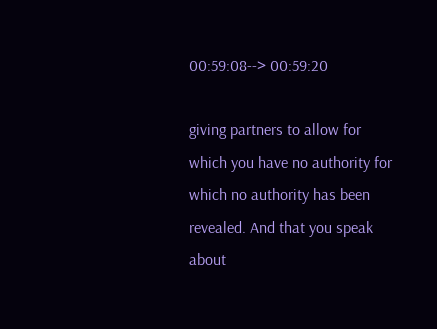00:59:08--> 00:59:20

giving partners to allow for which you have no authority for which no authority has been revealed. And that you speak about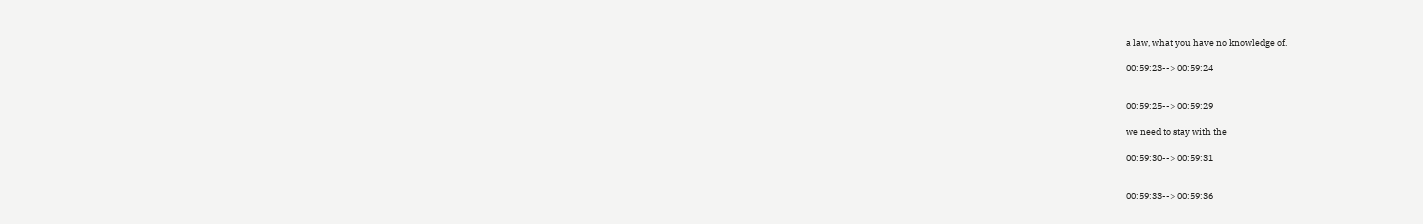a law, what you have no knowledge of.

00:59:23--> 00:59:24


00:59:25--> 00:59:29

we need to stay with the

00:59:30--> 00:59:31


00:59:33--> 00:59:36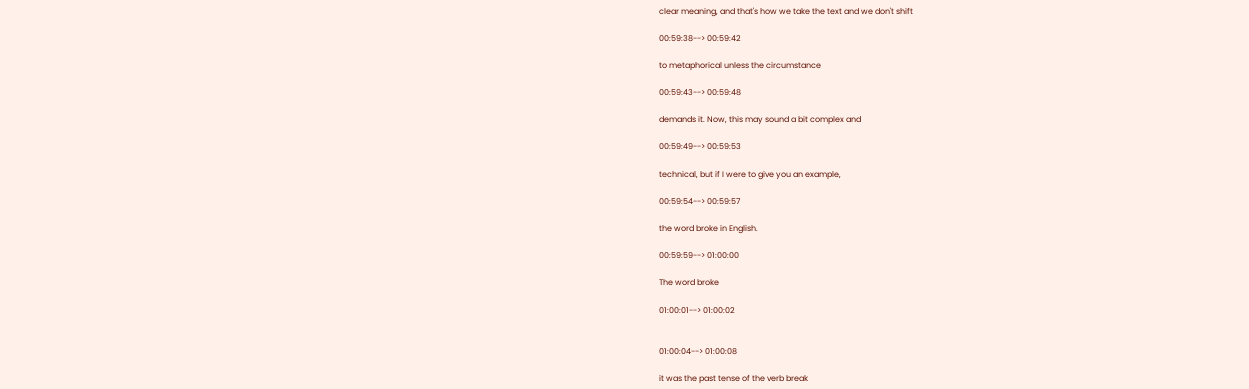clear meaning, and that's how we take the text and we don't shift

00:59:38--> 00:59:42

to metaphorical unless the circumstance

00:59:43--> 00:59:48

demands it. Now, this may sound a bit complex and

00:59:49--> 00:59:53

technical, but if I were to give you an example,

00:59:54--> 00:59:57

the word broke in English.

00:59:59--> 01:00:00

The word broke

01:00:01--> 01:00:02


01:00:04--> 01:00:08

it was the past tense of the verb break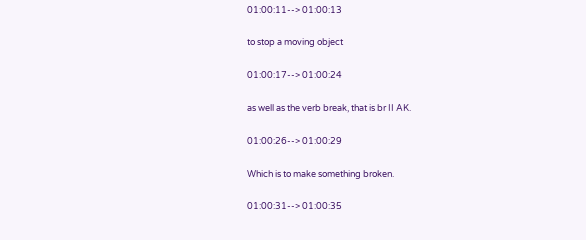01:00:11--> 01:00:13

to stop a moving object

01:00:17--> 01:00:24

as well as the verb break, that is br II AK.

01:00:26--> 01:00:29

Which is to make something broken.

01:00:31--> 01:00:35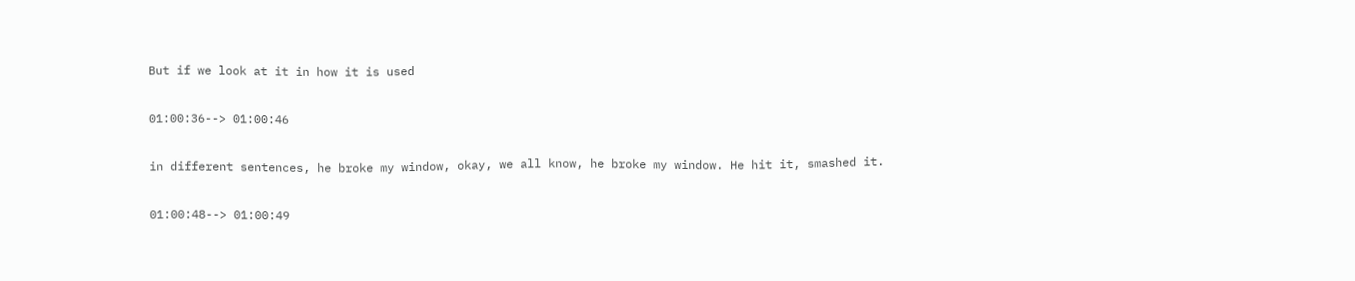But if we look at it in how it is used

01:00:36--> 01:00:46

in different sentences, he broke my window, okay, we all know, he broke my window. He hit it, smashed it.

01:00:48--> 01:00:49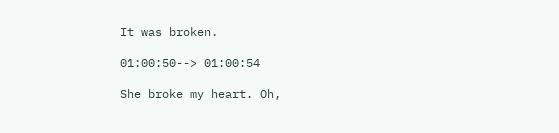It was broken.

01:00:50--> 01:00:54

She broke my heart. Oh,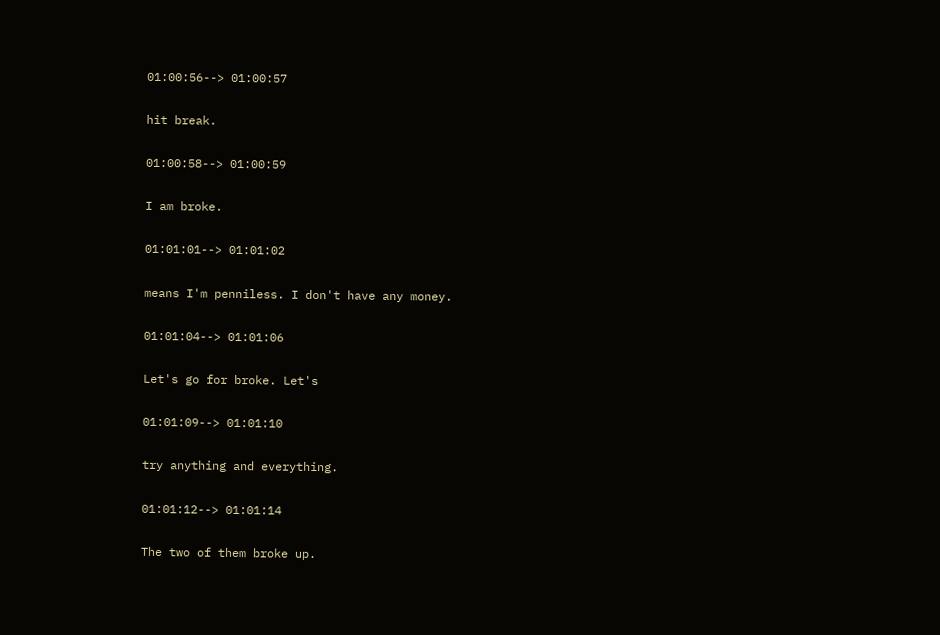01:00:56--> 01:00:57

hit break.

01:00:58--> 01:00:59

I am broke.

01:01:01--> 01:01:02

means I'm penniless. I don't have any money.

01:01:04--> 01:01:06

Let's go for broke. Let's

01:01:09--> 01:01:10

try anything and everything.

01:01:12--> 01:01:14

The two of them broke up.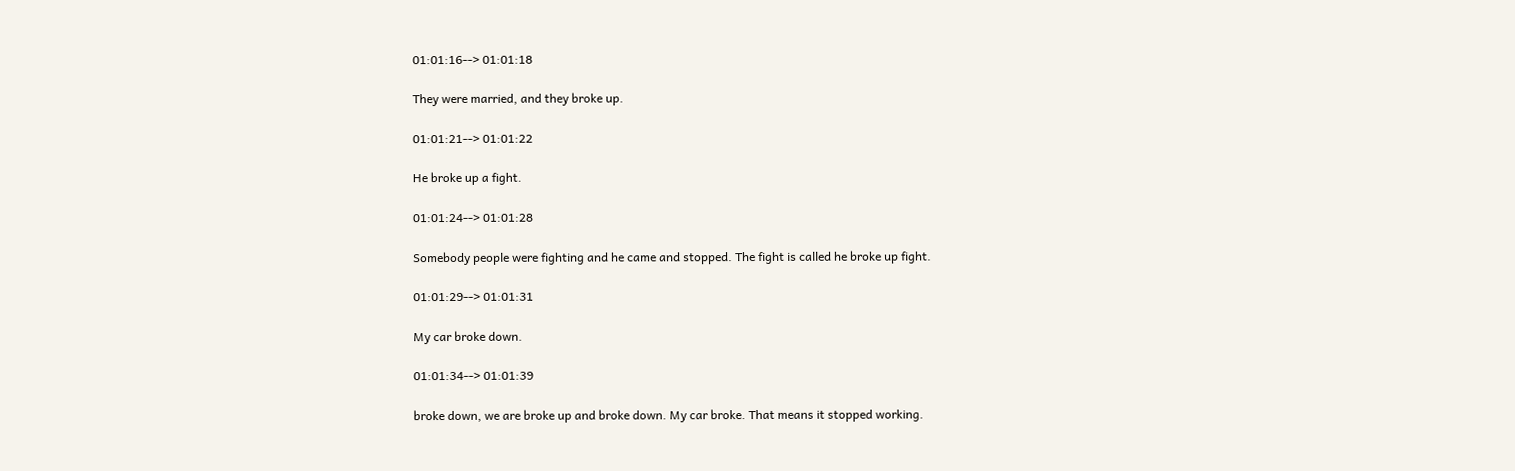01:01:16--> 01:01:18

They were married, and they broke up.

01:01:21--> 01:01:22

He broke up a fight.

01:01:24--> 01:01:28

Somebody people were fighting and he came and stopped. The fight is called he broke up fight.

01:01:29--> 01:01:31

My car broke down.

01:01:34--> 01:01:39

broke down, we are broke up and broke down. My car broke. That means it stopped working.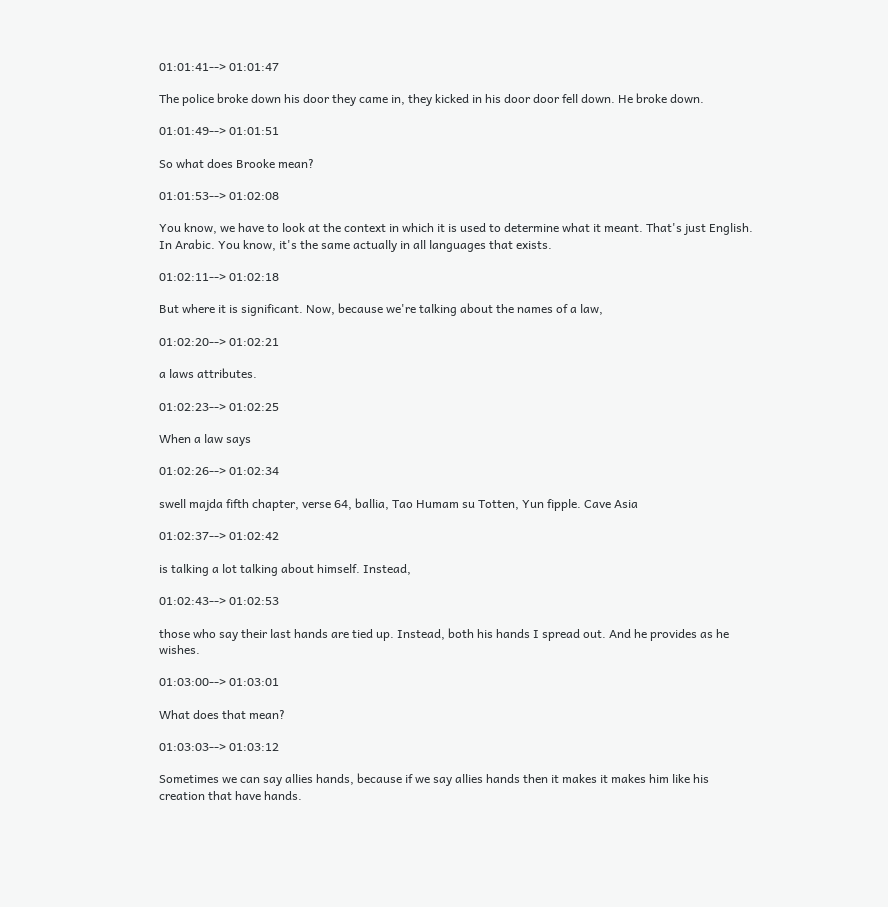01:01:41--> 01:01:47

The police broke down his door they came in, they kicked in his door door fell down. He broke down.

01:01:49--> 01:01:51

So what does Brooke mean?

01:01:53--> 01:02:08

You know, we have to look at the context in which it is used to determine what it meant. That's just English. In Arabic. You know, it's the same actually in all languages that exists.

01:02:11--> 01:02:18

But where it is significant. Now, because we're talking about the names of a law,

01:02:20--> 01:02:21

a laws attributes.

01:02:23--> 01:02:25

When a law says

01:02:26--> 01:02:34

swell majda fifth chapter, verse 64, ballia, Tao Humam su Totten, Yun fipple. Cave Asia

01:02:37--> 01:02:42

is talking a lot talking about himself. Instead,

01:02:43--> 01:02:53

those who say their last hands are tied up. Instead, both his hands I spread out. And he provides as he wishes.

01:03:00--> 01:03:01

What does that mean?

01:03:03--> 01:03:12

Sometimes we can say allies hands, because if we say allies hands then it makes it makes him like his creation that have hands.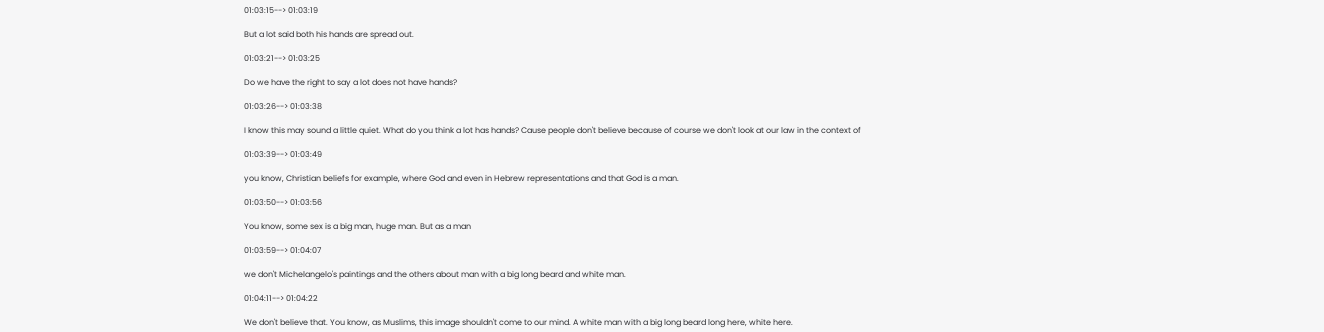01:03:15--> 01:03:19

But a lot said both his hands are spread out.

01:03:21--> 01:03:25

Do we have the right to say a lot does not have hands?

01:03:26--> 01:03:38

I know this may sound a little quiet. What do you think a lot has hands? Cause people don't believe because of course we don't look at our law in the context of

01:03:39--> 01:03:49

you know, Christian beliefs for example, where God and even in Hebrew representations and that God is a man.

01:03:50--> 01:03:56

You know, some sex is a big man, huge man. But as a man

01:03:59--> 01:04:07

we don't Michelangelo's paintings and the others about man with a big long beard and white man.

01:04:11--> 01:04:22

We don't believe that. You know, as Muslims, this image shouldn't come to our mind. A white man with a big long beard long here, white here.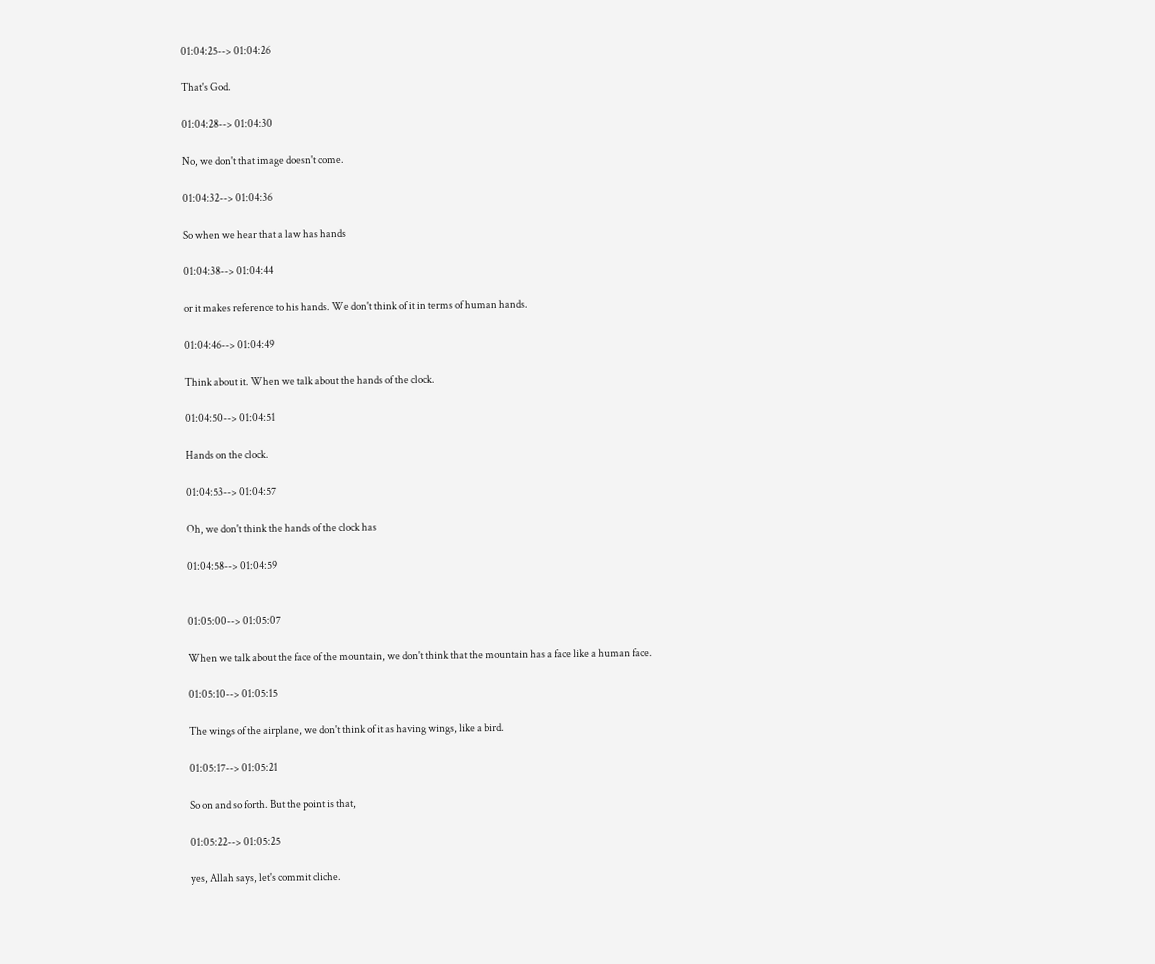01:04:25--> 01:04:26

That's God.

01:04:28--> 01:04:30

No, we don't that image doesn't come.

01:04:32--> 01:04:36

So when we hear that a law has hands

01:04:38--> 01:04:44

or it makes reference to his hands. We don't think of it in terms of human hands.

01:04:46--> 01:04:49

Think about it. When we talk about the hands of the clock.

01:04:50--> 01:04:51

Hands on the clock.

01:04:53--> 01:04:57

Oh, we don't think the hands of the clock has

01:04:58--> 01:04:59


01:05:00--> 01:05:07

When we talk about the face of the mountain, we don't think that the mountain has a face like a human face.

01:05:10--> 01:05:15

The wings of the airplane, we don't think of it as having wings, like a bird.

01:05:17--> 01:05:21

So on and so forth. But the point is that,

01:05:22--> 01:05:25

yes, Allah says, let's commit cliche.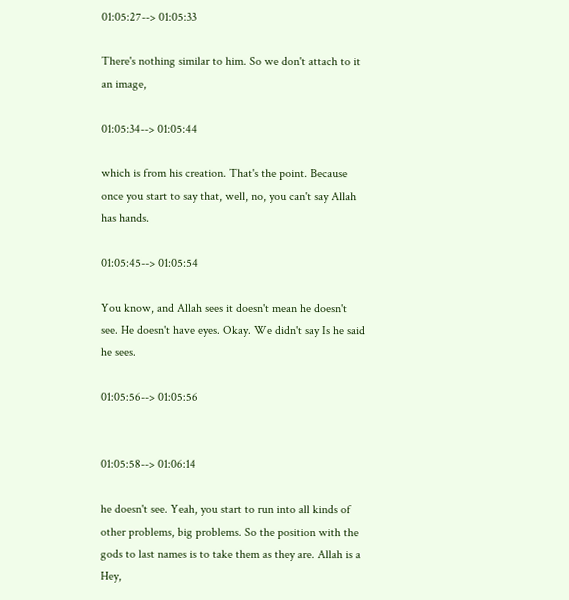01:05:27--> 01:05:33

There's nothing similar to him. So we don't attach to it an image,

01:05:34--> 01:05:44

which is from his creation. That's the point. Because once you start to say that, well, no, you can't say Allah has hands.

01:05:45--> 01:05:54

You know, and Allah sees it doesn't mean he doesn't see. He doesn't have eyes. Okay. We didn't say Is he said he sees.

01:05:56--> 01:05:56


01:05:58--> 01:06:14

he doesn't see. Yeah, you start to run into all kinds of other problems, big problems. So the position with the gods to last names is to take them as they are. Allah is a Hey,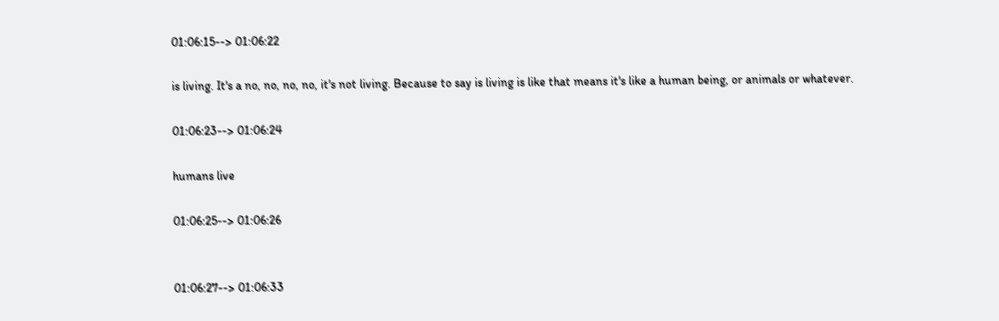01:06:15--> 01:06:22

is living. It's a no, no, no, no, it's not living. Because to say is living is like that means it's like a human being, or animals or whatever.

01:06:23--> 01:06:24

humans live

01:06:25--> 01:06:26


01:06:27--> 01:06:33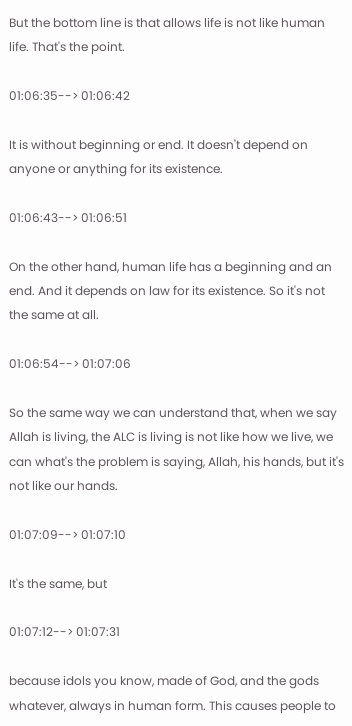But the bottom line is that allows life is not like human life. That's the point.

01:06:35--> 01:06:42

It is without beginning or end. It doesn't depend on anyone or anything for its existence.

01:06:43--> 01:06:51

On the other hand, human life has a beginning and an end. And it depends on law for its existence. So it's not the same at all.

01:06:54--> 01:07:06

So the same way we can understand that, when we say Allah is living, the ALC is living is not like how we live, we can what's the problem is saying, Allah, his hands, but it's not like our hands.

01:07:09--> 01:07:10

It's the same, but

01:07:12--> 01:07:31

because idols you know, made of God, and the gods whatever, always in human form. This causes people to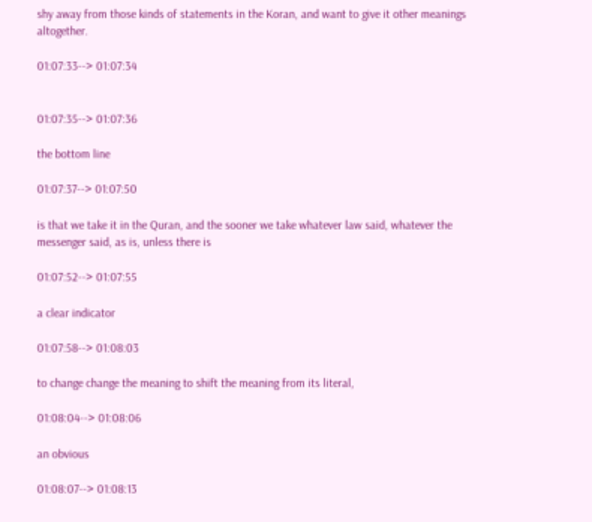shy away from those kinds of statements in the Koran, and want to give it other meanings altogether.

01:07:33--> 01:07:34


01:07:35--> 01:07:36

the bottom line

01:07:37--> 01:07:50

is that we take it in the Quran, and the sooner we take whatever law said, whatever the messenger said, as is, unless there is

01:07:52--> 01:07:55

a clear indicator

01:07:58--> 01:08:03

to change change the meaning to shift the meaning from its literal,

01:08:04--> 01:08:06

an obvious

01:08:07--> 01:08:13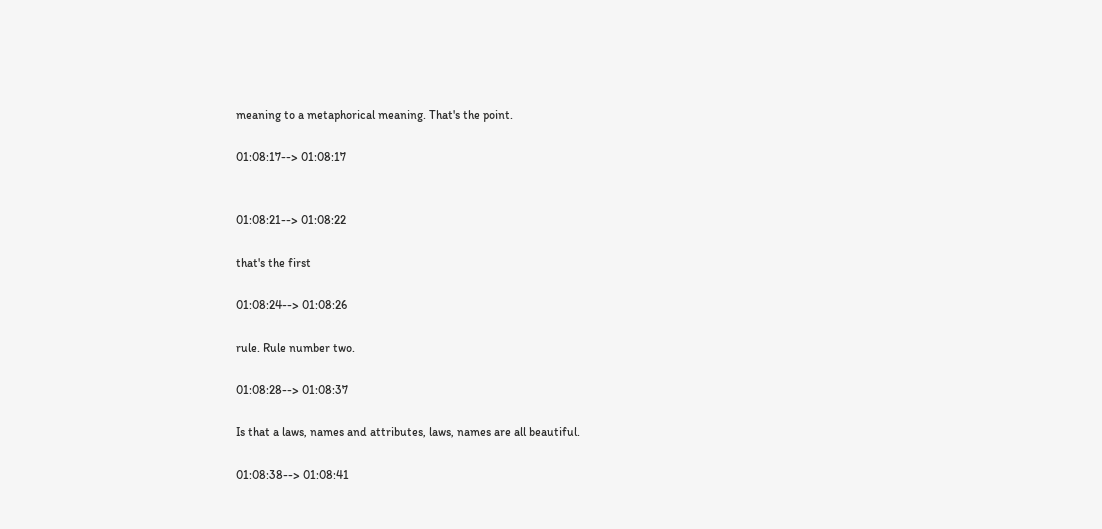meaning to a metaphorical meaning. That's the point.

01:08:17--> 01:08:17


01:08:21--> 01:08:22

that's the first

01:08:24--> 01:08:26

rule. Rule number two.

01:08:28--> 01:08:37

Is that a laws, names and attributes, laws, names are all beautiful.

01:08:38--> 01:08:41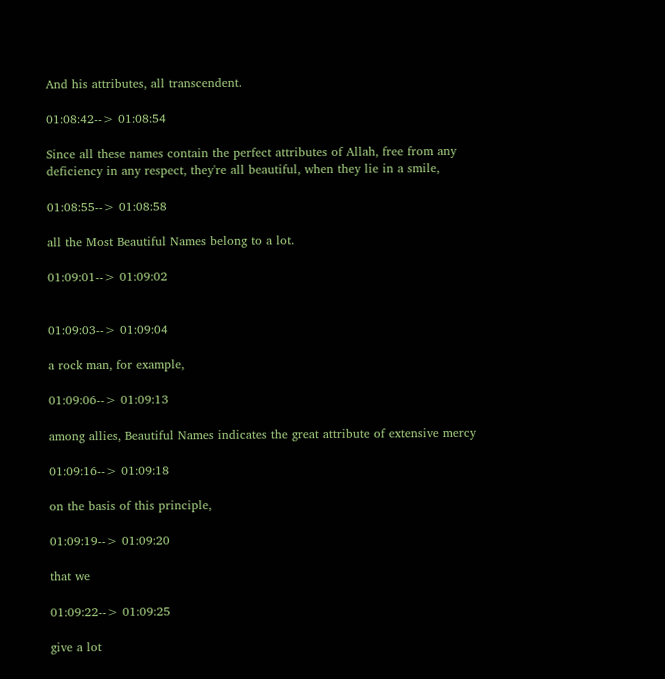And his attributes, all transcendent.

01:08:42--> 01:08:54

Since all these names contain the perfect attributes of Allah, free from any deficiency in any respect, they're all beautiful, when they lie in a smile,

01:08:55--> 01:08:58

all the Most Beautiful Names belong to a lot.

01:09:01--> 01:09:02


01:09:03--> 01:09:04

a rock man, for example,

01:09:06--> 01:09:13

among allies, Beautiful Names indicates the great attribute of extensive mercy

01:09:16--> 01:09:18

on the basis of this principle,

01:09:19--> 01:09:20

that we

01:09:22--> 01:09:25

give a lot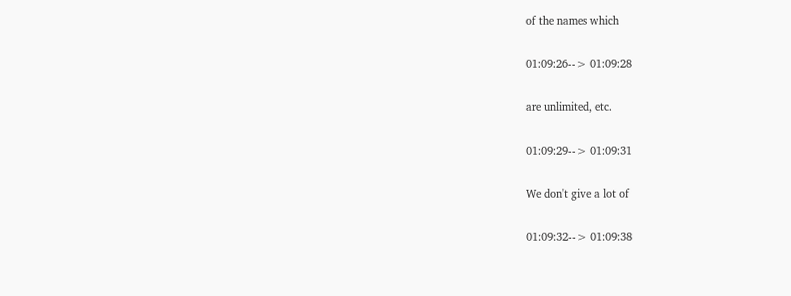of the names which

01:09:26--> 01:09:28

are unlimited, etc.

01:09:29--> 01:09:31

We don't give a lot of

01:09:32--> 01:09:38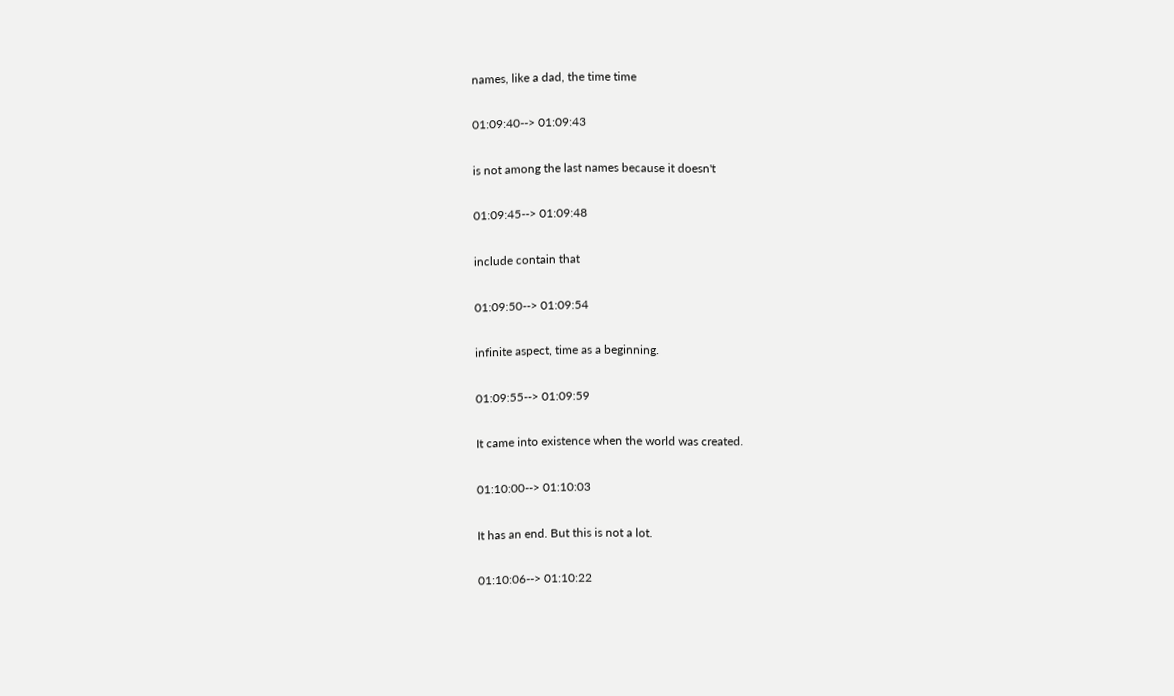names, like a dad, the time time

01:09:40--> 01:09:43

is not among the last names because it doesn't

01:09:45--> 01:09:48

include contain that

01:09:50--> 01:09:54

infinite aspect, time as a beginning.

01:09:55--> 01:09:59

It came into existence when the world was created.

01:10:00--> 01:10:03

It has an end. But this is not a lot.

01:10:06--> 01:10:22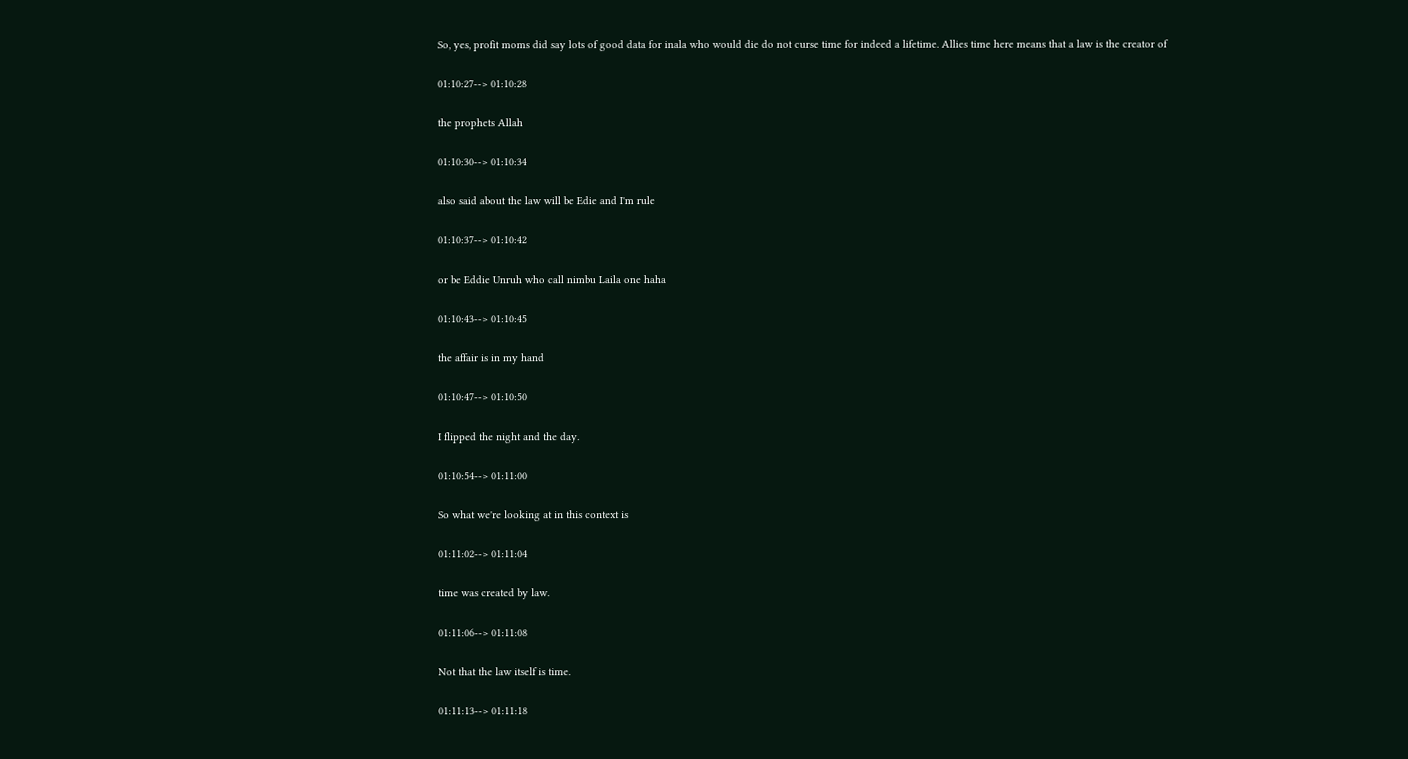So, yes, profit moms did say lots of good data for inala who would die do not curse time for indeed a lifetime. Allies time here means that a law is the creator of

01:10:27--> 01:10:28

the prophets Allah

01:10:30--> 01:10:34

also said about the law will be Edie and I'm rule

01:10:37--> 01:10:42

or be Eddie Unruh who call nimbu Laila one haha

01:10:43--> 01:10:45

the affair is in my hand

01:10:47--> 01:10:50

I flipped the night and the day.

01:10:54--> 01:11:00

So what we're looking at in this context is

01:11:02--> 01:11:04

time was created by law.

01:11:06--> 01:11:08

Not that the law itself is time.

01:11:13--> 01:11:18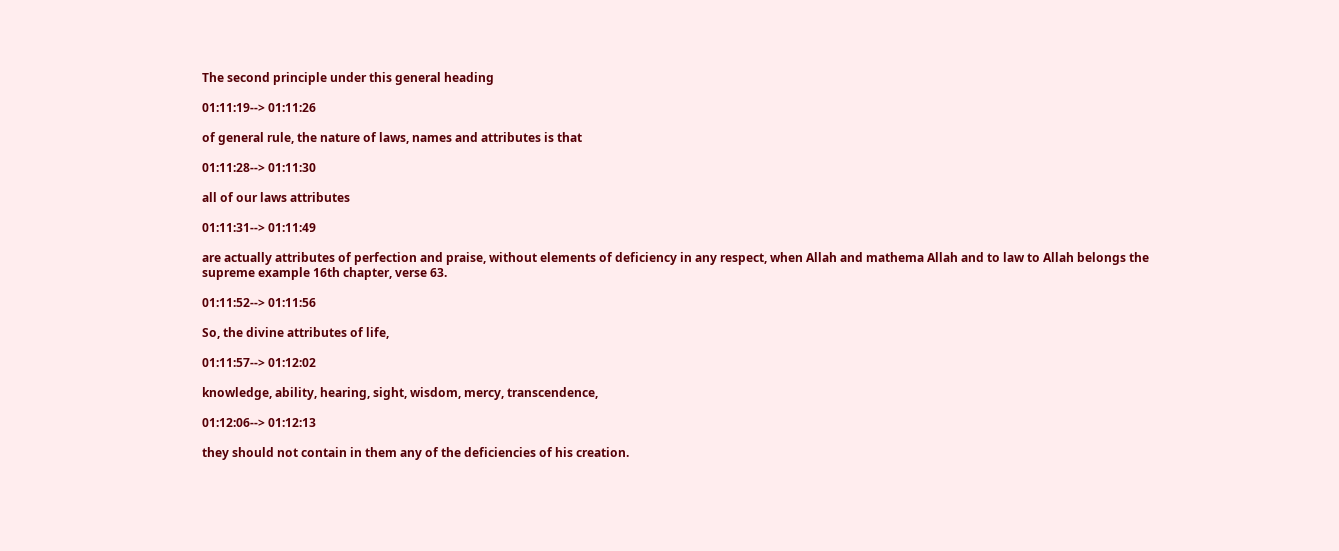The second principle under this general heading

01:11:19--> 01:11:26

of general rule, the nature of laws, names and attributes is that

01:11:28--> 01:11:30

all of our laws attributes

01:11:31--> 01:11:49

are actually attributes of perfection and praise, without elements of deficiency in any respect, when Allah and mathema Allah and to law to Allah belongs the supreme example 16th chapter, verse 63.

01:11:52--> 01:11:56

So, the divine attributes of life,

01:11:57--> 01:12:02

knowledge, ability, hearing, sight, wisdom, mercy, transcendence,

01:12:06--> 01:12:13

they should not contain in them any of the deficiencies of his creation.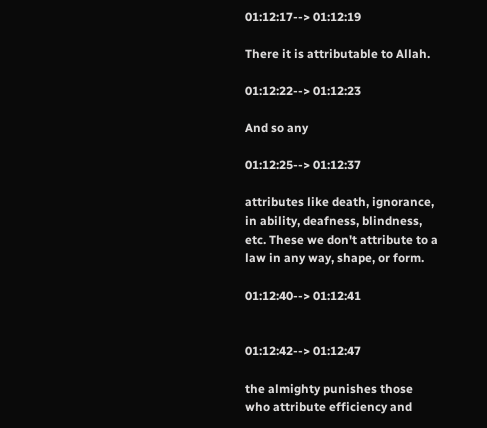01:12:17--> 01:12:19

There it is attributable to Allah.

01:12:22--> 01:12:23

And so any

01:12:25--> 01:12:37

attributes like death, ignorance, in ability, deafness, blindness, etc. These we don't attribute to a law in any way, shape, or form.

01:12:40--> 01:12:41


01:12:42--> 01:12:47

the almighty punishes those who attribute efficiency and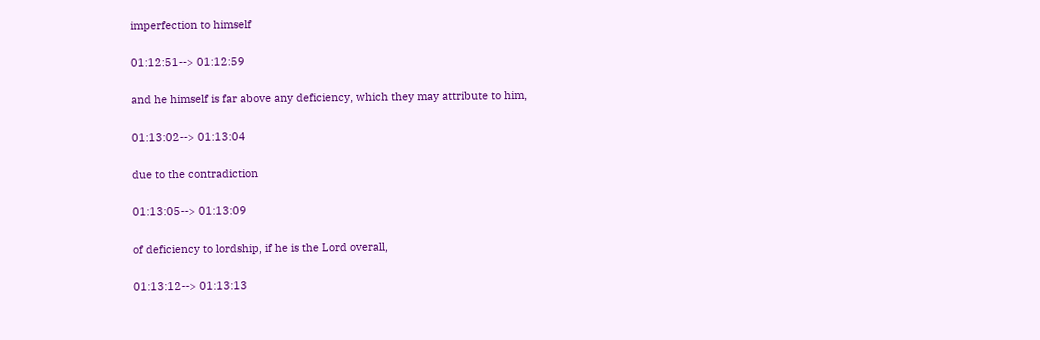imperfection to himself

01:12:51--> 01:12:59

and he himself is far above any deficiency, which they may attribute to him,

01:13:02--> 01:13:04

due to the contradiction

01:13:05--> 01:13:09

of deficiency to lordship, if he is the Lord overall,

01:13:12--> 01:13:13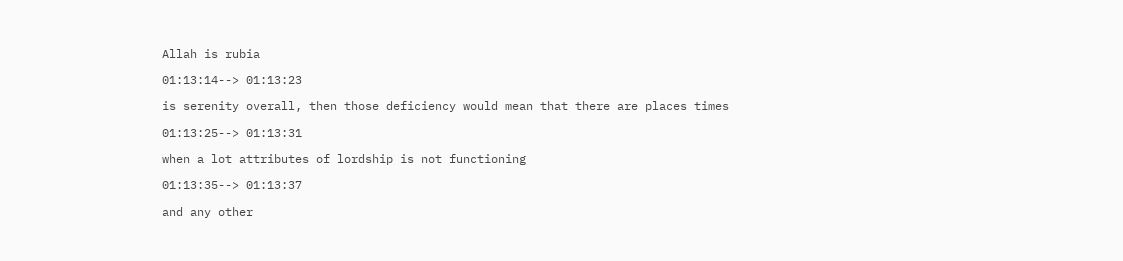Allah is rubia

01:13:14--> 01:13:23

is serenity overall, then those deficiency would mean that there are places times

01:13:25--> 01:13:31

when a lot attributes of lordship is not functioning

01:13:35--> 01:13:37

and any other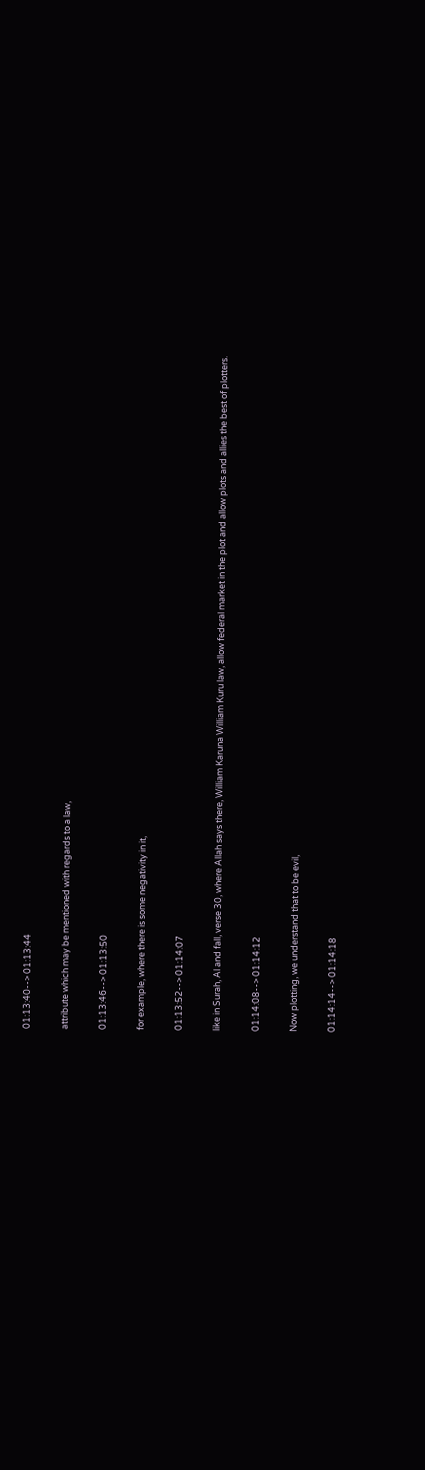01:13:40--> 01:13:44

attribute which may be mentioned with regards to a law,

01:13:46--> 01:13:50

for example, where there is some negativity in it,

01:13:52--> 01:14:07

like in Surah, Al and fall, verse 30, where Allah says there, William Karuna William Kuru law, allow federal market in the plot and allow plots and allies the best of plotters.

01:14:08--> 01:14:12

Now plotting, we understand that to be evil,

01:14:14--> 01:14:18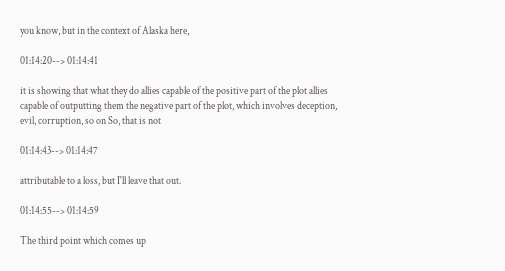you know, but in the context of Alaska here,

01:14:20--> 01:14:41

it is showing that what they do allies capable of the positive part of the plot allies capable of outputting them the negative part of the plot, which involves deception, evil, corruption, so on So, that is not

01:14:43--> 01:14:47

attributable to a loss, but I'll leave that out.

01:14:55--> 01:14:59

The third point which comes up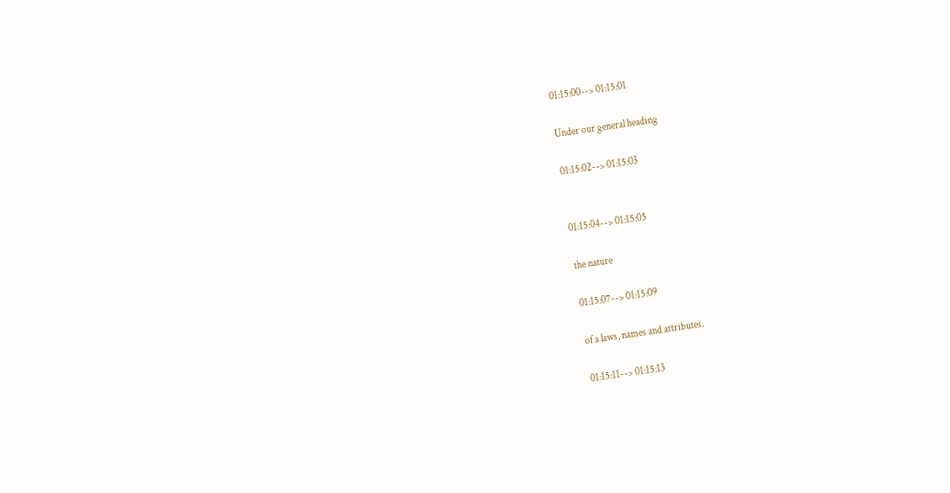01:15:00--> 01:15:01

Under our general heading

01:15:02--> 01:15:03


01:15:04--> 01:15:05

the nature

01:15:07--> 01:15:09

of a laws, names and attributes.

01:15:11--> 01:15:13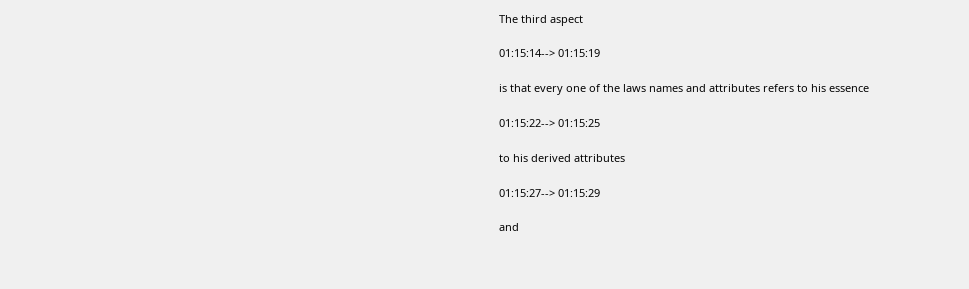The third aspect

01:15:14--> 01:15:19

is that every one of the laws names and attributes refers to his essence

01:15:22--> 01:15:25

to his derived attributes

01:15:27--> 01:15:29

and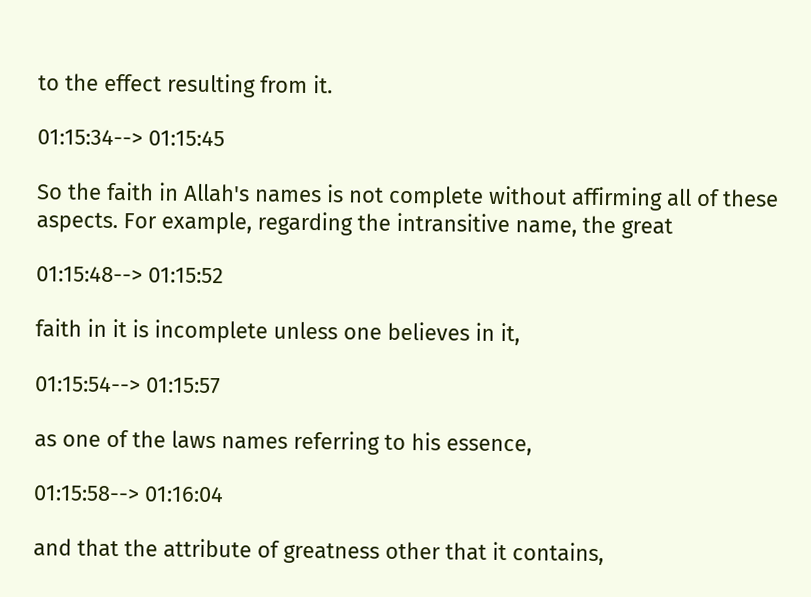to the effect resulting from it.

01:15:34--> 01:15:45

So the faith in Allah's names is not complete without affirming all of these aspects. For example, regarding the intransitive name, the great

01:15:48--> 01:15:52

faith in it is incomplete unless one believes in it,

01:15:54--> 01:15:57

as one of the laws names referring to his essence,

01:15:58--> 01:16:04

and that the attribute of greatness other that it contains,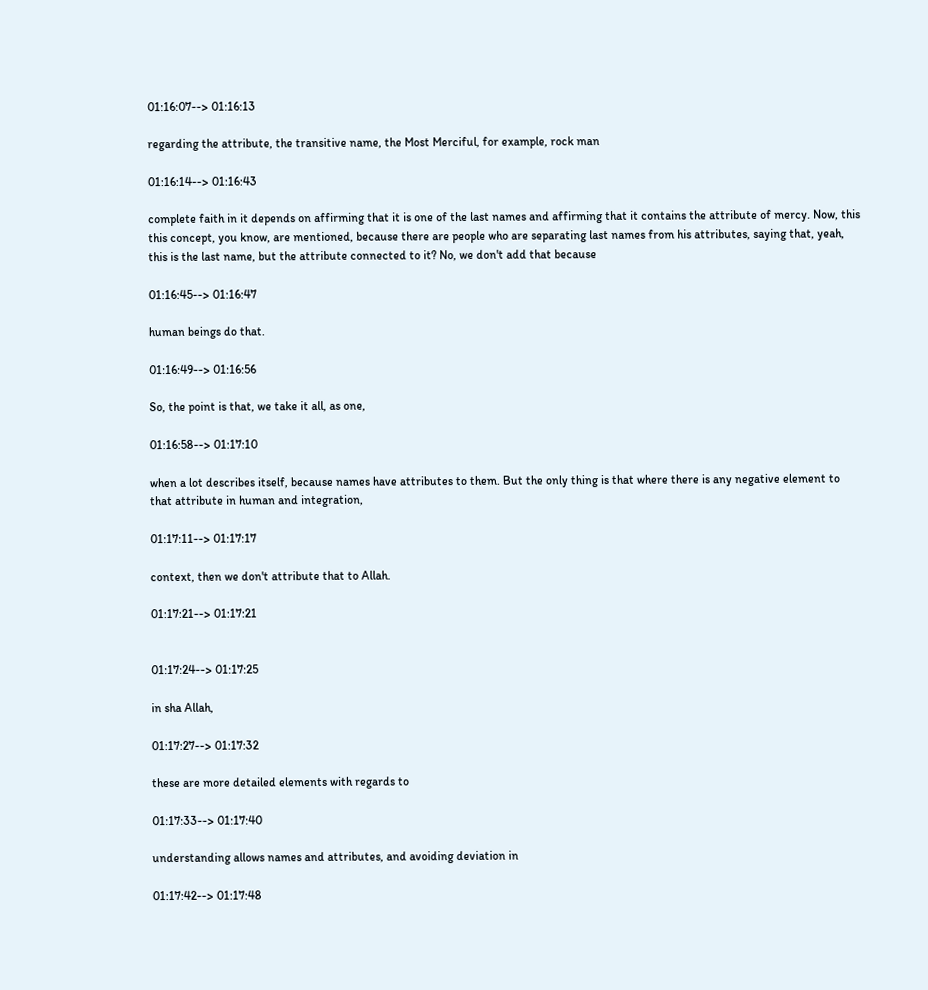01:16:07--> 01:16:13

regarding the attribute, the transitive name, the Most Merciful, for example, rock man

01:16:14--> 01:16:43

complete faith in it depends on affirming that it is one of the last names and affirming that it contains the attribute of mercy. Now, this this concept, you know, are mentioned, because there are people who are separating last names from his attributes, saying that, yeah, this is the last name, but the attribute connected to it? No, we don't add that because

01:16:45--> 01:16:47

human beings do that.

01:16:49--> 01:16:56

So, the point is that, we take it all, as one,

01:16:58--> 01:17:10

when a lot describes itself, because names have attributes to them. But the only thing is that where there is any negative element to that attribute in human and integration,

01:17:11--> 01:17:17

context, then we don't attribute that to Allah.

01:17:21--> 01:17:21


01:17:24--> 01:17:25

in sha Allah,

01:17:27--> 01:17:32

these are more detailed elements with regards to

01:17:33--> 01:17:40

understanding allows names and attributes, and avoiding deviation in

01:17:42--> 01:17:48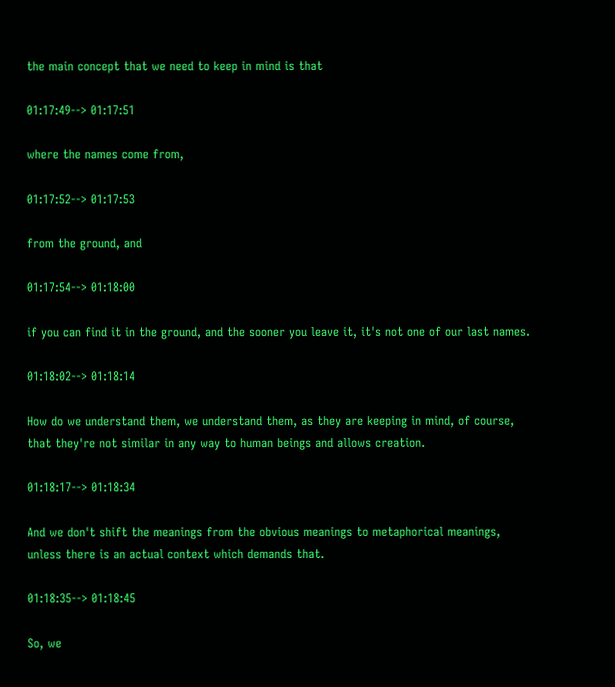the main concept that we need to keep in mind is that

01:17:49--> 01:17:51

where the names come from,

01:17:52--> 01:17:53

from the ground, and

01:17:54--> 01:18:00

if you can find it in the ground, and the sooner you leave it, it's not one of our last names.

01:18:02--> 01:18:14

How do we understand them, we understand them, as they are keeping in mind, of course, that they're not similar in any way to human beings and allows creation.

01:18:17--> 01:18:34

And we don't shift the meanings from the obvious meanings to metaphorical meanings, unless there is an actual context which demands that.

01:18:35--> 01:18:45

So, we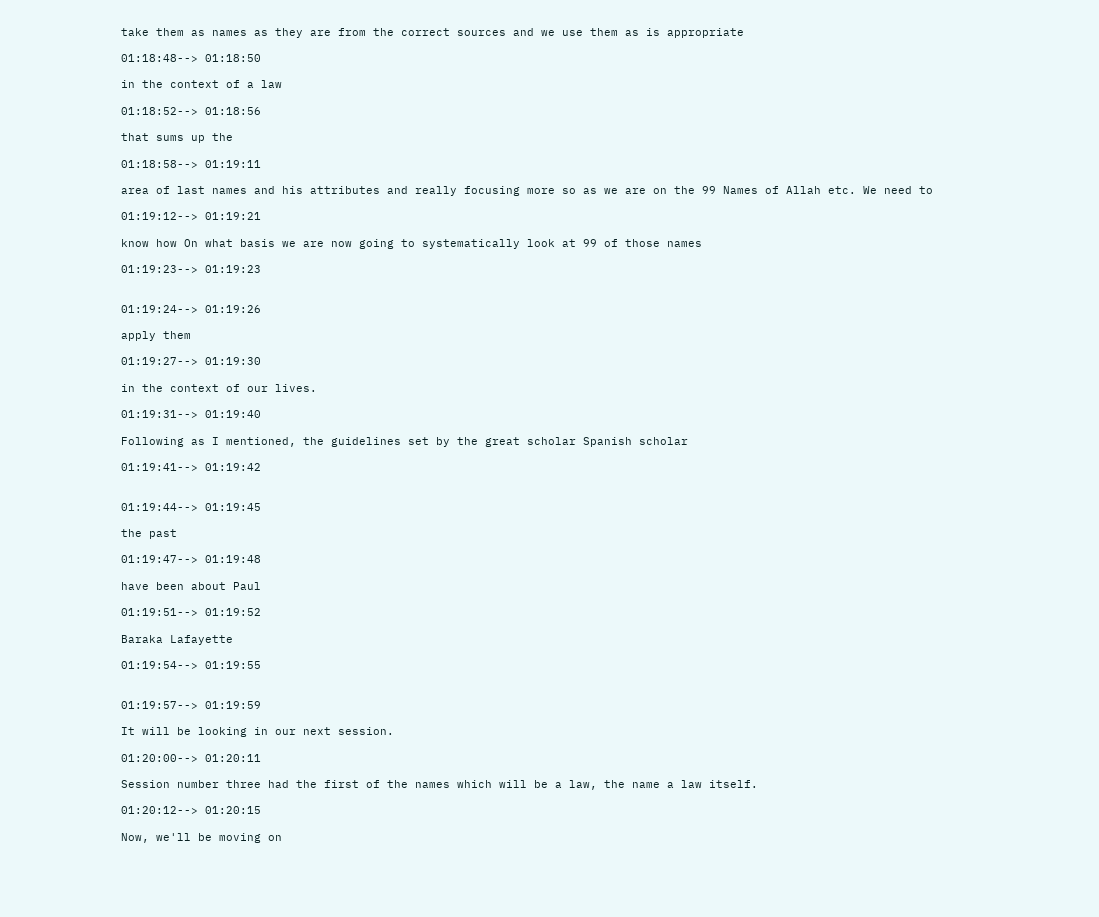take them as names as they are from the correct sources and we use them as is appropriate

01:18:48--> 01:18:50

in the context of a law

01:18:52--> 01:18:56

that sums up the

01:18:58--> 01:19:11

area of last names and his attributes and really focusing more so as we are on the 99 Names of Allah etc. We need to

01:19:12--> 01:19:21

know how On what basis we are now going to systematically look at 99 of those names

01:19:23--> 01:19:23


01:19:24--> 01:19:26

apply them

01:19:27--> 01:19:30

in the context of our lives.

01:19:31--> 01:19:40

Following as I mentioned, the guidelines set by the great scholar Spanish scholar

01:19:41--> 01:19:42


01:19:44--> 01:19:45

the past

01:19:47--> 01:19:48

have been about Paul

01:19:51--> 01:19:52

Baraka Lafayette

01:19:54--> 01:19:55


01:19:57--> 01:19:59

It will be looking in our next session.

01:20:00--> 01:20:11

Session number three had the first of the names which will be a law, the name a law itself.

01:20:12--> 01:20:15

Now, we'll be moving on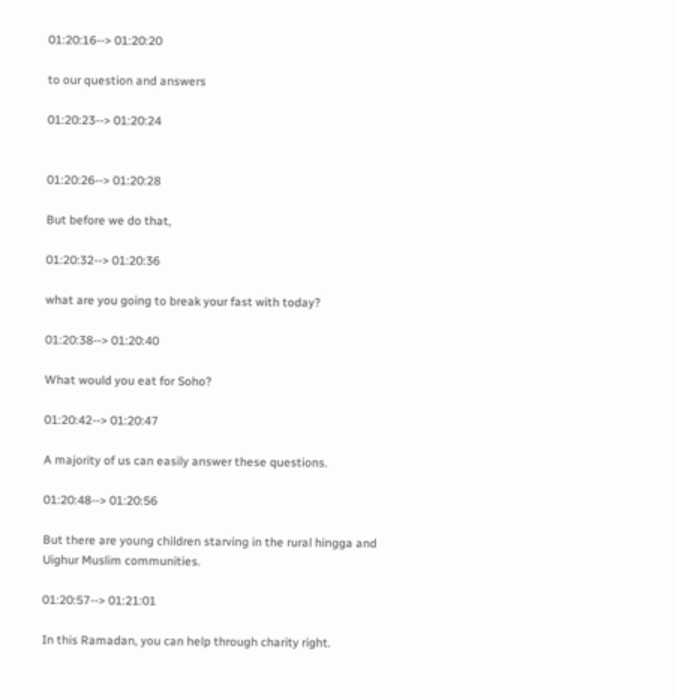01:20:16--> 01:20:20

to our question and answers

01:20:23--> 01:20:24


01:20:26--> 01:20:28

But before we do that,

01:20:32--> 01:20:36

what are you going to break your fast with today?

01:20:38--> 01:20:40

What would you eat for Soho?

01:20:42--> 01:20:47

A majority of us can easily answer these questions.

01:20:48--> 01:20:56

But there are young children starving in the rural hingga and Uighur Muslim communities.

01:20:57--> 01:21:01

In this Ramadan, you can help through charity right.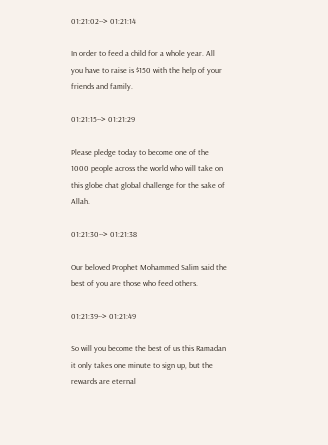01:21:02--> 01:21:14

In order to feed a child for a whole year. All you have to raise is $150 with the help of your friends and family.

01:21:15--> 01:21:29

Please pledge today to become one of the 1000 people across the world who will take on this globe chat global challenge for the sake of Allah.

01:21:30--> 01:21:38

Our beloved Prophet Mohammed Salim said the best of you are those who feed others.

01:21:39--> 01:21:49

So will you become the best of us this Ramadan it only takes one minute to sign up, but the rewards are eternal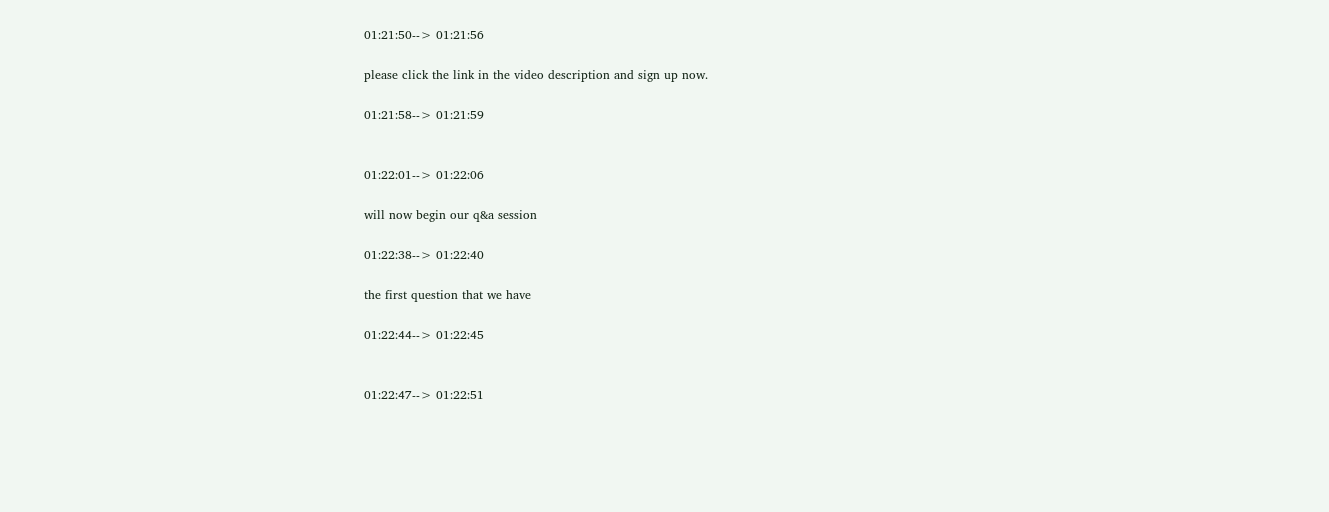01:21:50--> 01:21:56

please click the link in the video description and sign up now.

01:21:58--> 01:21:59


01:22:01--> 01:22:06

will now begin our q&a session

01:22:38--> 01:22:40

the first question that we have

01:22:44--> 01:22:45


01:22:47--> 01:22:51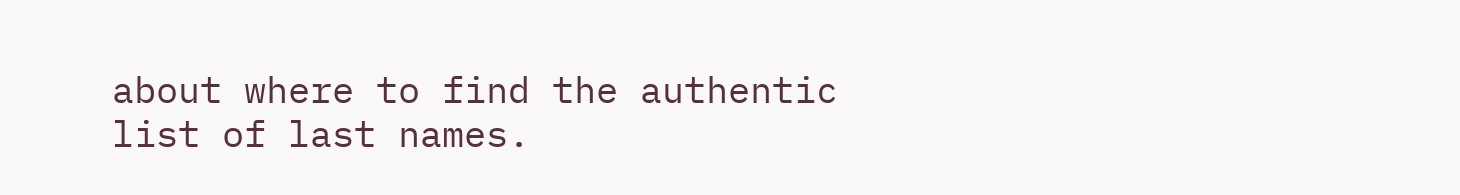about where to find the authentic list of last names.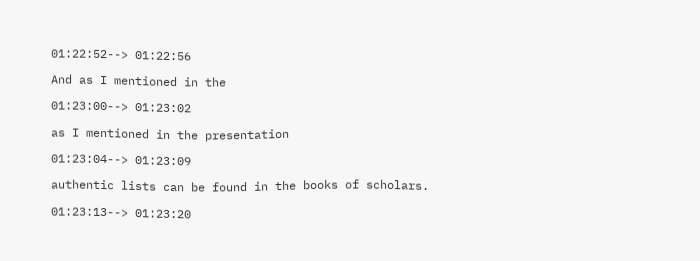01:22:52--> 01:22:56

And as I mentioned in the

01:23:00--> 01:23:02

as I mentioned in the presentation

01:23:04--> 01:23:09

authentic lists can be found in the books of scholars.

01:23:13--> 01:23:20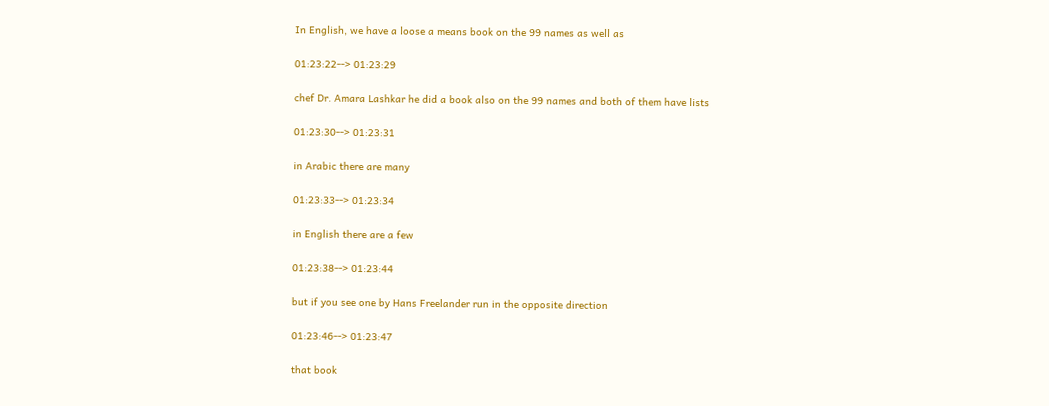In English, we have a loose a means book on the 99 names as well as

01:23:22--> 01:23:29

chef Dr. Amara Lashkar he did a book also on the 99 names and both of them have lists

01:23:30--> 01:23:31

in Arabic there are many

01:23:33--> 01:23:34

in English there are a few

01:23:38--> 01:23:44

but if you see one by Hans Freelander run in the opposite direction

01:23:46--> 01:23:47

that book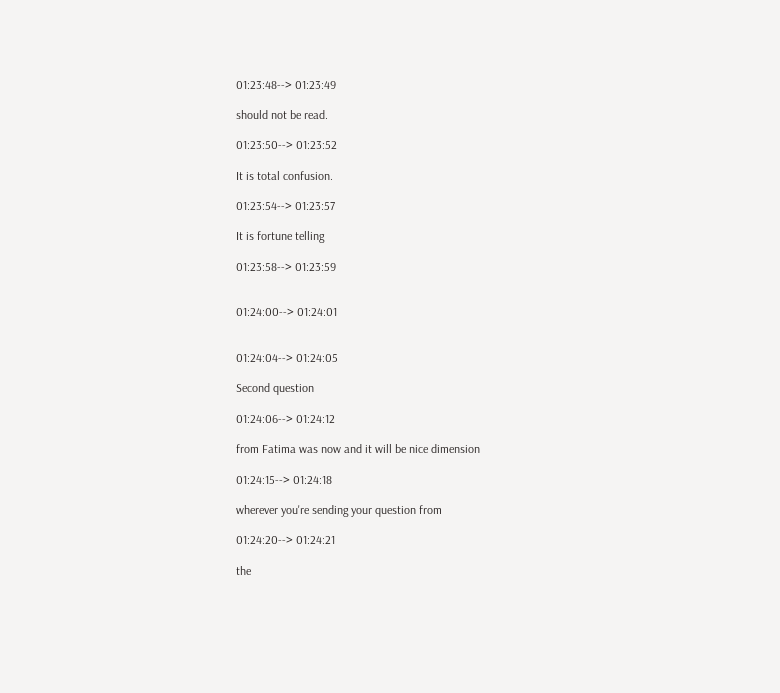01:23:48--> 01:23:49

should not be read.

01:23:50--> 01:23:52

It is total confusion.

01:23:54--> 01:23:57

It is fortune telling

01:23:58--> 01:23:59


01:24:00--> 01:24:01


01:24:04--> 01:24:05

Second question

01:24:06--> 01:24:12

from Fatima was now and it will be nice dimension

01:24:15--> 01:24:18

wherever you're sending your question from

01:24:20--> 01:24:21

the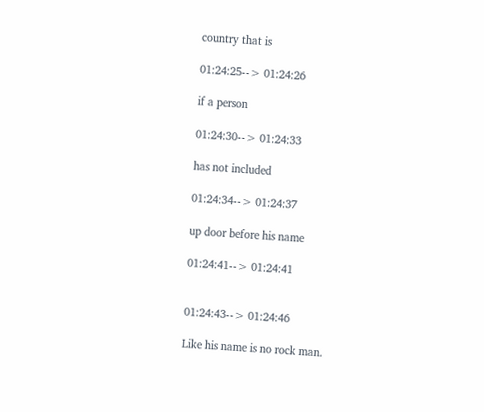country that is

01:24:25--> 01:24:26

if a person

01:24:30--> 01:24:33

has not included

01:24:34--> 01:24:37

up door before his name

01:24:41--> 01:24:41


01:24:43--> 01:24:46

Like his name is no rock man.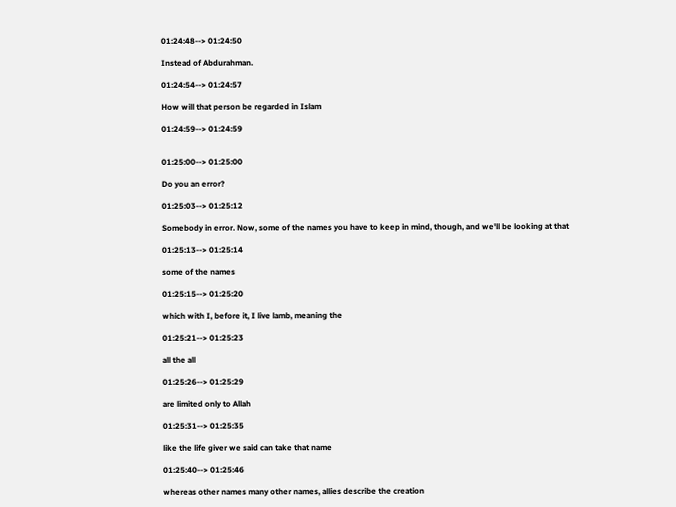01:24:48--> 01:24:50

Instead of Abdurahman.

01:24:54--> 01:24:57

How will that person be regarded in Islam

01:24:59--> 01:24:59


01:25:00--> 01:25:00

Do you an error?

01:25:03--> 01:25:12

Somebody in error. Now, some of the names you have to keep in mind, though, and we'll be looking at that

01:25:13--> 01:25:14

some of the names

01:25:15--> 01:25:20

which with I, before it, I live lamb, meaning the

01:25:21--> 01:25:23

all the all

01:25:26--> 01:25:29

are limited only to Allah

01:25:31--> 01:25:35

like the life giver we said can take that name

01:25:40--> 01:25:46

whereas other names many other names, allies describe the creation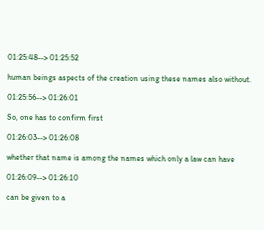01:25:48--> 01:25:52

human beings aspects of the creation using these names also without.

01:25:56--> 01:26:01

So, one has to confirm first

01:26:03--> 01:26:08

whether that name is among the names which only a law can have

01:26:09--> 01:26:10

can be given to a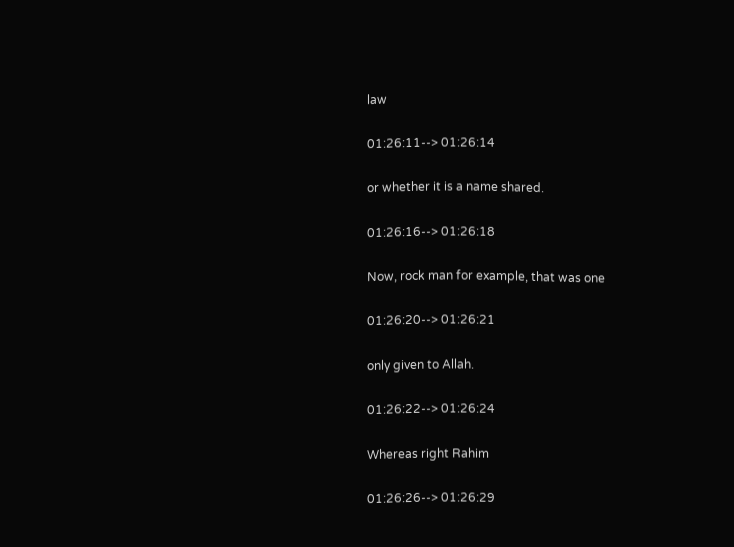law

01:26:11--> 01:26:14

or whether it is a name shared.

01:26:16--> 01:26:18

Now, rock man for example, that was one

01:26:20--> 01:26:21

only given to Allah.

01:26:22--> 01:26:24

Whereas right Rahim

01:26:26--> 01:26:29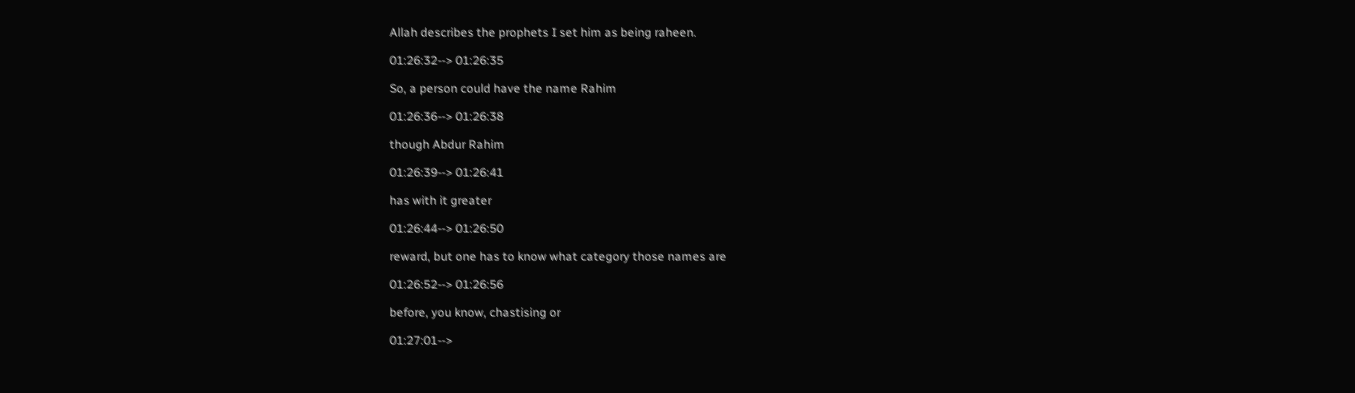Allah describes the prophets I set him as being raheen.

01:26:32--> 01:26:35

So, a person could have the name Rahim

01:26:36--> 01:26:38

though Abdur Rahim

01:26:39--> 01:26:41

has with it greater

01:26:44--> 01:26:50

reward, but one has to know what category those names are

01:26:52--> 01:26:56

before, you know, chastising or

01:27:01-->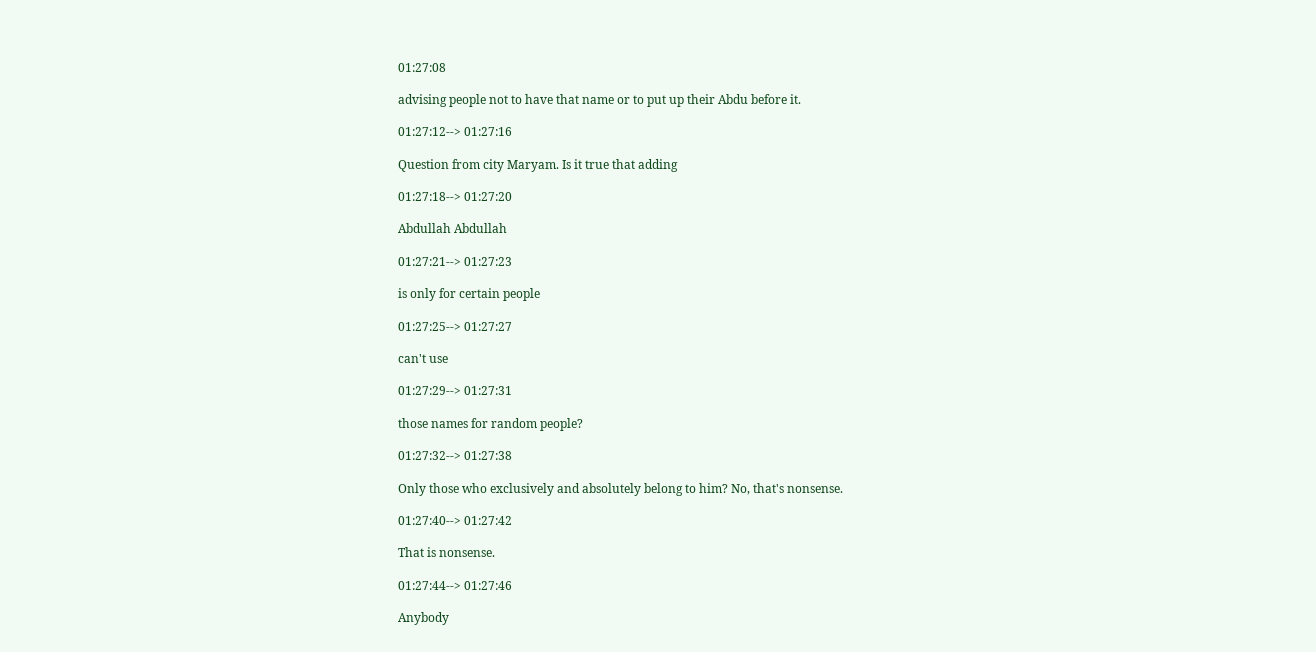01:27:08

advising people not to have that name or to put up their Abdu before it.

01:27:12--> 01:27:16

Question from city Maryam. Is it true that adding

01:27:18--> 01:27:20

Abdullah Abdullah

01:27:21--> 01:27:23

is only for certain people

01:27:25--> 01:27:27

can't use

01:27:29--> 01:27:31

those names for random people?

01:27:32--> 01:27:38

Only those who exclusively and absolutely belong to him? No, that's nonsense.

01:27:40--> 01:27:42

That is nonsense.

01:27:44--> 01:27:46

Anybody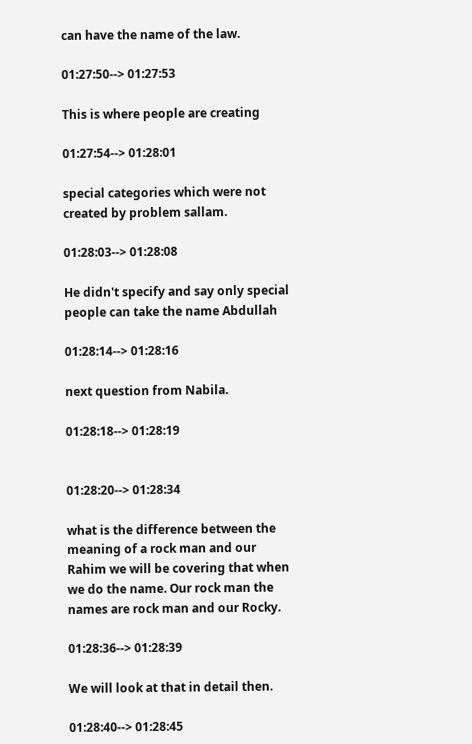can have the name of the law.

01:27:50--> 01:27:53

This is where people are creating

01:27:54--> 01:28:01

special categories which were not created by problem sallam.

01:28:03--> 01:28:08

He didn't specify and say only special people can take the name Abdullah

01:28:14--> 01:28:16

next question from Nabila.

01:28:18--> 01:28:19


01:28:20--> 01:28:34

what is the difference between the meaning of a rock man and our Rahim we will be covering that when we do the name. Our rock man the names are rock man and our Rocky.

01:28:36--> 01:28:39

We will look at that in detail then.

01:28:40--> 01:28:45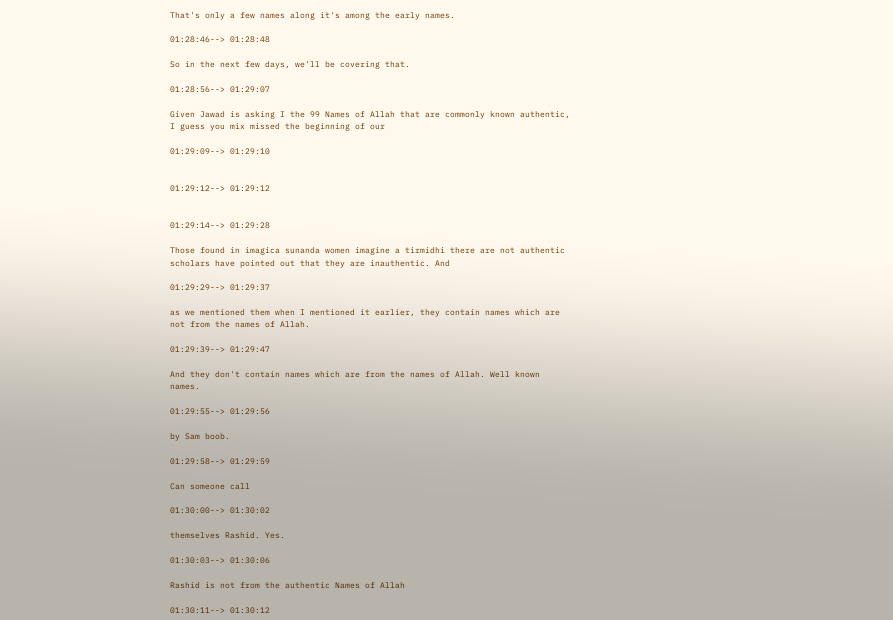That's only a few names along it's among the early names.

01:28:46--> 01:28:48

So in the next few days, we'll be covering that.

01:28:56--> 01:29:07

Given Jawad is asking I the 99 Names of Allah that are commonly known authentic, I guess you mix missed the beginning of our

01:29:09--> 01:29:10


01:29:12--> 01:29:12


01:29:14--> 01:29:28

Those found in imagica sunanda women imagine a tirmidhi there are not authentic scholars have pointed out that they are inauthentic. And

01:29:29--> 01:29:37

as we mentioned them when I mentioned it earlier, they contain names which are not from the names of Allah.

01:29:39--> 01:29:47

And they don't contain names which are from the names of Allah. Well known names.

01:29:55--> 01:29:56

by Sam boob.

01:29:58--> 01:29:59

Can someone call

01:30:00--> 01:30:02

themselves Rashid. Yes.

01:30:03--> 01:30:06

Rashid is not from the authentic Names of Allah

01:30:11--> 01:30:12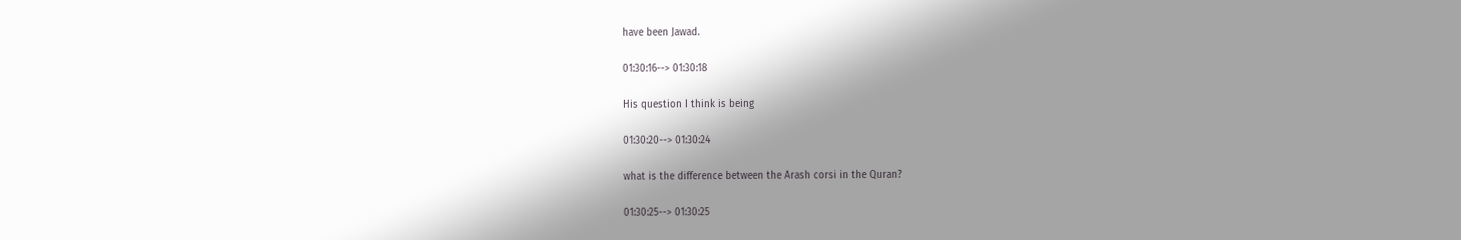have been Jawad.

01:30:16--> 01:30:18

His question I think is being

01:30:20--> 01:30:24

what is the difference between the Arash corsi in the Quran?

01:30:25--> 01:30:25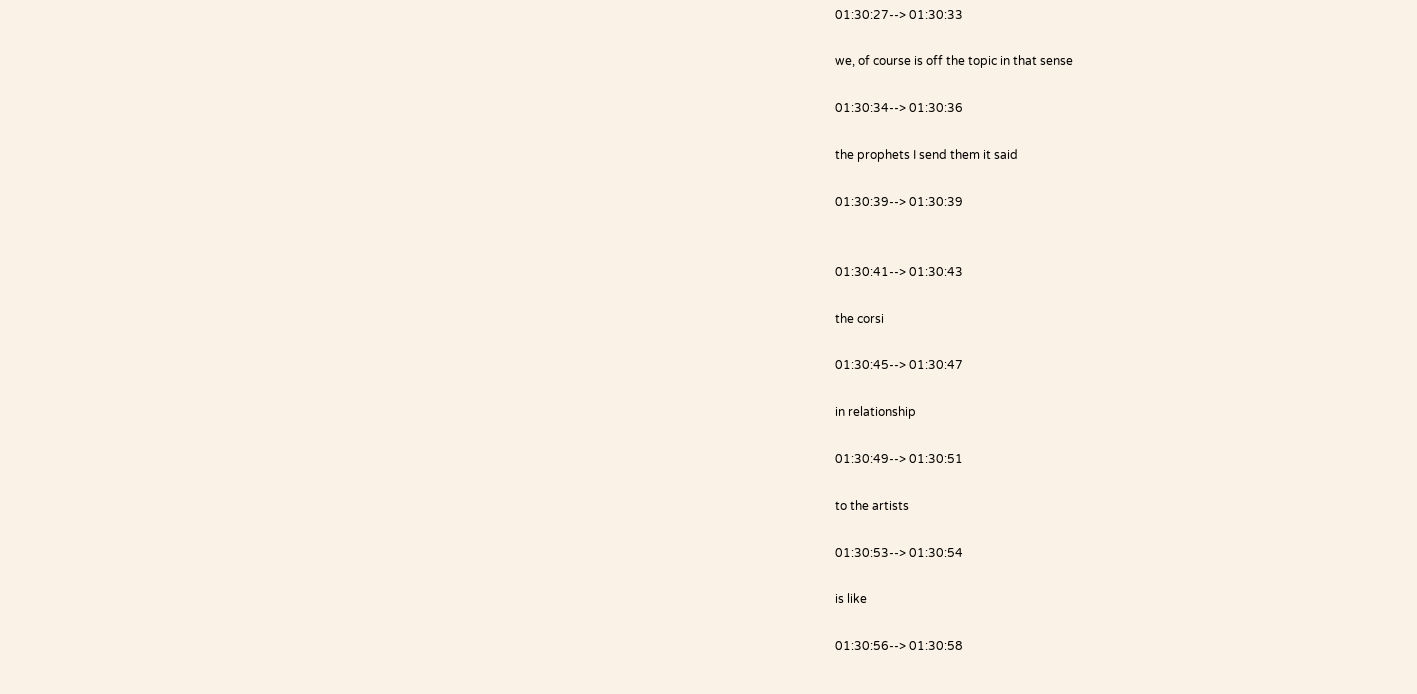01:30:27--> 01:30:33

we, of course is off the topic in that sense

01:30:34--> 01:30:36

the prophets I send them it said

01:30:39--> 01:30:39


01:30:41--> 01:30:43

the corsi

01:30:45--> 01:30:47

in relationship

01:30:49--> 01:30:51

to the artists

01:30:53--> 01:30:54

is like

01:30:56--> 01:30:58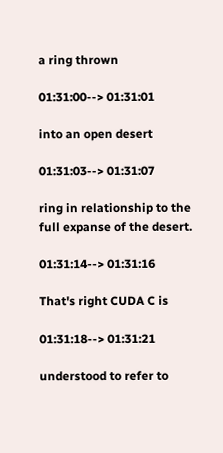a ring thrown

01:31:00--> 01:31:01

into an open desert

01:31:03--> 01:31:07

ring in relationship to the full expanse of the desert.

01:31:14--> 01:31:16

That's right CUDA C is

01:31:18--> 01:31:21

understood to refer to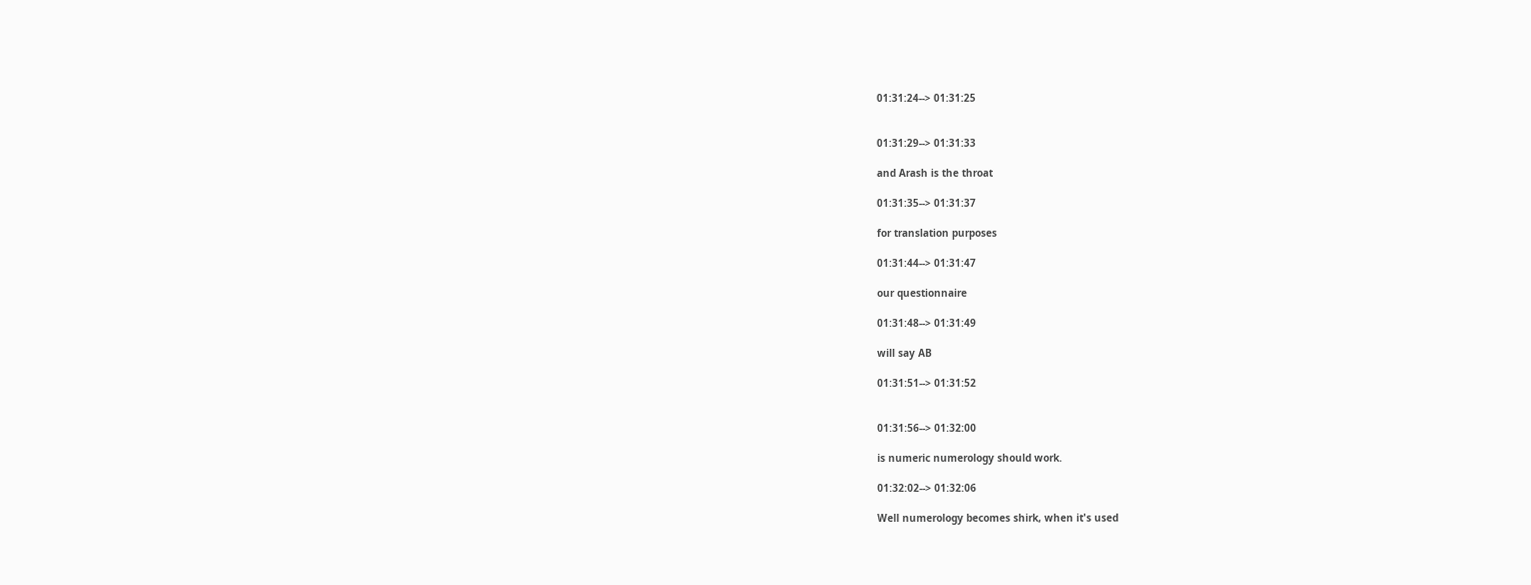01:31:24--> 01:31:25


01:31:29--> 01:31:33

and Arash is the throat

01:31:35--> 01:31:37

for translation purposes

01:31:44--> 01:31:47

our questionnaire

01:31:48--> 01:31:49

will say AB

01:31:51--> 01:31:52


01:31:56--> 01:32:00

is numeric numerology should work.

01:32:02--> 01:32:06

Well numerology becomes shirk, when it's used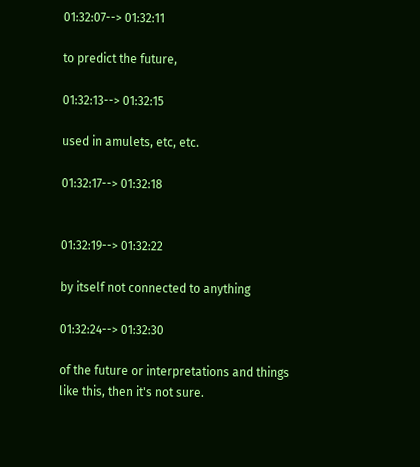01:32:07--> 01:32:11

to predict the future,

01:32:13--> 01:32:15

used in amulets, etc, etc.

01:32:17--> 01:32:18


01:32:19--> 01:32:22

by itself not connected to anything

01:32:24--> 01:32:30

of the future or interpretations and things like this, then it's not sure.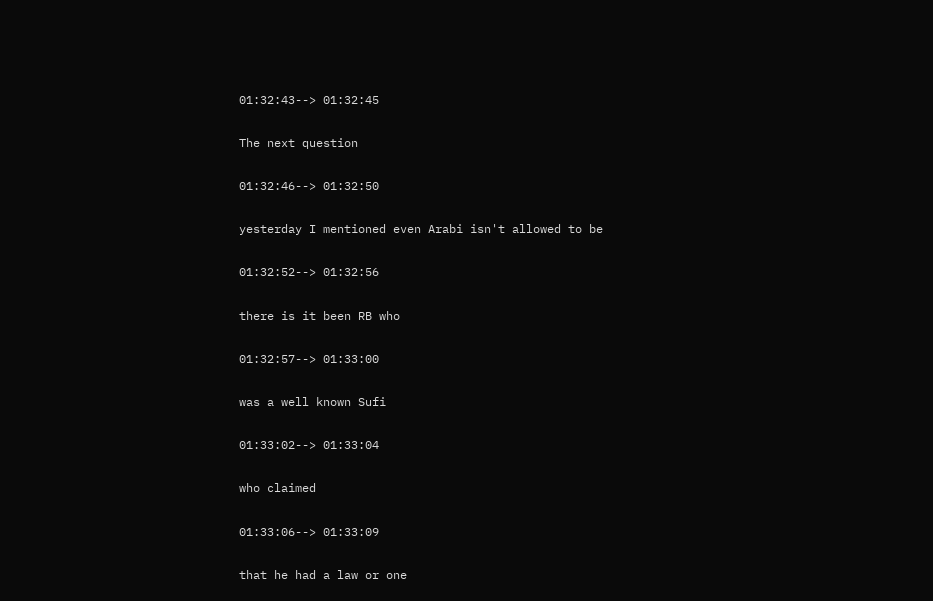01:32:43--> 01:32:45

The next question

01:32:46--> 01:32:50

yesterday I mentioned even Arabi isn't allowed to be

01:32:52--> 01:32:56

there is it been RB who

01:32:57--> 01:33:00

was a well known Sufi

01:33:02--> 01:33:04

who claimed

01:33:06--> 01:33:09

that he had a law or one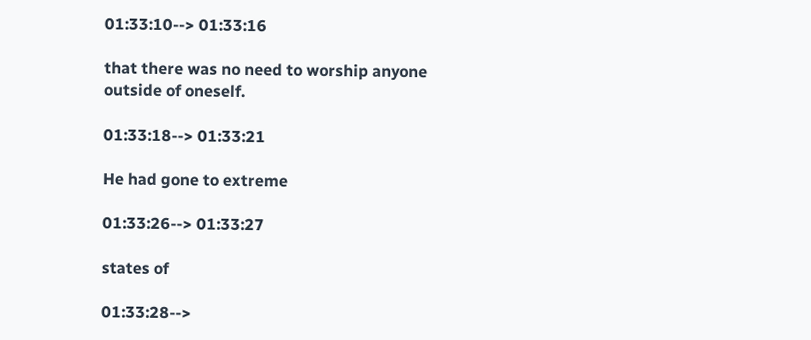01:33:10--> 01:33:16

that there was no need to worship anyone outside of oneself.

01:33:18--> 01:33:21

He had gone to extreme

01:33:26--> 01:33:27

states of

01:33:28-->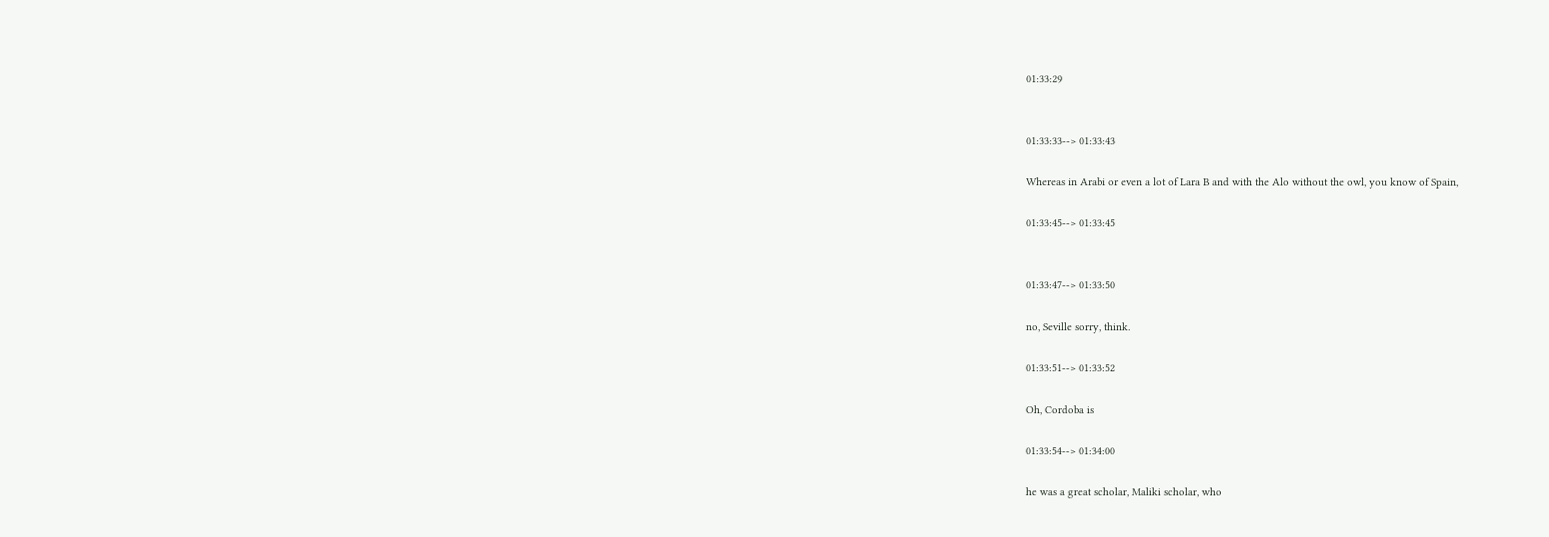01:33:29


01:33:33--> 01:33:43

Whereas in Arabi or even a lot of Lara B and with the Alo without the owl, you know of Spain,

01:33:45--> 01:33:45


01:33:47--> 01:33:50

no, Seville sorry, think.

01:33:51--> 01:33:52

Oh, Cordoba is

01:33:54--> 01:34:00

he was a great scholar, Maliki scholar, who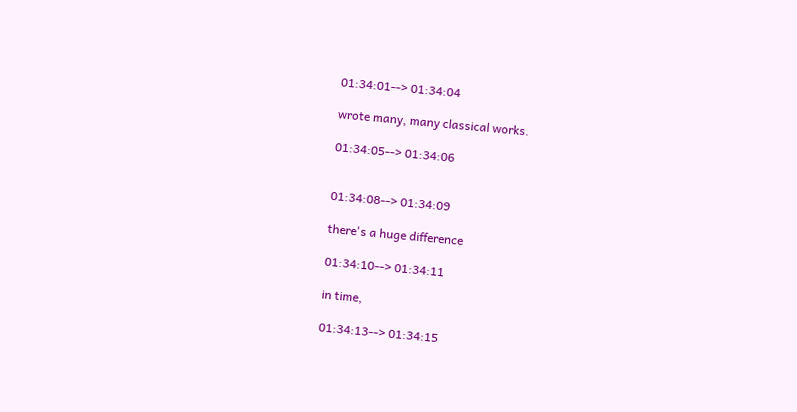01:34:01--> 01:34:04

wrote many, many classical works.

01:34:05--> 01:34:06


01:34:08--> 01:34:09

there's a huge difference

01:34:10--> 01:34:11

in time,

01:34:13--> 01:34:15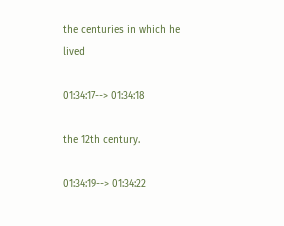the centuries in which he lived

01:34:17--> 01:34:18

the 12th century.

01:34:19--> 01:34:22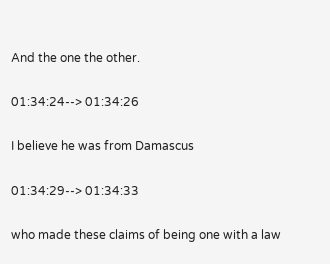And the one the other.

01:34:24--> 01:34:26

I believe he was from Damascus

01:34:29--> 01:34:33

who made these claims of being one with a law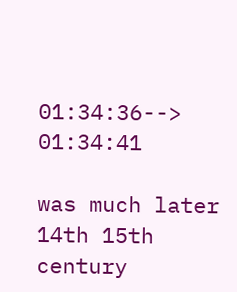01:34:36--> 01:34:41

was much later 14th 15th century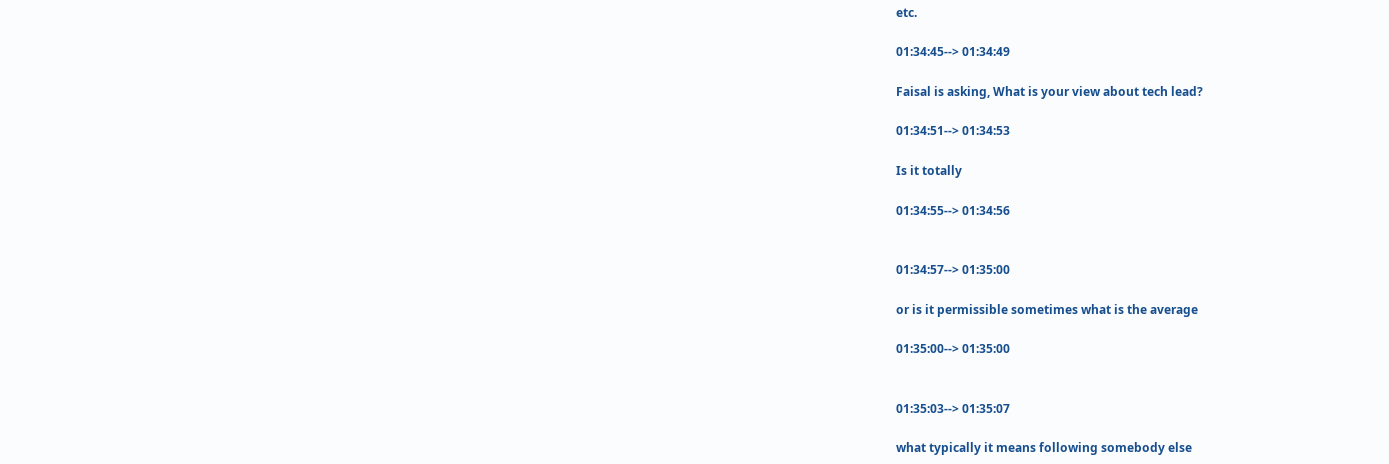etc.

01:34:45--> 01:34:49

Faisal is asking, What is your view about tech lead?

01:34:51--> 01:34:53

Is it totally

01:34:55--> 01:34:56


01:34:57--> 01:35:00

or is it permissible sometimes what is the average

01:35:00--> 01:35:00


01:35:03--> 01:35:07

what typically it means following somebody else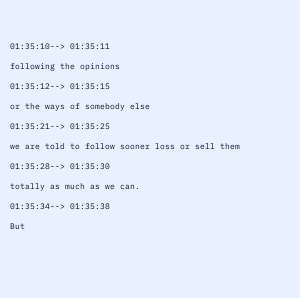01:35:10--> 01:35:11

following the opinions

01:35:12--> 01:35:15

or the ways of somebody else

01:35:21--> 01:35:25

we are told to follow sooner loss or sell them

01:35:28--> 01:35:30

totally as much as we can.

01:35:34--> 01:35:38

But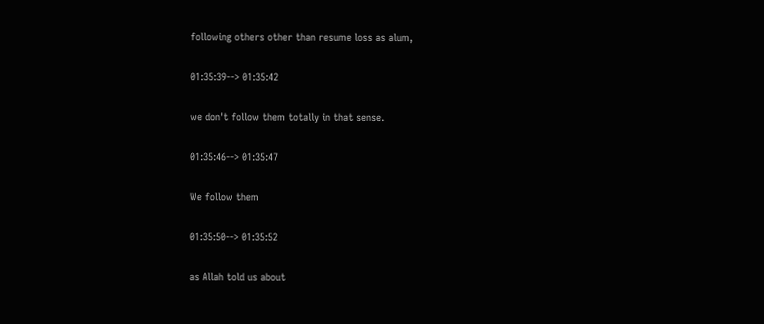following others other than resume loss as alum,

01:35:39--> 01:35:42

we don't follow them totally in that sense.

01:35:46--> 01:35:47

We follow them

01:35:50--> 01:35:52

as Allah told us about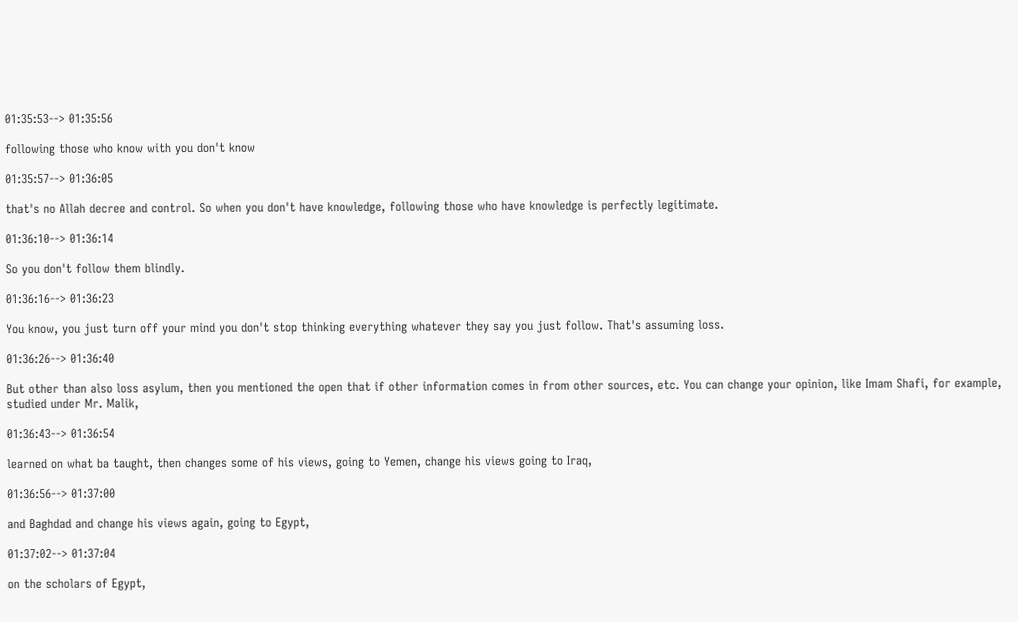01:35:53--> 01:35:56

following those who know with you don't know

01:35:57--> 01:36:05

that's no Allah decree and control. So when you don't have knowledge, following those who have knowledge is perfectly legitimate.

01:36:10--> 01:36:14

So you don't follow them blindly.

01:36:16--> 01:36:23

You know, you just turn off your mind you don't stop thinking everything whatever they say you just follow. That's assuming loss.

01:36:26--> 01:36:40

But other than also loss asylum, then you mentioned the open that if other information comes in from other sources, etc. You can change your opinion, like Imam Shafi, for example, studied under Mr. Malik,

01:36:43--> 01:36:54

learned on what ba taught, then changes some of his views, going to Yemen, change his views going to Iraq,

01:36:56--> 01:37:00

and Baghdad and change his views again, going to Egypt,

01:37:02--> 01:37:04

on the scholars of Egypt,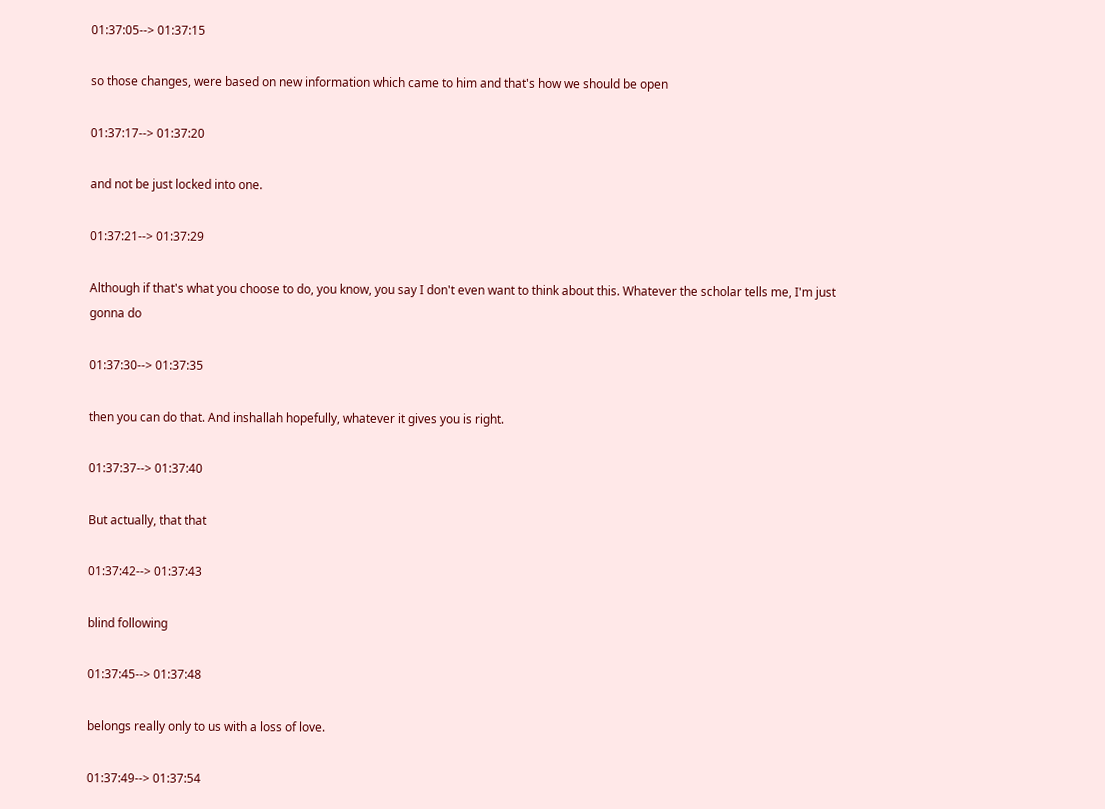01:37:05--> 01:37:15

so those changes, were based on new information which came to him and that's how we should be open

01:37:17--> 01:37:20

and not be just locked into one.

01:37:21--> 01:37:29

Although if that's what you choose to do, you know, you say I don't even want to think about this. Whatever the scholar tells me, I'm just gonna do

01:37:30--> 01:37:35

then you can do that. And inshallah hopefully, whatever it gives you is right.

01:37:37--> 01:37:40

But actually, that that

01:37:42--> 01:37:43

blind following

01:37:45--> 01:37:48

belongs really only to us with a loss of love.

01:37:49--> 01:37:54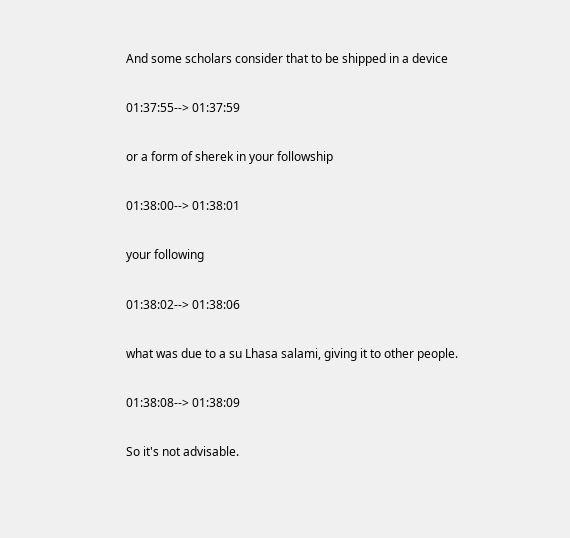And some scholars consider that to be shipped in a device

01:37:55--> 01:37:59

or a form of sherek in your followship

01:38:00--> 01:38:01

your following

01:38:02--> 01:38:06

what was due to a su Lhasa salami, giving it to other people.

01:38:08--> 01:38:09

So it's not advisable.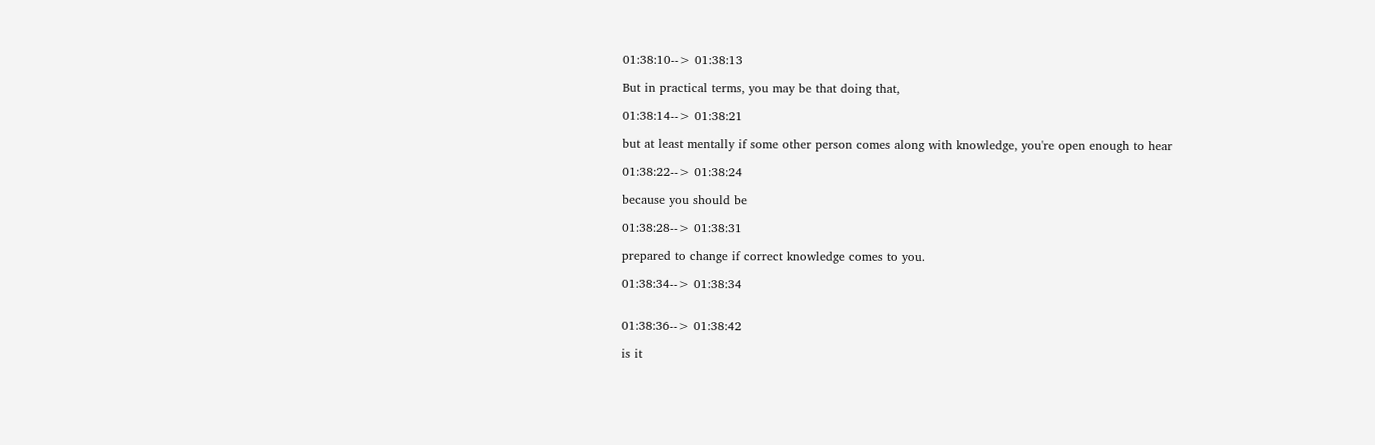01:38:10--> 01:38:13

But in practical terms, you may be that doing that,

01:38:14--> 01:38:21

but at least mentally if some other person comes along with knowledge, you're open enough to hear

01:38:22--> 01:38:24

because you should be

01:38:28--> 01:38:31

prepared to change if correct knowledge comes to you.

01:38:34--> 01:38:34


01:38:36--> 01:38:42

is it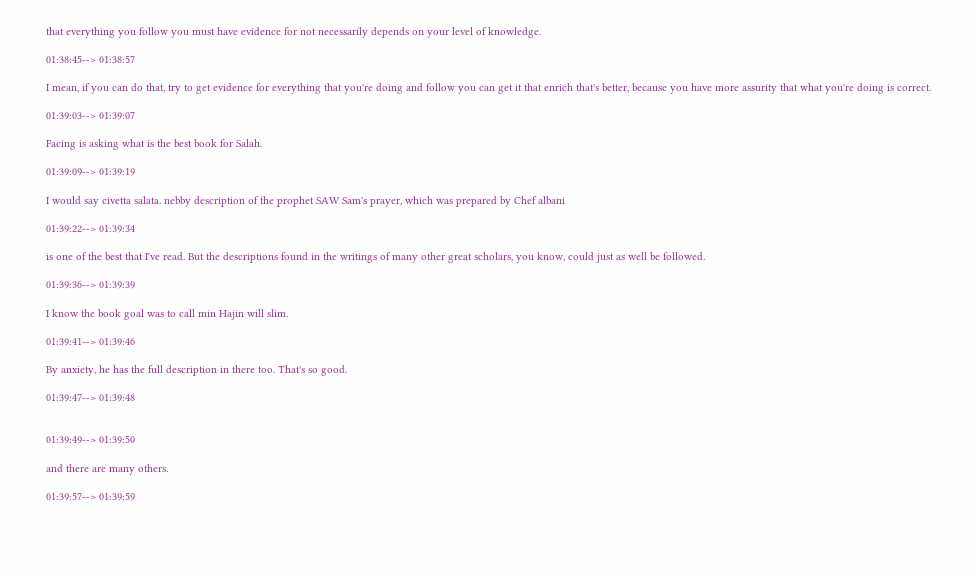that everything you follow you must have evidence for not necessarily depends on your level of knowledge.

01:38:45--> 01:38:57

I mean, if you can do that, try to get evidence for everything that you're doing and follow you can get it that enrich that's better, because you have more assurity that what you're doing is correct.

01:39:03--> 01:39:07

Facing is asking what is the best book for Salah.

01:39:09--> 01:39:19

I would say civetta salata. nebby description of the prophet SAW Sam's prayer, which was prepared by Chef albani

01:39:22--> 01:39:34

is one of the best that I've read. But the descriptions found in the writings of many other great scholars, you know, could just as well be followed.

01:39:36--> 01:39:39

I know the book goal was to call min Hajin will slim.

01:39:41--> 01:39:46

By anxiety, he has the full description in there too. That's so good.

01:39:47--> 01:39:48


01:39:49--> 01:39:50

and there are many others.

01:39:57--> 01:39:59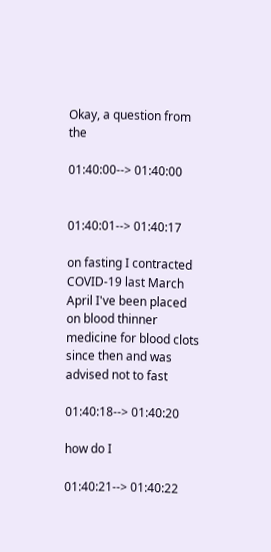Okay, a question from the

01:40:00--> 01:40:00


01:40:01--> 01:40:17

on fasting I contracted COVID-19 last March April I've been placed on blood thinner medicine for blood clots since then and was advised not to fast

01:40:18--> 01:40:20

how do I

01:40:21--> 01:40:22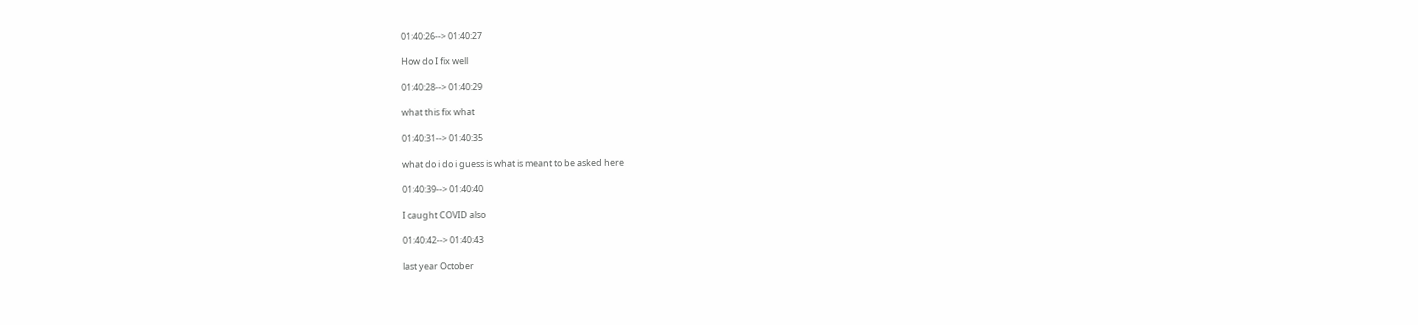01:40:26--> 01:40:27

How do I fix well

01:40:28--> 01:40:29

what this fix what

01:40:31--> 01:40:35

what do i do i guess is what is meant to be asked here

01:40:39--> 01:40:40

I caught COVID also

01:40:42--> 01:40:43

last year October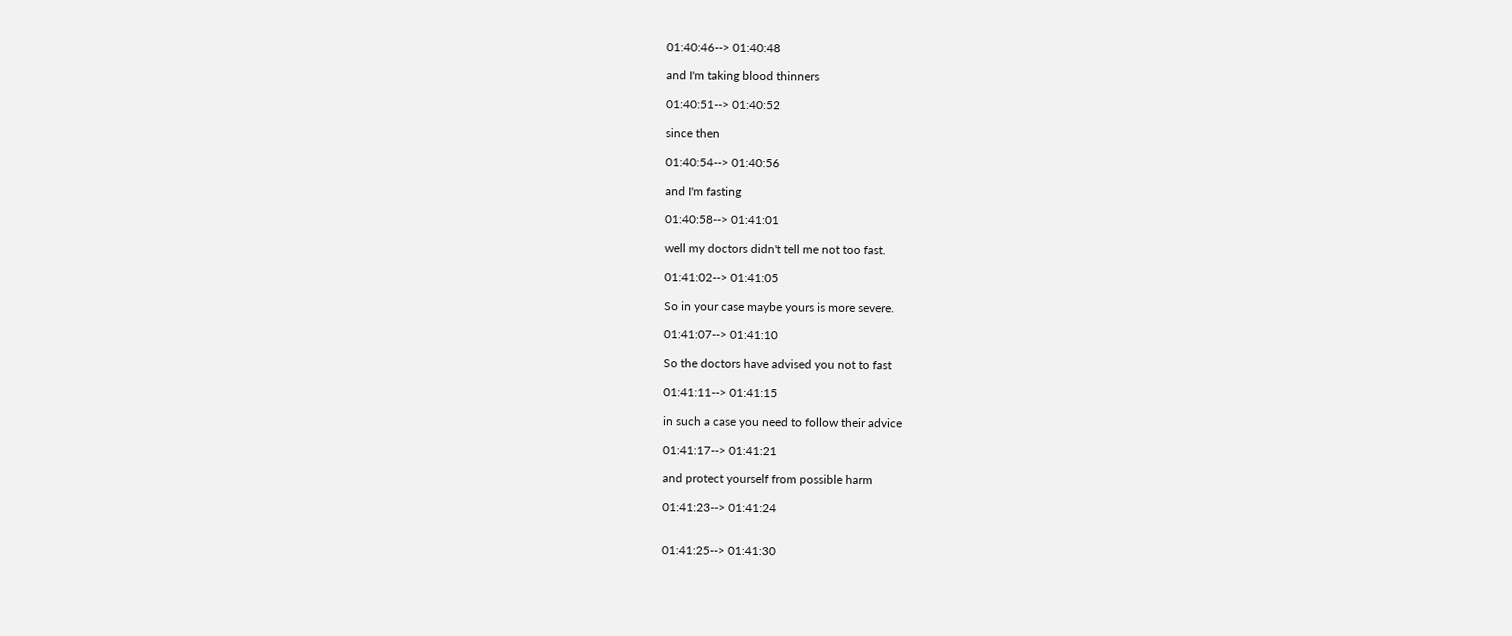01:40:46--> 01:40:48

and I'm taking blood thinners

01:40:51--> 01:40:52

since then

01:40:54--> 01:40:56

and I'm fasting

01:40:58--> 01:41:01

well my doctors didn't tell me not too fast.

01:41:02--> 01:41:05

So in your case maybe yours is more severe.

01:41:07--> 01:41:10

So the doctors have advised you not to fast

01:41:11--> 01:41:15

in such a case you need to follow their advice

01:41:17--> 01:41:21

and protect yourself from possible harm

01:41:23--> 01:41:24


01:41:25--> 01:41:30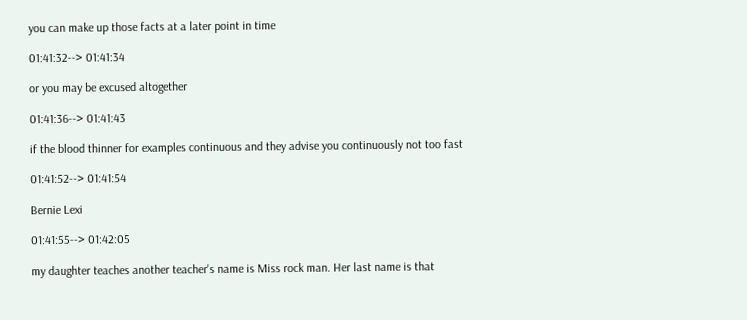you can make up those facts at a later point in time

01:41:32--> 01:41:34

or you may be excused altogether

01:41:36--> 01:41:43

if the blood thinner for examples continuous and they advise you continuously not too fast

01:41:52--> 01:41:54

Bernie Lexi

01:41:55--> 01:42:05

my daughter teaches another teacher's name is Miss rock man. Her last name is that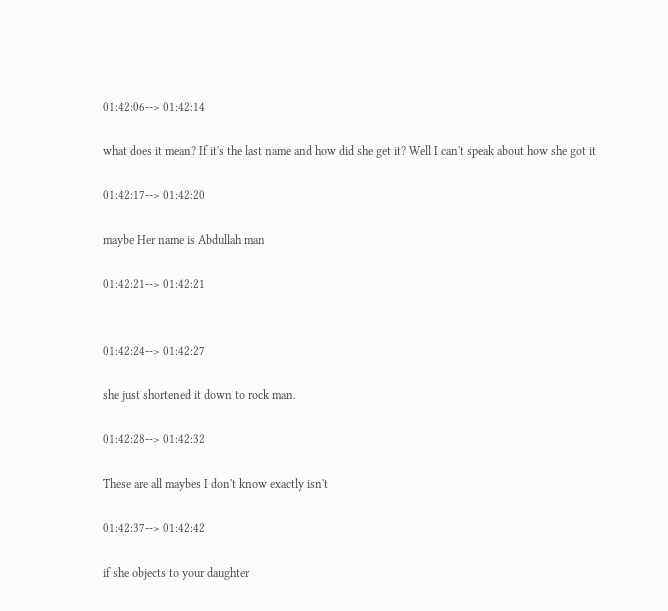01:42:06--> 01:42:14

what does it mean? If it's the last name and how did she get it? Well I can't speak about how she got it

01:42:17--> 01:42:20

maybe Her name is Abdullah man

01:42:21--> 01:42:21


01:42:24--> 01:42:27

she just shortened it down to rock man.

01:42:28--> 01:42:32

These are all maybes I don't know exactly isn't

01:42:37--> 01:42:42

if she objects to your daughter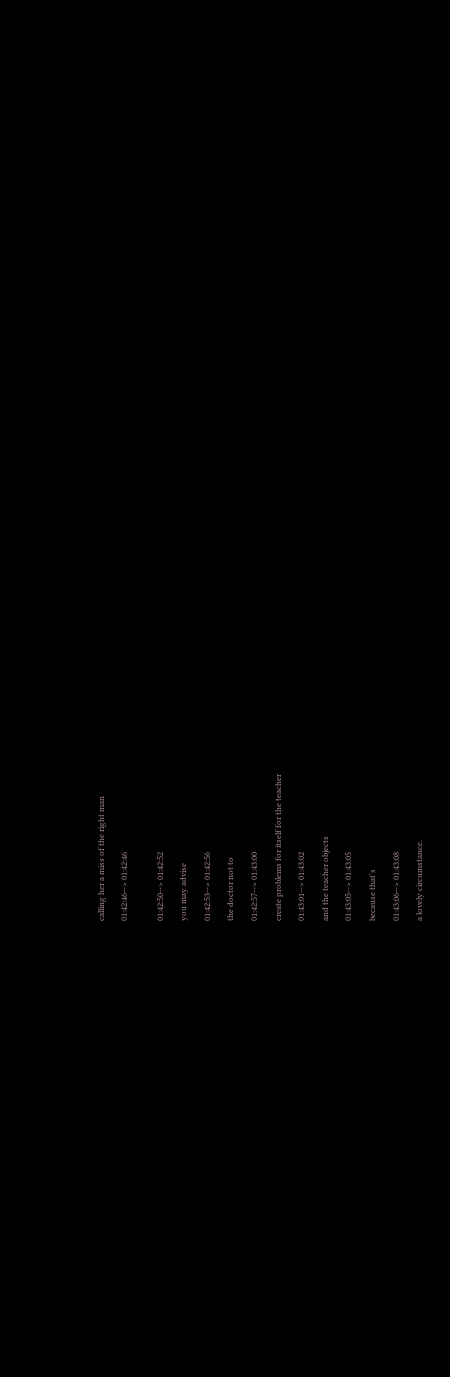calling her a miss of the right man

01:42:46--> 01:42:46


01:42:50--> 01:42:52

you may advise

01:42:53--> 01:42:56

the doctor not to

01:42:57--> 01:43:00

create problems for itself for the teacher

01:43:01--> 01:43:02

and the teacher objects

01:43:05--> 01:43:05

because that's

01:43:06--> 01:43:08

a lovely circumstance.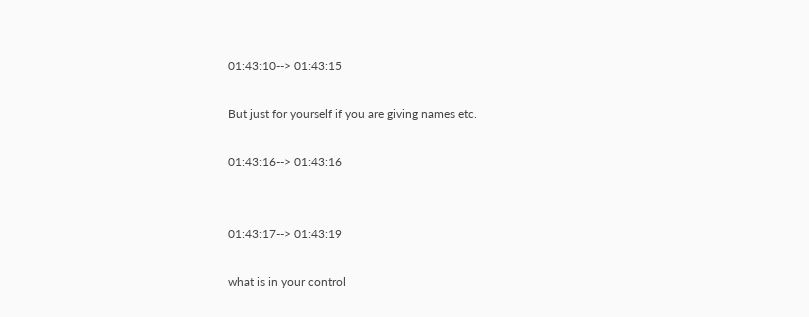01:43:10--> 01:43:15

But just for yourself if you are giving names etc.

01:43:16--> 01:43:16


01:43:17--> 01:43:19

what is in your control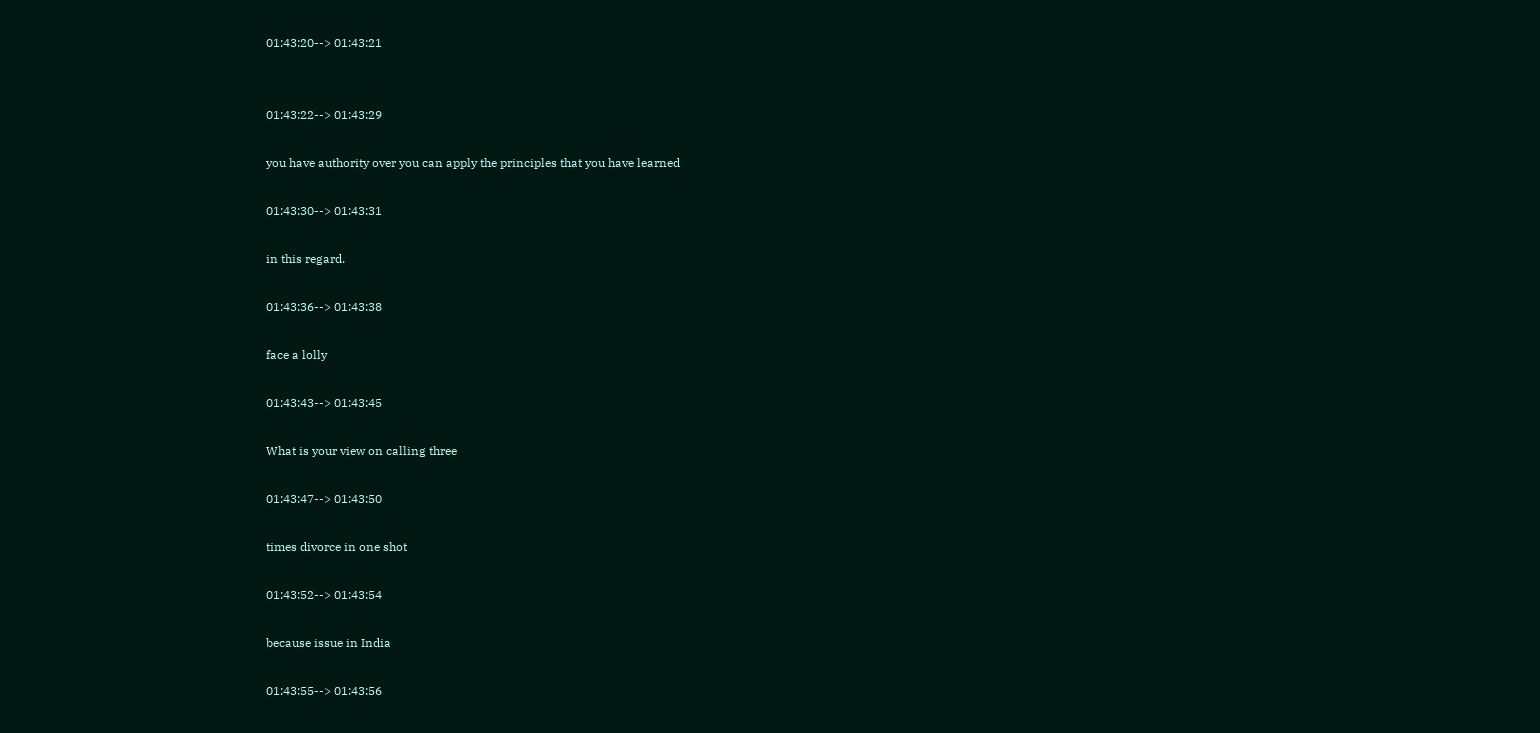01:43:20--> 01:43:21


01:43:22--> 01:43:29

you have authority over you can apply the principles that you have learned

01:43:30--> 01:43:31

in this regard.

01:43:36--> 01:43:38

face a lolly

01:43:43--> 01:43:45

What is your view on calling three

01:43:47--> 01:43:50

times divorce in one shot

01:43:52--> 01:43:54

because issue in India

01:43:55--> 01:43:56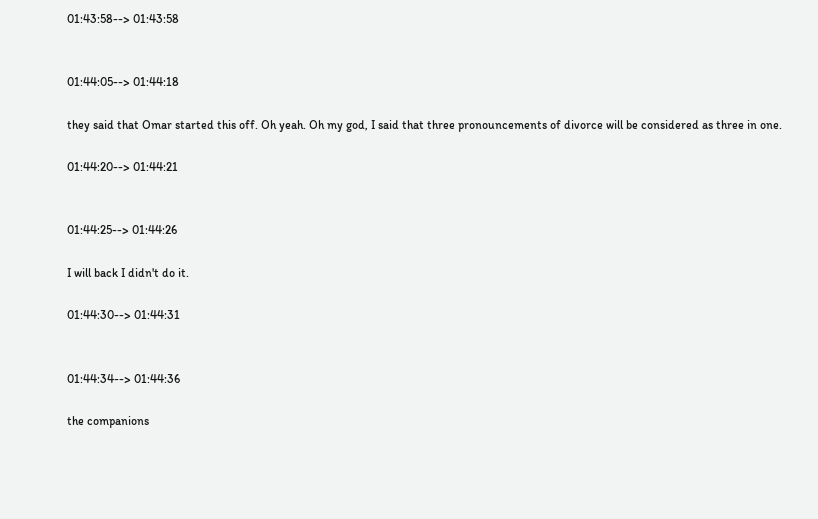01:43:58--> 01:43:58


01:44:05--> 01:44:18

they said that Omar started this off. Oh yeah. Oh my god, I said that three pronouncements of divorce will be considered as three in one.

01:44:20--> 01:44:21


01:44:25--> 01:44:26

I will back I didn't do it.

01:44:30--> 01:44:31


01:44:34--> 01:44:36

the companions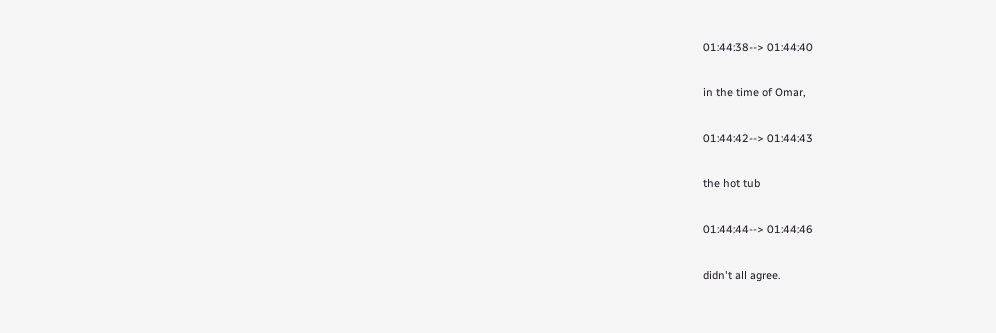01:44:38--> 01:44:40

in the time of Omar,

01:44:42--> 01:44:43

the hot tub

01:44:44--> 01:44:46

didn't all agree.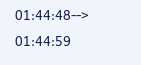01:44:48--> 01:44:59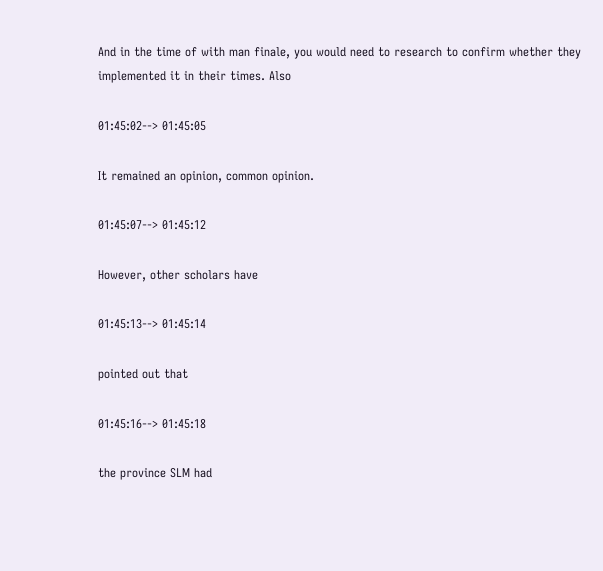And in the time of with man finale, you would need to research to confirm whether they implemented it in their times. Also

01:45:02--> 01:45:05

It remained an opinion, common opinion.

01:45:07--> 01:45:12

However, other scholars have

01:45:13--> 01:45:14

pointed out that

01:45:16--> 01:45:18

the province SLM had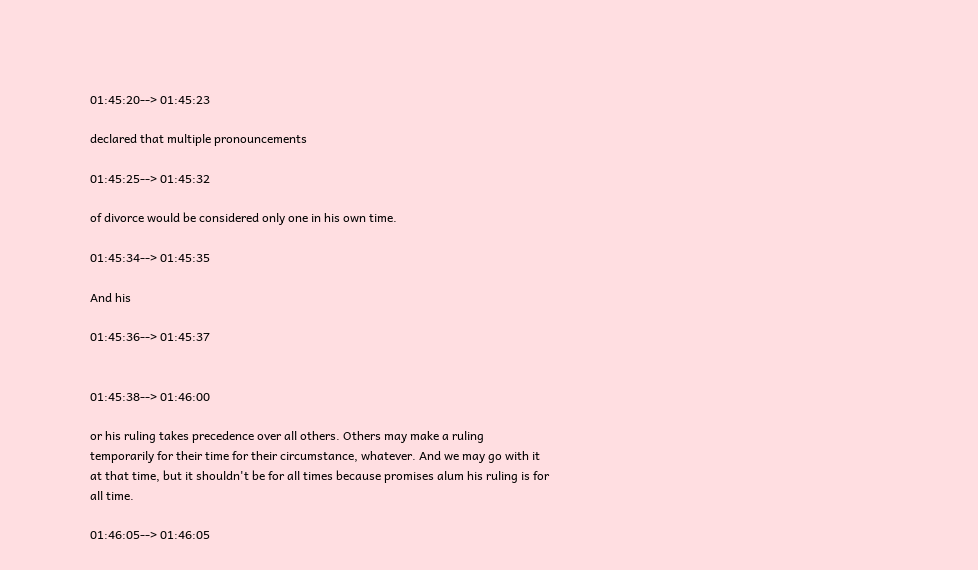01:45:20--> 01:45:23

declared that multiple pronouncements

01:45:25--> 01:45:32

of divorce would be considered only one in his own time.

01:45:34--> 01:45:35

And his

01:45:36--> 01:45:37


01:45:38--> 01:46:00

or his ruling takes precedence over all others. Others may make a ruling temporarily for their time for their circumstance, whatever. And we may go with it at that time, but it shouldn't be for all times because promises alum his ruling is for all time.

01:46:05--> 01:46:05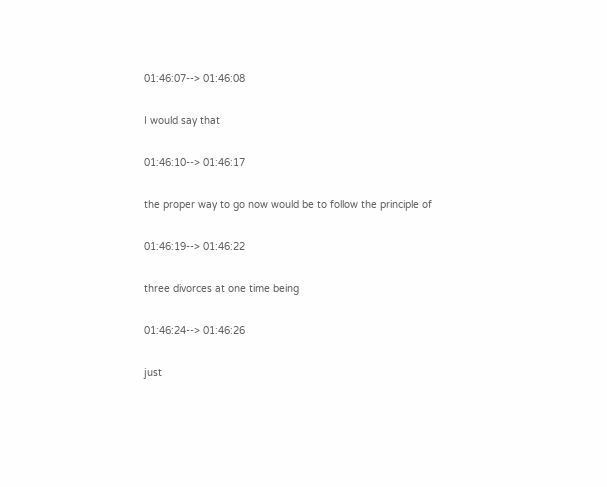01:46:07--> 01:46:08

I would say that

01:46:10--> 01:46:17

the proper way to go now would be to follow the principle of

01:46:19--> 01:46:22

three divorces at one time being

01:46:24--> 01:46:26

just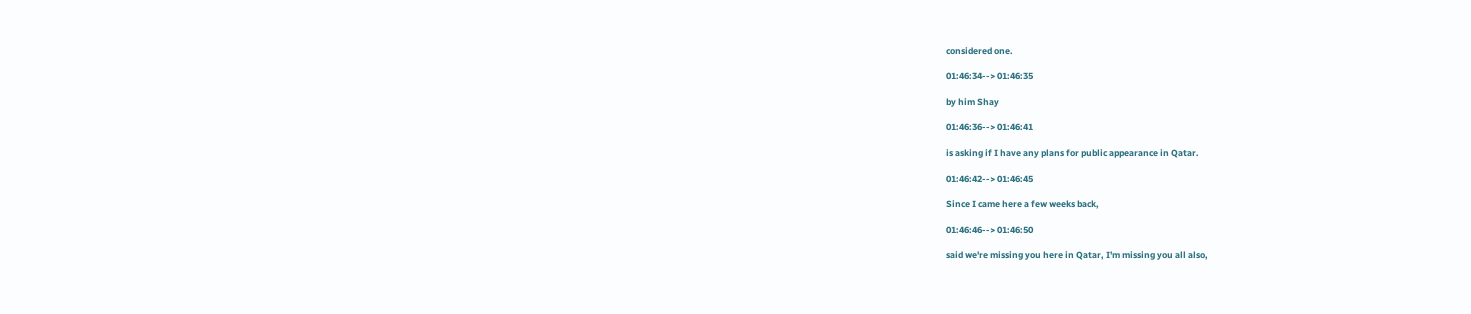considered one.

01:46:34--> 01:46:35

by him Shay

01:46:36--> 01:46:41

is asking if I have any plans for public appearance in Qatar.

01:46:42--> 01:46:45

Since I came here a few weeks back,

01:46:46--> 01:46:50

said we're missing you here in Qatar, I'm missing you all also,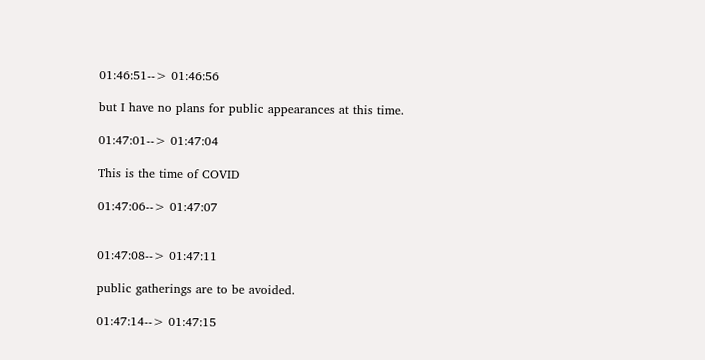01:46:51--> 01:46:56

but I have no plans for public appearances at this time.

01:47:01--> 01:47:04

This is the time of COVID

01:47:06--> 01:47:07


01:47:08--> 01:47:11

public gatherings are to be avoided.

01:47:14--> 01:47:15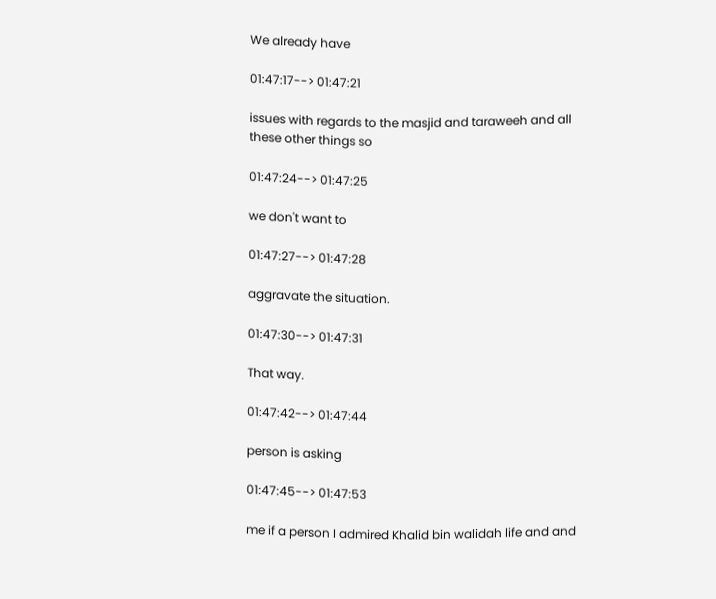We already have

01:47:17--> 01:47:21

issues with regards to the masjid and taraweeh and all these other things so

01:47:24--> 01:47:25

we don't want to

01:47:27--> 01:47:28

aggravate the situation.

01:47:30--> 01:47:31

That way.

01:47:42--> 01:47:44

person is asking

01:47:45--> 01:47:53

me if a person I admired Khalid bin walidah life and and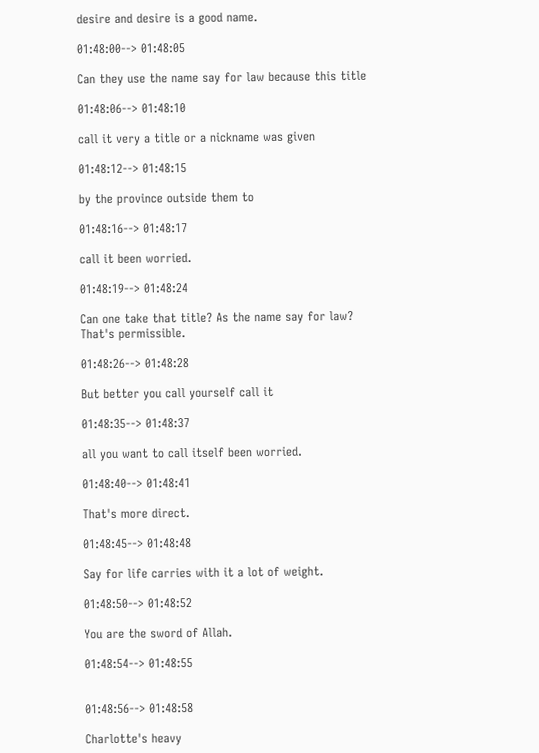desire and desire is a good name.

01:48:00--> 01:48:05

Can they use the name say for law because this title

01:48:06--> 01:48:10

call it very a title or a nickname was given

01:48:12--> 01:48:15

by the province outside them to

01:48:16--> 01:48:17

call it been worried.

01:48:19--> 01:48:24

Can one take that title? As the name say for law? That's permissible.

01:48:26--> 01:48:28

But better you call yourself call it

01:48:35--> 01:48:37

all you want to call itself been worried.

01:48:40--> 01:48:41

That's more direct.

01:48:45--> 01:48:48

Say for life carries with it a lot of weight.

01:48:50--> 01:48:52

You are the sword of Allah.

01:48:54--> 01:48:55


01:48:56--> 01:48:58

Charlotte's heavy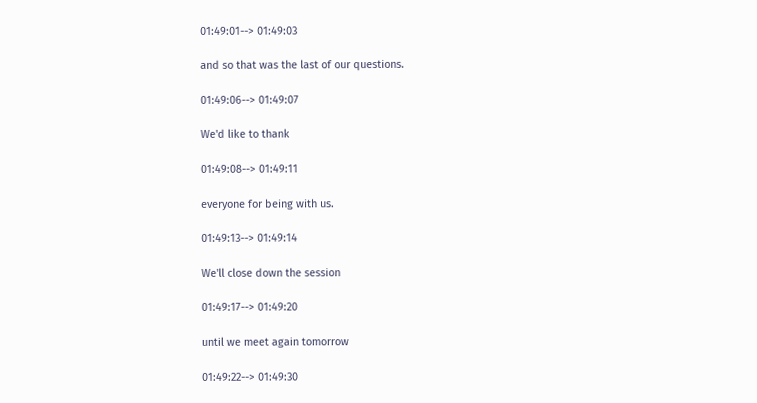01:49:01--> 01:49:03

and so that was the last of our questions.

01:49:06--> 01:49:07

We'd like to thank

01:49:08--> 01:49:11

everyone for being with us.

01:49:13--> 01:49:14

We'll close down the session

01:49:17--> 01:49:20

until we meet again tomorrow

01:49:22--> 01:49:30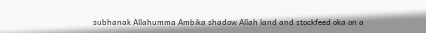subhanak Allahumma Ambika shadow Allah land and stockfeed oka on a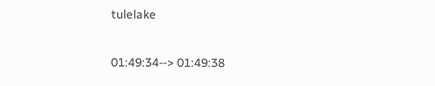tulelake

01:49:34--> 01:49:38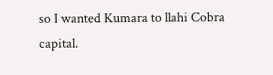so I wanted Kumara to llahi Cobra capital.